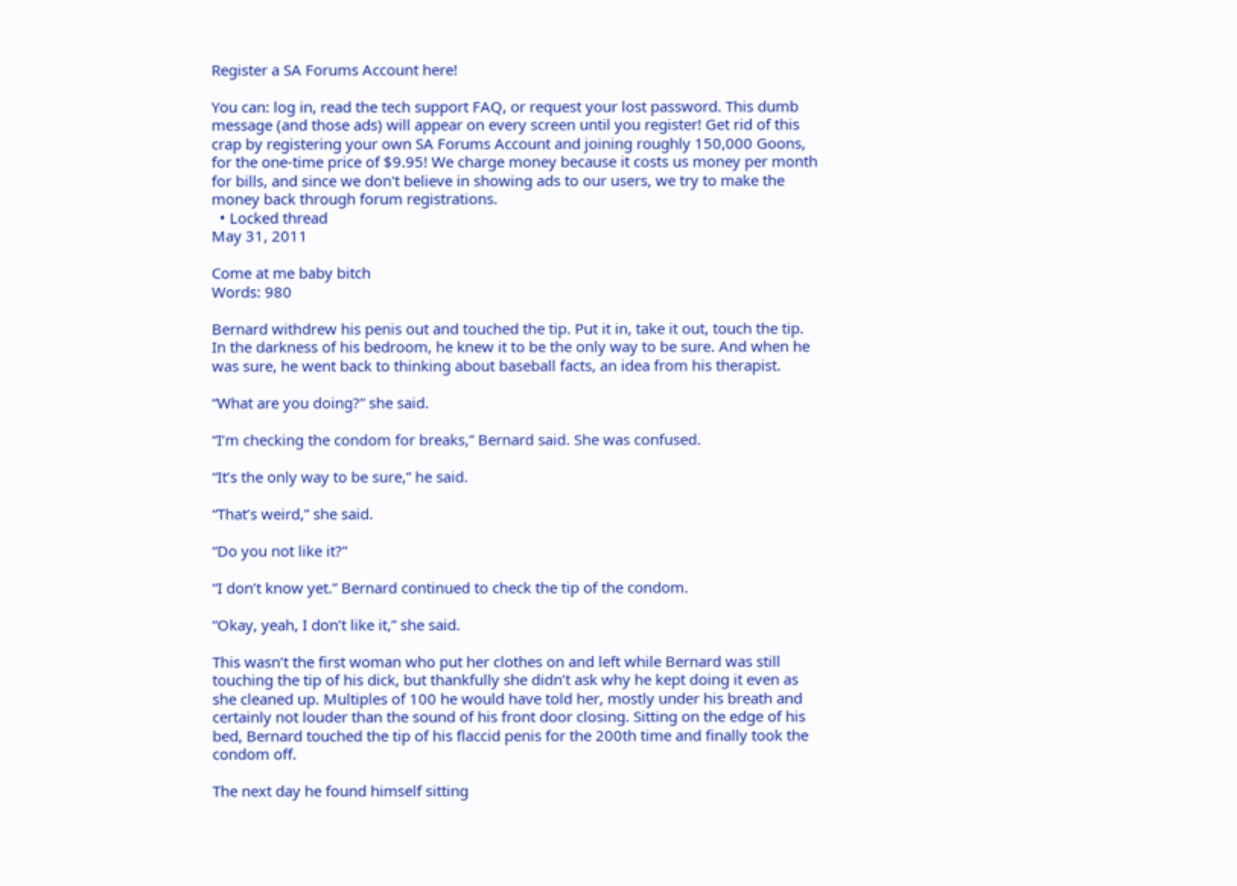Register a SA Forums Account here!

You can: log in, read the tech support FAQ, or request your lost password. This dumb message (and those ads) will appear on every screen until you register! Get rid of this crap by registering your own SA Forums Account and joining roughly 150,000 Goons, for the one-time price of $9.95! We charge money because it costs us money per month for bills, and since we don't believe in showing ads to our users, we try to make the money back through forum registrations.
  • Locked thread
May 31, 2011

Come at me baby bitch
Words: 980

Bernard withdrew his penis out and touched the tip. Put it in, take it out, touch the tip. In the darkness of his bedroom, he knew it to be the only way to be sure. And when he was sure, he went back to thinking about baseball facts, an idea from his therapist.

“What are you doing?” she said.

“I’m checking the condom for breaks,” Bernard said. She was confused.

“It’s the only way to be sure,” he said.

“That’s weird,” she said.

“Do you not like it?”

“I don’t know yet.” Bernard continued to check the tip of the condom.

“Okay, yeah, I don’t like it,” she said.

This wasn’t the first woman who put her clothes on and left while Bernard was still touching the tip of his dick, but thankfully she didn’t ask why he kept doing it even as she cleaned up. Multiples of 100 he would have told her, mostly under his breath and certainly not louder than the sound of his front door closing. Sitting on the edge of his bed, Bernard touched the tip of his flaccid penis for the 200th time and finally took the condom off.

The next day he found himself sitting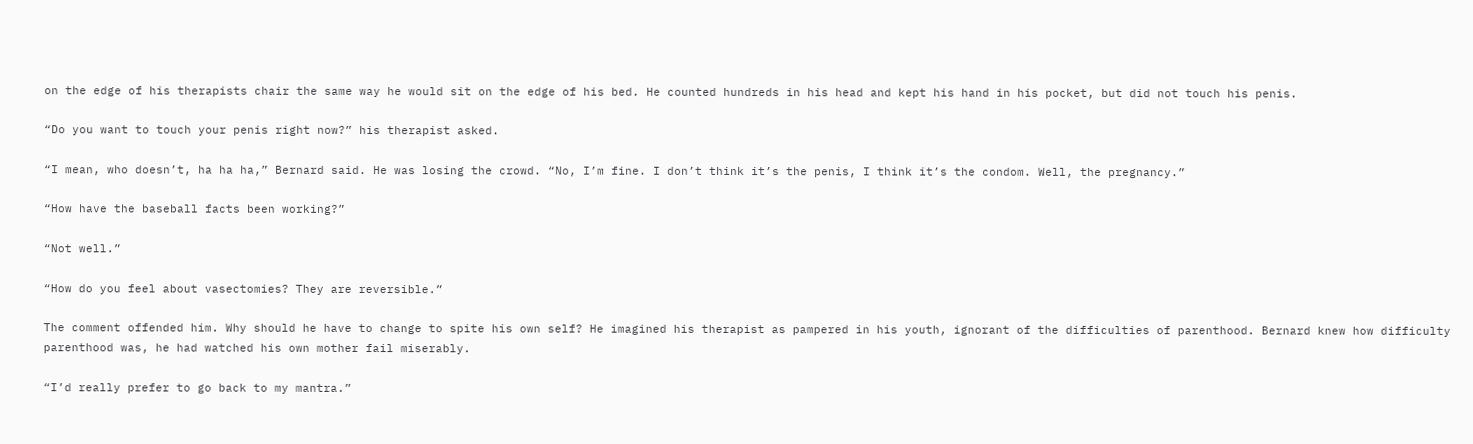on the edge of his therapists chair the same way he would sit on the edge of his bed. He counted hundreds in his head and kept his hand in his pocket, but did not touch his penis.

“Do you want to touch your penis right now?” his therapist asked.

“I mean, who doesn’t, ha ha ha,” Bernard said. He was losing the crowd. “No, I’m fine. I don’t think it’s the penis, I think it’s the condom. Well, the pregnancy.”

“How have the baseball facts been working?”

“Not well.”

“How do you feel about vasectomies? They are reversible.”

The comment offended him. Why should he have to change to spite his own self? He imagined his therapist as pampered in his youth, ignorant of the difficulties of parenthood. Bernard knew how difficulty parenthood was, he had watched his own mother fail miserably.

“I’d really prefer to go back to my mantra.”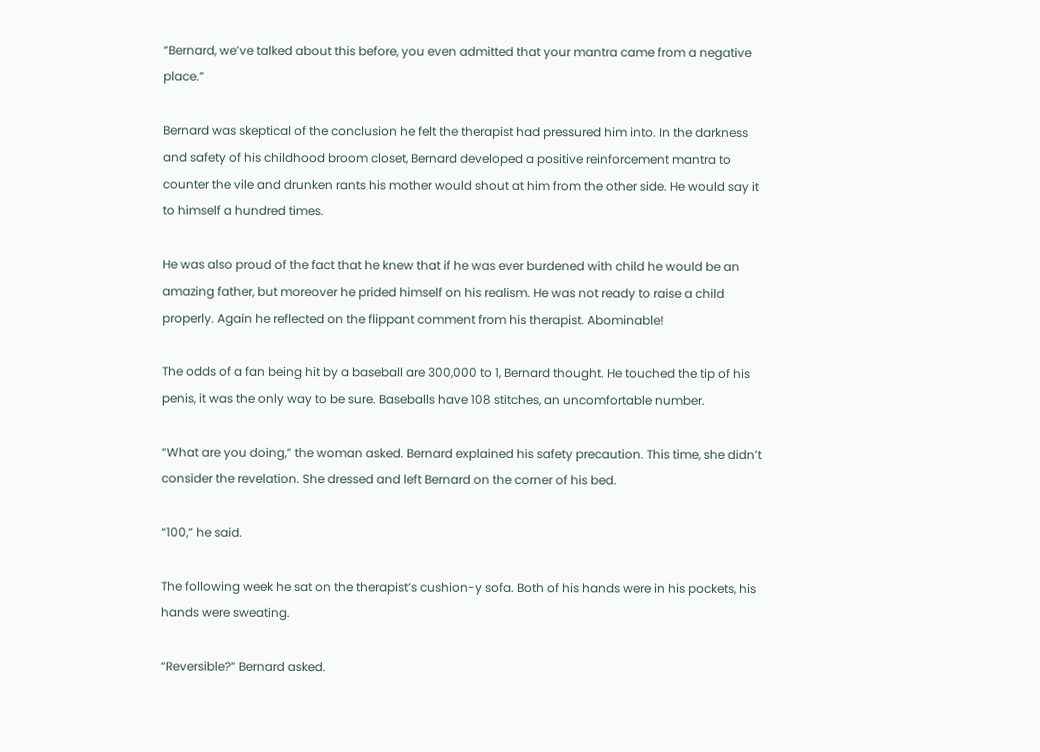“Bernard, we’ve talked about this before, you even admitted that your mantra came from a negative place.”

Bernard was skeptical of the conclusion he felt the therapist had pressured him into. In the darkness and safety of his childhood broom closet, Bernard developed a positive reinforcement mantra to counter the vile and drunken rants his mother would shout at him from the other side. He would say it to himself a hundred times.

He was also proud of the fact that he knew that if he was ever burdened with child he would be an amazing father, but moreover he prided himself on his realism. He was not ready to raise a child properly. Again he reflected on the flippant comment from his therapist. Abominable!

The odds of a fan being hit by a baseball are 300,000 to 1, Bernard thought. He touched the tip of his penis, it was the only way to be sure. Baseballs have 108 stitches, an uncomfortable number.

“What are you doing,” the woman asked. Bernard explained his safety precaution. This time, she didn’t consider the revelation. She dressed and left Bernard on the corner of his bed.

“100,” he said.

The following week he sat on the therapist’s cushion-y sofa. Both of his hands were in his pockets, his hands were sweating.

“Reversible?” Bernard asked.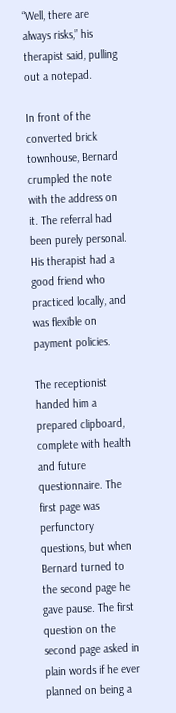“Well, there are always risks,” his therapist said, pulling out a notepad.

In front of the converted brick townhouse, Bernard crumpled the note with the address on it. The referral had been purely personal. His therapist had a good friend who practiced locally, and was flexible on payment policies.

The receptionist handed him a prepared clipboard, complete with health and future questionnaire. The first page was perfunctory questions, but when Bernard turned to the second page he gave pause. The first question on the second page asked in plain words if he ever planned on being a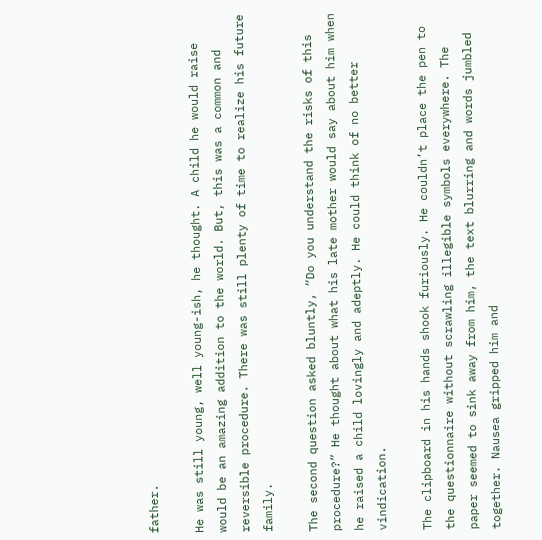father.

He was still young, well young-ish, he thought. A child he would raise would be an amazing addition to the world. But, this was a common and reversible procedure. There was still plenty of time to realize his future family.

The second question asked bluntly, “Do you understand the risks of this procedure?” He thought about what his late mother would say about him when he raised a child lovingly and adeptly. He could think of no better vindication.

The clipboard in his hands shook furiously. He couldn’t place the pen to the questionnaire without scrawling illegible symbols everywhere. The paper seemed to sink away from him, the text blurring and words jumbled together. Nausea gripped him and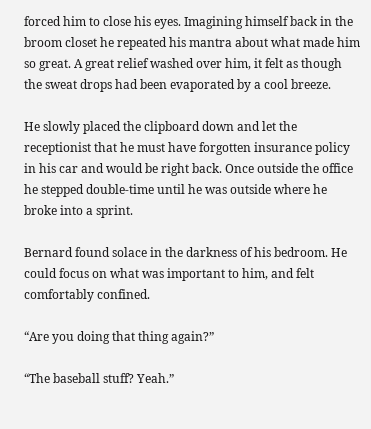forced him to close his eyes. Imagining himself back in the broom closet he repeated his mantra about what made him so great. A great relief washed over him, it felt as though the sweat drops had been evaporated by a cool breeze.

He slowly placed the clipboard down and let the receptionist that he must have forgotten insurance policy in his car and would be right back. Once outside the office he stepped double-time until he was outside where he broke into a sprint.

Bernard found solace in the darkness of his bedroom. He could focus on what was important to him, and felt comfortably confined.

“Are you doing that thing again?”

“The baseball stuff? Yeah.”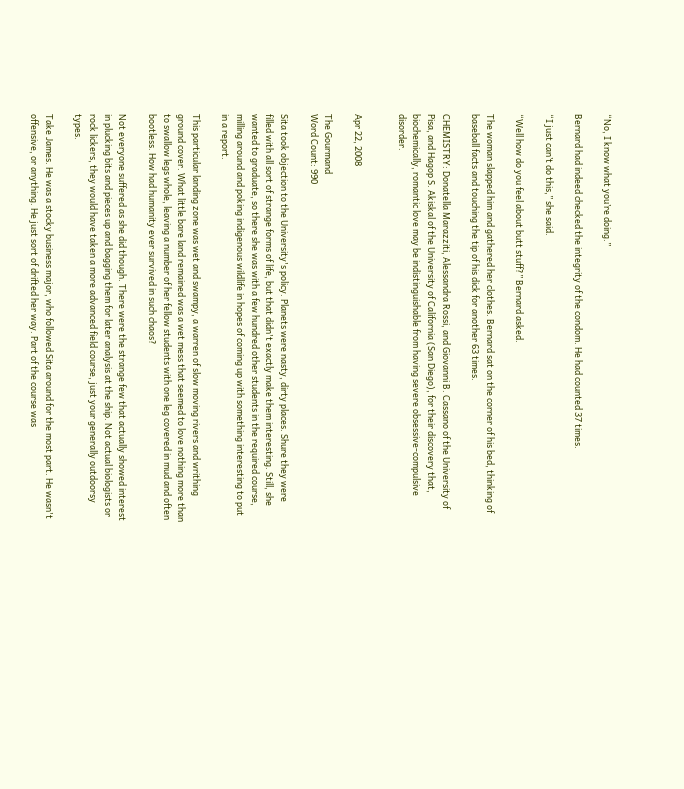“No, I know what you’re doing.”

Bernard had indeed checked the integrity of the condom. He had counted 37 times.

“I just can’t do this,” she said.

“Well how do you feel about butt stuff?” Bernard asked.

The woman slapped him and gathered her clothes. Bernard sat on the corner of his bed, thinking of baseball facts and touching the tip of his dick for another 63 times.

CHEMISTRY: Donatella Marazziti, Alessandra Rossi, and Giovanni B. Cassano of the University of Pisa, and Hagop S. Akiskal of the University of California (San Diego), for their discovery that, biochemically, romantic love may be indistinguishable from having severe obsessive-compulsive disorder.


Apr 22, 2008

The Gourmand
Word Count: 990

Sita took objection to the University's policy. Planets were nasty, dirty places. Shure they were filled with all sort of strange forms of life, but that didn't exactly make them interesting. Still, she wanted to graduate, so there she was with a few hundred other students in the required course, milling around and poking indigenous wildlife in hopes of coming up with something interesting to put in a report.

This particular landing zone was wet and swampy, a warren of slow moving rivers and writhing ground cover. What little bare land remained was a wet mess that seemed to love nothing more than to swallow legs whole, leaving a number of her fellow students with one leg covered in mud and often bootless. How had humanity ever survived in such chaos?

Not everyone suffered as she did though. There were the strange few that actually showed interest in plucking bits and pieces up and bagging them for later analysis at the ship. Not actual biologists or rock lickers, they would have taken a more advanced field course, just your generally outdoorsy types.

Take James. He was a stocky business major, who followed Sita around for the most part. He wasn't offensive, or anything. He just sort of drifted her way. Part of the course was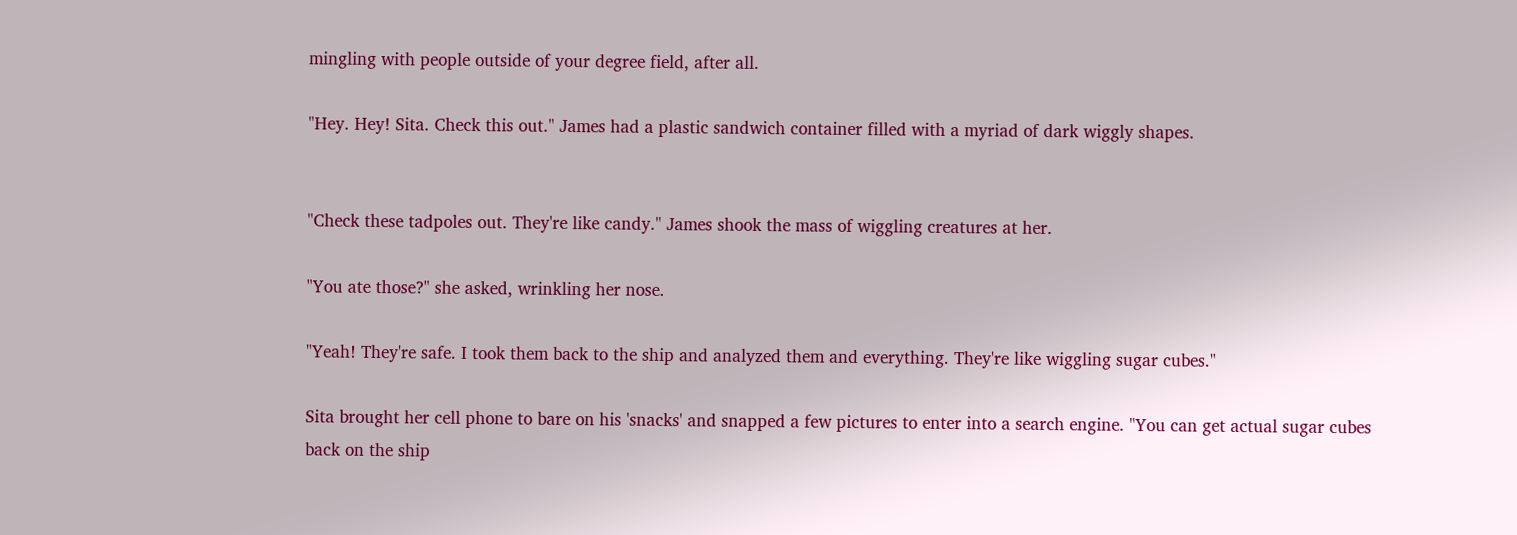mingling with people outside of your degree field, after all.

"Hey. Hey! Sita. Check this out." James had a plastic sandwich container filled with a myriad of dark wiggly shapes.


"Check these tadpoles out. They're like candy." James shook the mass of wiggling creatures at her.

"You ate those?" she asked, wrinkling her nose.

"Yeah! They're safe. I took them back to the ship and analyzed them and everything. They're like wiggling sugar cubes."

Sita brought her cell phone to bare on his 'snacks' and snapped a few pictures to enter into a search engine. "You can get actual sugar cubes back on the ship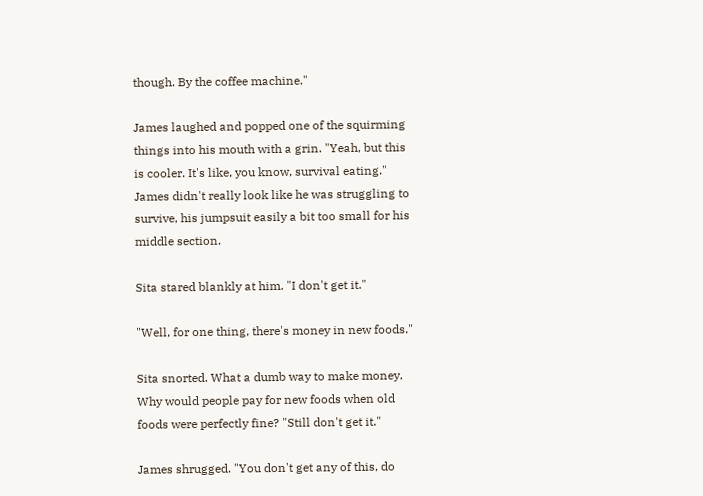though. By the coffee machine."

James laughed and popped one of the squirming things into his mouth with a grin. "Yeah, but this is cooler. It's like, you know, survival eating." James didn't really look like he was struggling to survive, his jumpsuit easily a bit too small for his middle section.

Sita stared blankly at him. "I don't get it."

"Well, for one thing, there's money in new foods."

Sita snorted. What a dumb way to make money. Why would people pay for new foods when old foods were perfectly fine? "Still don't get it."

James shrugged. "You don't get any of this, do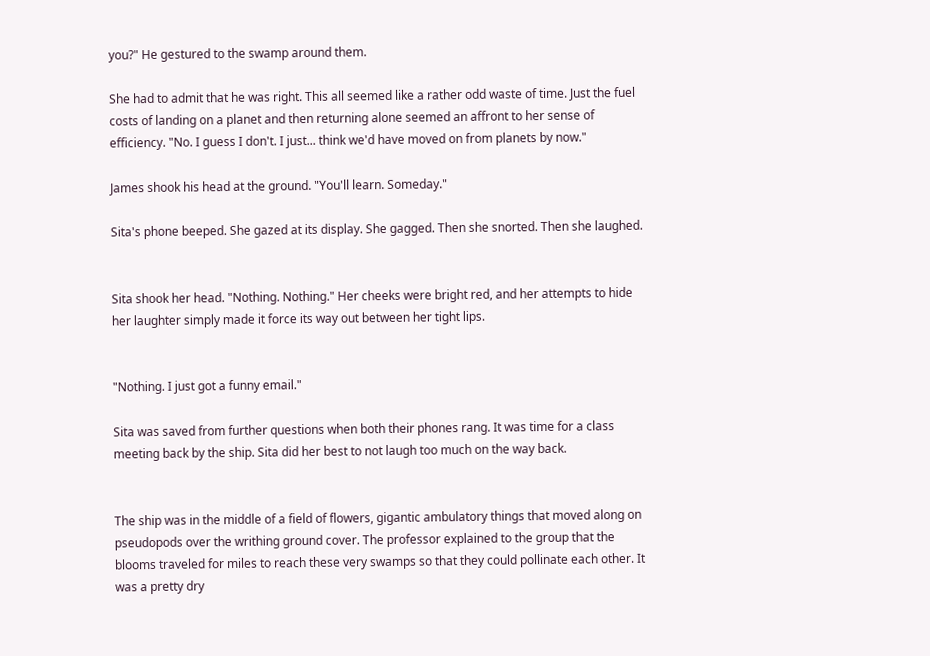you?" He gestured to the swamp around them.

She had to admit that he was right. This all seemed like a rather odd waste of time. Just the fuel costs of landing on a planet and then returning alone seemed an affront to her sense of efficiency. "No. I guess I don't. I just... think we'd have moved on from planets by now."

James shook his head at the ground. "You'll learn. Someday."

Sita's phone beeped. She gazed at its display. She gagged. Then she snorted. Then she laughed.


Sita shook her head. "Nothing. Nothing." Her cheeks were bright red, and her attempts to hide her laughter simply made it force its way out between her tight lips.


"Nothing. I just got a funny email."

Sita was saved from further questions when both their phones rang. It was time for a class meeting back by the ship. Sita did her best to not laugh too much on the way back.


The ship was in the middle of a field of flowers, gigantic ambulatory things that moved along on pseudopods over the writhing ground cover. The professor explained to the group that the blooms traveled for miles to reach these very swamps so that they could pollinate each other. It was a pretty dry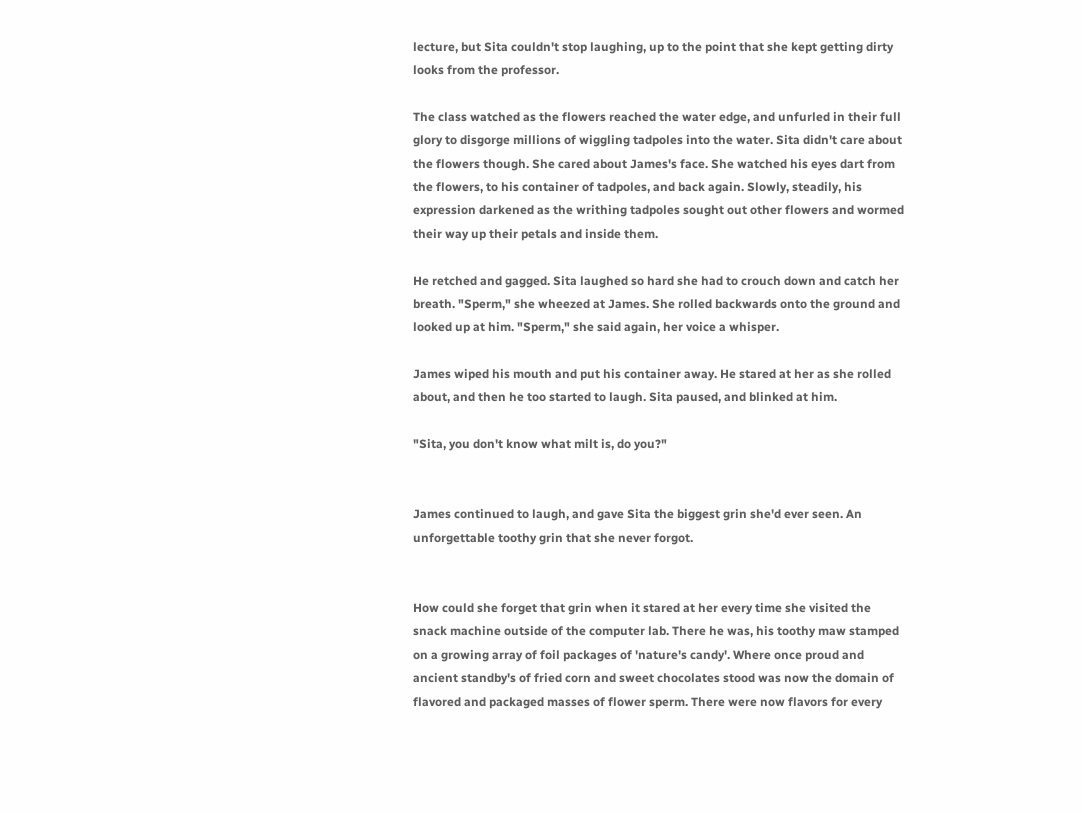lecture, but Sita couldn't stop laughing, up to the point that she kept getting dirty looks from the professor.

The class watched as the flowers reached the water edge, and unfurled in their full glory to disgorge millions of wiggling tadpoles into the water. Sita didn't care about the flowers though. She cared about James's face. She watched his eyes dart from the flowers, to his container of tadpoles, and back again. Slowly, steadily, his expression darkened as the writhing tadpoles sought out other flowers and wormed their way up their petals and inside them.

He retched and gagged. Sita laughed so hard she had to crouch down and catch her breath. "Sperm," she wheezed at James. She rolled backwards onto the ground and looked up at him. "Sperm," she said again, her voice a whisper.

James wiped his mouth and put his container away. He stared at her as she rolled about, and then he too started to laugh. Sita paused, and blinked at him.

"Sita, you don't know what milt is, do you?"


James continued to laugh, and gave Sita the biggest grin she'd ever seen. An unforgettable toothy grin that she never forgot.


How could she forget that grin when it stared at her every time she visited the snack machine outside of the computer lab. There he was, his toothy maw stamped on a growing array of foil packages of 'nature's candy'. Where once proud and ancient standby's of fried corn and sweet chocolates stood was now the domain of flavored and packaged masses of flower sperm. There were now flavors for every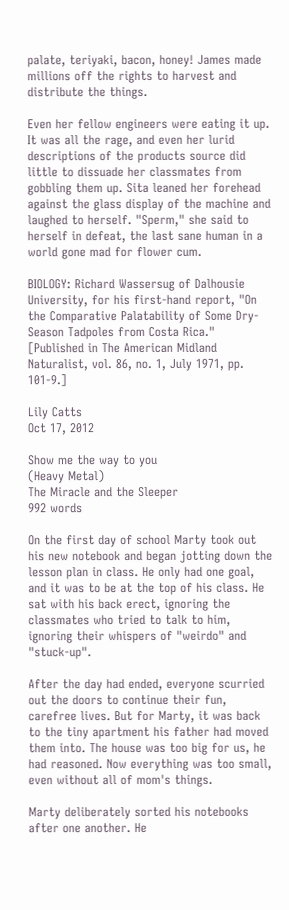palate, teriyaki, bacon, honey! James made millions off the rights to harvest and distribute the things.

Even her fellow engineers were eating it up. It was all the rage, and even her lurid descriptions of the products source did little to dissuade her classmates from gobbling them up. Sita leaned her forehead against the glass display of the machine and laughed to herself. "Sperm," she said to herself in defeat, the last sane human in a world gone mad for flower cum.

BIOLOGY: Richard Wassersug of Dalhousie University, for his first-hand report, "On the Comparative Palatability of Some Dry-Season Tadpoles from Costa Rica." [Published in The American Midland Naturalist, vol. 86, no. 1, July 1971, pp. 101-9.]

Lily Catts
Oct 17, 2012

Show me the way to you
(Heavy Metal)
The Miracle and the Sleeper
992 words

On the first day of school Marty took out his new notebook and began jotting down the lesson plan in class. He only had one goal, and it was to be at the top of his class. He sat with his back erect, ignoring the classmates who tried to talk to him, ignoring their whispers of "weirdo" and "stuck-up".

After the day had ended, everyone scurried out the doors to continue their fun, carefree lives. But for Marty, it was back to the tiny apartment his father had moved them into. The house was too big for us, he had reasoned. Now everything was too small, even without all of mom's things.

Marty deliberately sorted his notebooks after one another. He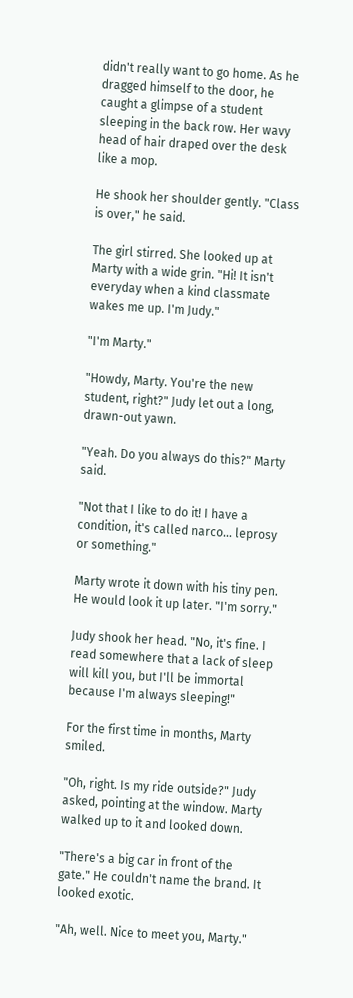didn't really want to go home. As he dragged himself to the door, he caught a glimpse of a student sleeping in the back row. Her wavy head of hair draped over the desk like a mop.

He shook her shoulder gently. "Class is over," he said.

The girl stirred. She looked up at Marty with a wide grin. "Hi! It isn't everyday when a kind classmate wakes me up. I'm Judy."

"I'm Marty."

"Howdy, Marty. You're the new student, right?" Judy let out a long, drawn-out yawn.

"Yeah. Do you always do this?" Marty said.

"Not that I like to do it! I have a condition, it's called narco... leprosy or something."

Marty wrote it down with his tiny pen. He would look it up later. "I'm sorry."

Judy shook her head. "No, it's fine. I read somewhere that a lack of sleep will kill you, but I'll be immortal because I'm always sleeping!"

For the first time in months, Marty smiled.

"Oh, right. Is my ride outside?" Judy asked, pointing at the window. Marty walked up to it and looked down.

"There's a big car in front of the gate." He couldn't name the brand. It looked exotic.

"Ah, well. Nice to meet you, Marty."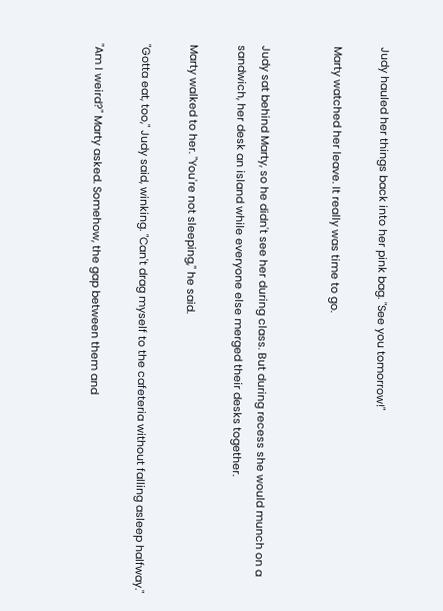Judy hauled her things back into her pink bag. "See you tomorrow!"

Marty watched her leave. It really was time to go.


Judy sat behind Marty, so he didn't see her during class. But during recess she would munch on a sandwich, her desk an island while everyone else merged their desks together.

Marty walked to her. "You're not sleeping," he said.

"Gotta eat, too," Judy said, winking. "Can't drag myself to the cafeteria without falling asleep halfway."

"Am I weird?" Marty asked. Somehow, the gap between them and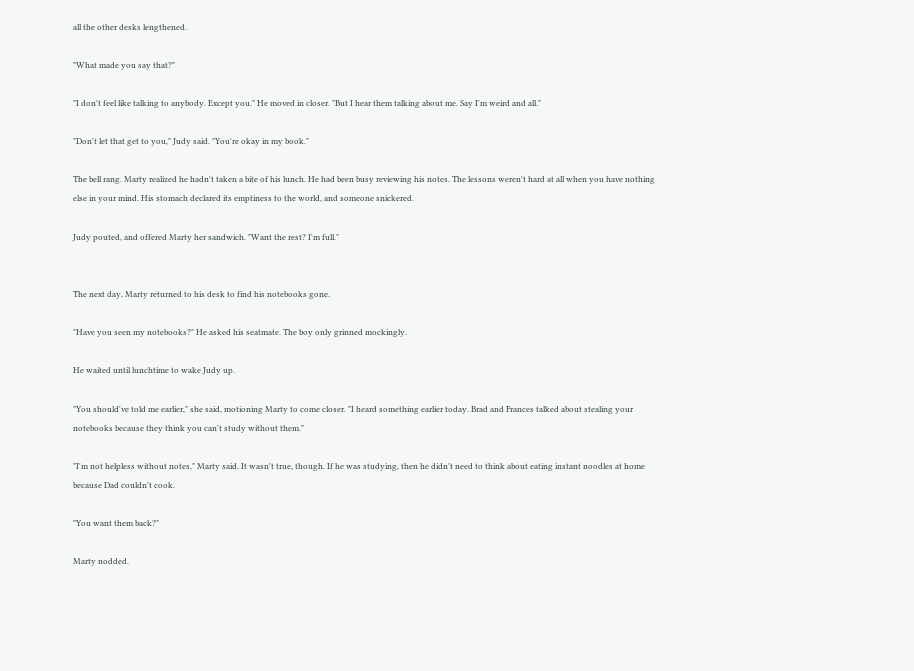all the other desks lengthened.

"What made you say that?"

"I don't feel like talking to anybody. Except you." He moved in closer. "But I hear them talking about me. Say I'm weird and all."

"Don't let that get to you," Judy said. "You're okay in my book."

The bell rang. Marty realized he hadn't taken a bite of his lunch. He had been busy reviewing his notes. The lessons weren't hard at all when you have nothing else in your mind. His stomach declared its emptiness to the world, and someone snickered.

Judy pouted, and offered Marty her sandwich. "Want the rest? I'm full."


The next day, Marty returned to his desk to find his notebooks gone.

"Have you seen my notebooks?" He asked his seatmate. The boy only grinned mockingly.

He waited until lunchtime to wake Judy up.

"You should've told me earlier," she said, motioning Marty to come closer. "I heard something earlier today. Brad and Frances talked about stealing your notebooks because they think you can't study without them."

"I'm not helpless without notes," Marty said. It wasn't true, though. If he was studying, then he didn't need to think about eating instant noodles at home because Dad couldn't cook.

"You want them back?"

Marty nodded.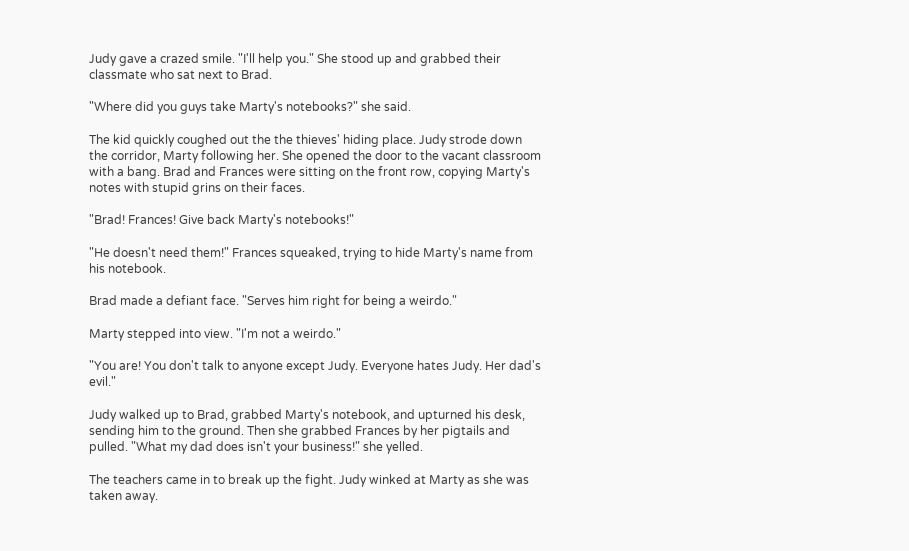Judy gave a crazed smile. "I'll help you." She stood up and grabbed their classmate who sat next to Brad.

"Where did you guys take Marty's notebooks?" she said.

The kid quickly coughed out the the thieves' hiding place. Judy strode down the corridor, Marty following her. She opened the door to the vacant classroom with a bang. Brad and Frances were sitting on the front row, copying Marty's notes with stupid grins on their faces.

"Brad! Frances! Give back Marty's notebooks!"

"He doesn't need them!" Frances squeaked, trying to hide Marty's name from his notebook.

Brad made a defiant face. "Serves him right for being a weirdo."

Marty stepped into view. "I'm not a weirdo."

"You are! You don't talk to anyone except Judy. Everyone hates Judy. Her dad's evil."

Judy walked up to Brad, grabbed Marty's notebook, and upturned his desk, sending him to the ground. Then she grabbed Frances by her pigtails and pulled. "What my dad does isn't your business!" she yelled.

The teachers came in to break up the fight. Judy winked at Marty as she was taken away.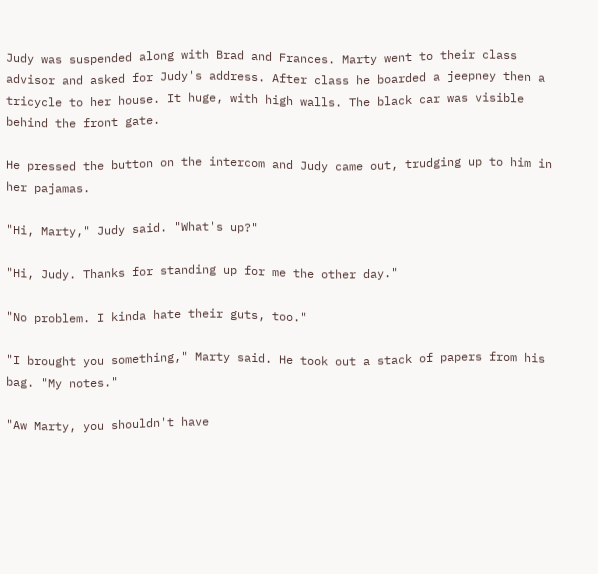Judy was suspended along with Brad and Frances. Marty went to their class advisor and asked for Judy's address. After class he boarded a jeepney then a tricycle to her house. It huge, with high walls. The black car was visible behind the front gate.

He pressed the button on the intercom and Judy came out, trudging up to him in her pajamas.

"Hi, Marty," Judy said. "What's up?"

"Hi, Judy. Thanks for standing up for me the other day."

"No problem. I kinda hate their guts, too."

"I brought you something," Marty said. He took out a stack of papers from his bag. "My notes."

"Aw Marty, you shouldn't have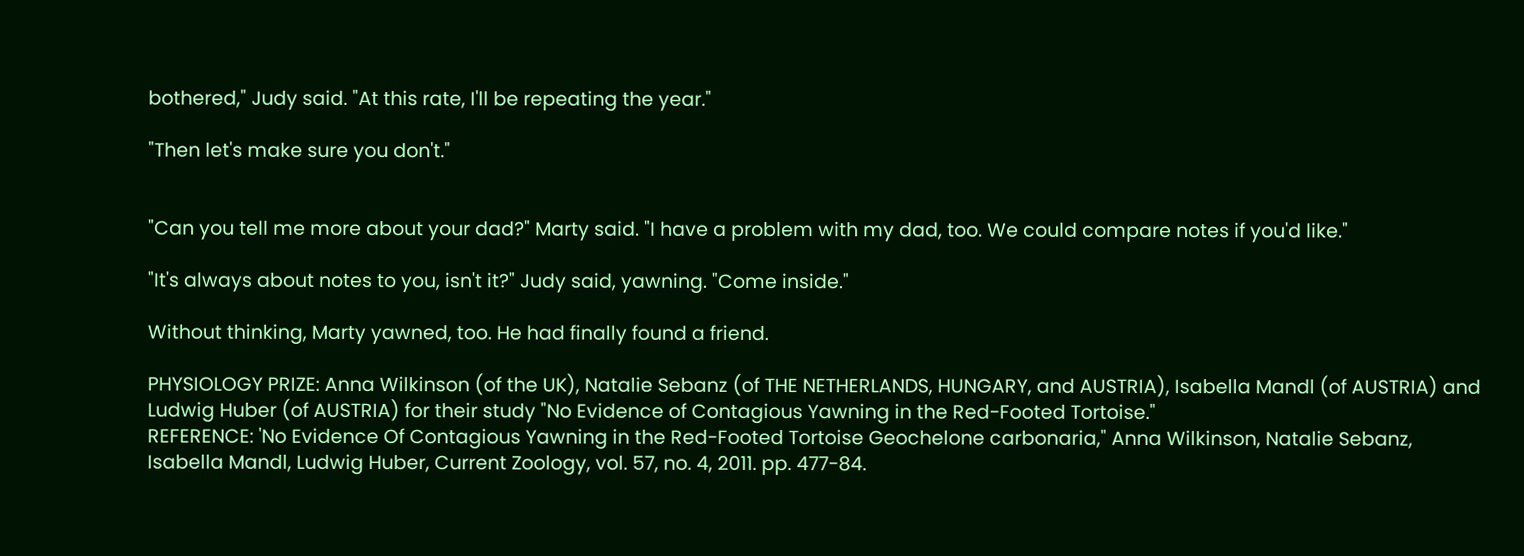bothered," Judy said. "At this rate, I'll be repeating the year."

"Then let's make sure you don't."


"Can you tell me more about your dad?" Marty said. "I have a problem with my dad, too. We could compare notes if you'd like."

"It's always about notes to you, isn't it?" Judy said, yawning. "Come inside."

Without thinking, Marty yawned, too. He had finally found a friend.

PHYSIOLOGY PRIZE: Anna Wilkinson (of the UK), Natalie Sebanz (of THE NETHERLANDS, HUNGARY, and AUSTRIA), Isabella Mandl (of AUSTRIA) and Ludwig Huber (of AUSTRIA) for their study "No Evidence of Contagious Yawning in the Red-Footed Tortoise."
REFERENCE: 'No Evidence Of Contagious Yawning in the Red-Footed Tortoise Geochelone carbonaria," Anna Wilkinson, Natalie Sebanz, Isabella Mandl, Ludwig Huber, Current Zoology, vol. 57, no. 4, 2011. pp. 477-84.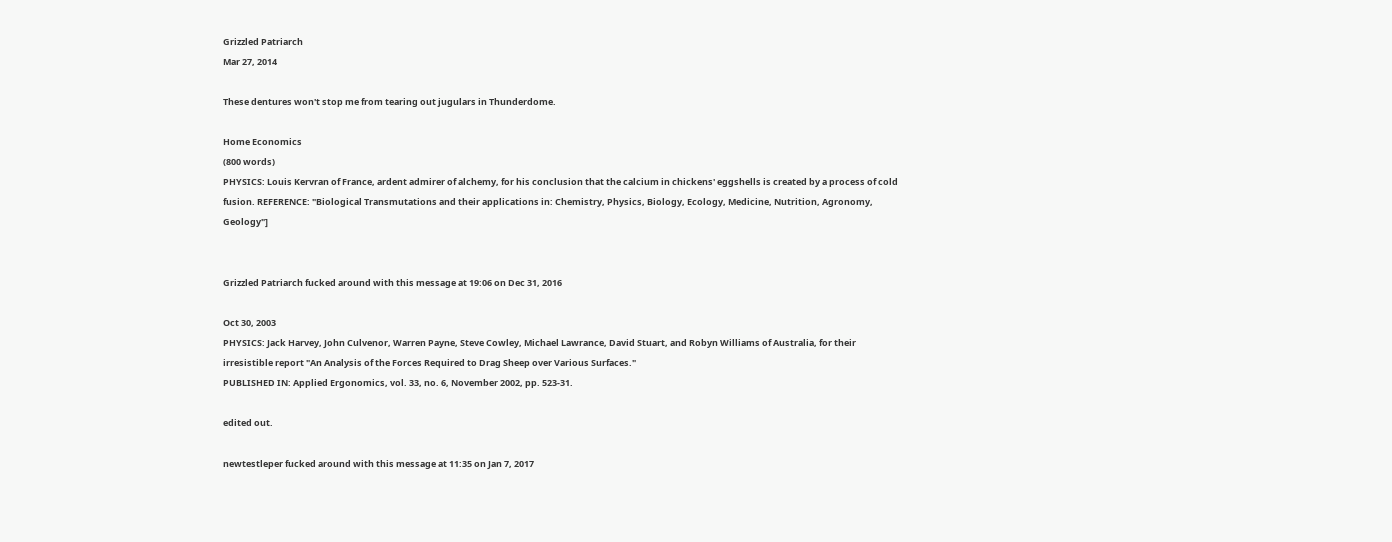Grizzled Patriarch
Mar 27, 2014

These dentures won't stop me from tearing out jugulars in Thunderdome.

Home Economics
(800 words)
PHYSICS: Louis Kervran of France, ardent admirer of alchemy, for his conclusion that the calcium in chickens' eggshells is created by a process of cold fusion. REFERENCE: "Biological Transmutations and their applications in: Chemistry, Physics, Biology, Ecology, Medicine, Nutrition, Agronomy, Geology"]


Grizzled Patriarch fucked around with this message at 19:06 on Dec 31, 2016

Oct 30, 2003
PHYSICS: Jack Harvey, John Culvenor, Warren Payne, Steve Cowley, Michael Lawrance, David Stuart, and Robyn Williams of Australia, for their irresistible report "An Analysis of the Forces Required to Drag Sheep over Various Surfaces."
PUBLISHED IN: Applied Ergonomics, vol. 33, no. 6, November 2002, pp. 523-31.

edited out.

newtestleper fucked around with this message at 11:35 on Jan 7, 2017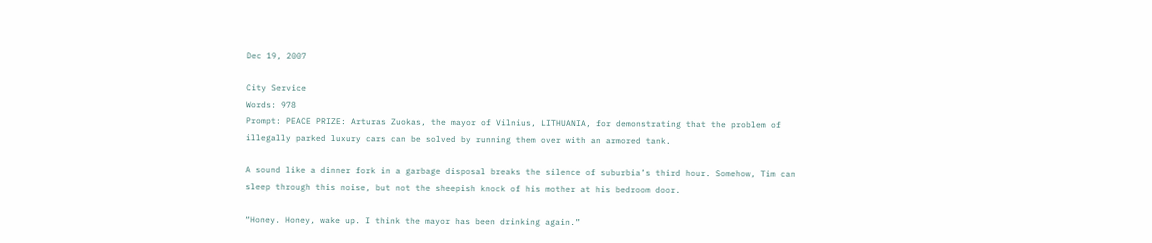Dec 19, 2007

City Service
Words: 978
Prompt: PEACE PRIZE: Arturas Zuokas, the mayor of Vilnius, LITHUANIA, for demonstrating that the problem of illegally parked luxury cars can be solved by running them over with an armored tank.

A sound like a dinner fork in a garbage disposal breaks the silence of suburbia’s third hour. Somehow, Tim can sleep through this noise, but not the sheepish knock of his mother at his bedroom door.

“Honey. Honey, wake up. I think the mayor has been drinking again.”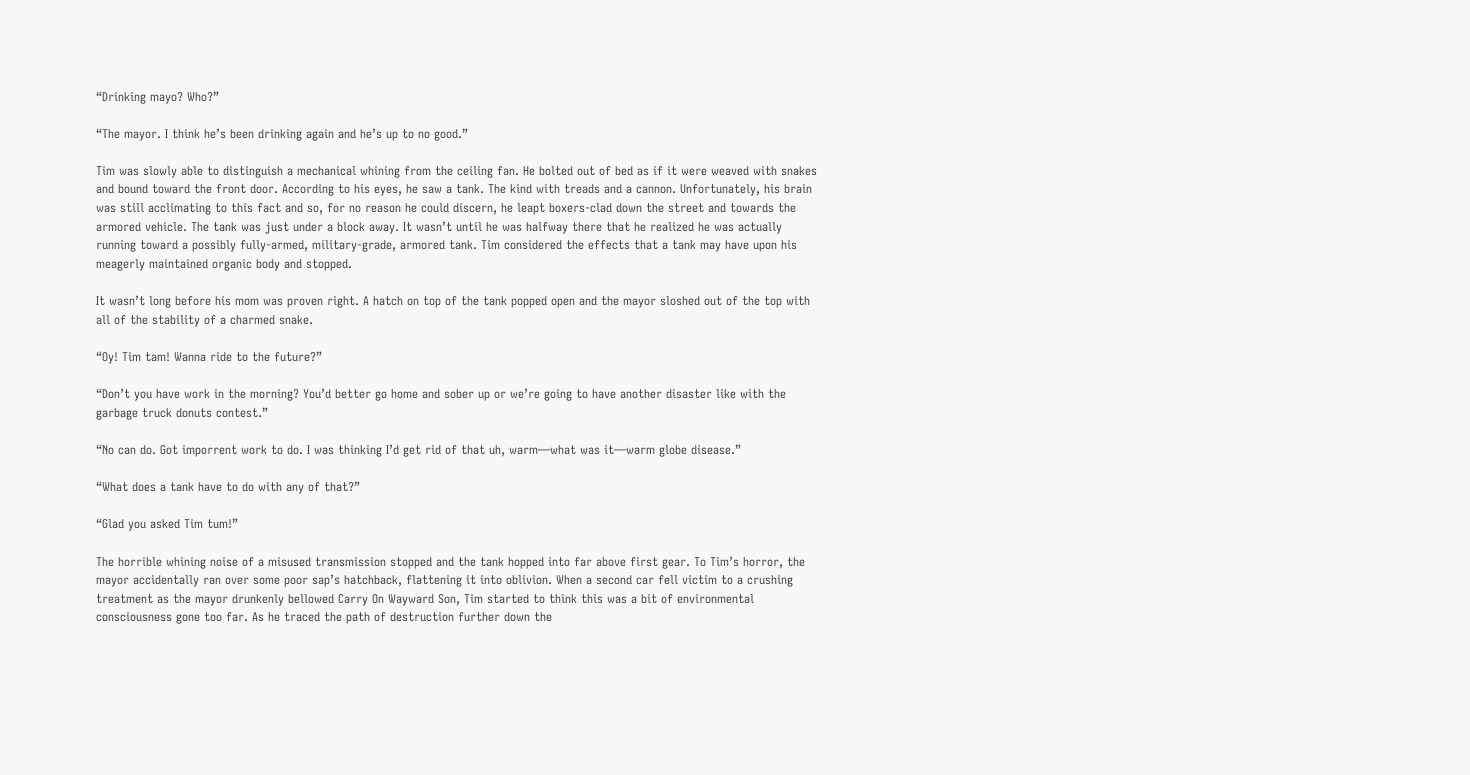“Drinking mayo? Who?”

“The mayor. I think he’s been drinking again and he’s up to no good.”

Tim was slowly able to distinguish a mechanical whining from the ceiling fan. He bolted out of bed as if it were weaved with snakes and bound toward the front door. According to his eyes, he saw a tank. The kind with treads and a cannon. Unfortunately, his brain was still acclimating to this fact and so, for no reason he could discern, he leapt boxers-clad down the street and towards the armored vehicle. The tank was just under a block away. It wasn’t until he was halfway there that he realized he was actually running toward a possibly fully-armed, military-grade, armored tank. Tim considered the effects that a tank may have upon his meagerly maintained organic body and stopped.

It wasn’t long before his mom was proven right. A hatch on top of the tank popped open and the mayor sloshed out of the top with all of the stability of a charmed snake.

“Oy! Tim tam! Wanna ride to the future?”

“Don’t you have work in the morning? You’d better go home and sober up or we’re going to have another disaster like with the garbage truck donuts contest.”

“No can do. Got imporrent work to do. I was thinking I’d get rid of that uh, warm—what was it—warm globe disease.”

“What does a tank have to do with any of that?”

“Glad you asked Tim tum!”

The horrible whining noise of a misused transmission stopped and the tank hopped into far above first gear. To Tim’s horror, the mayor accidentally ran over some poor sap’s hatchback, flattening it into oblivion. When a second car fell victim to a crushing treatment as the mayor drunkenly bellowed Carry On Wayward Son, Tim started to think this was a bit of environmental consciousness gone too far. As he traced the path of destruction further down the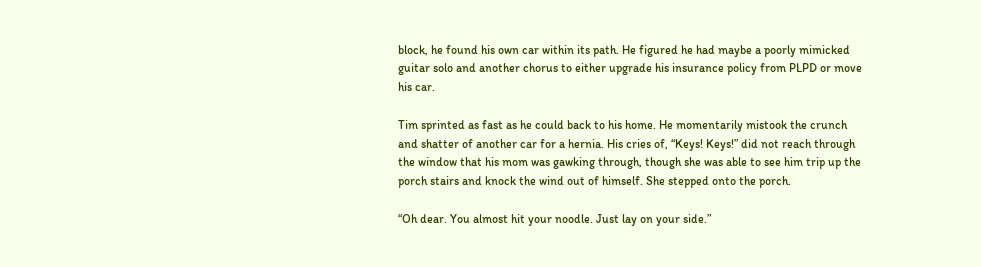block, he found his own car within its path. He figured he had maybe a poorly mimicked guitar solo and another chorus to either upgrade his insurance policy from PLPD or move his car.

Tim sprinted as fast as he could back to his home. He momentarily mistook the crunch and shatter of another car for a hernia. His cries of, “Keys! Keys!” did not reach through the window that his mom was gawking through, though she was able to see him trip up the porch stairs and knock the wind out of himself. She stepped onto the porch.

“Oh dear. You almost hit your noodle. Just lay on your side.”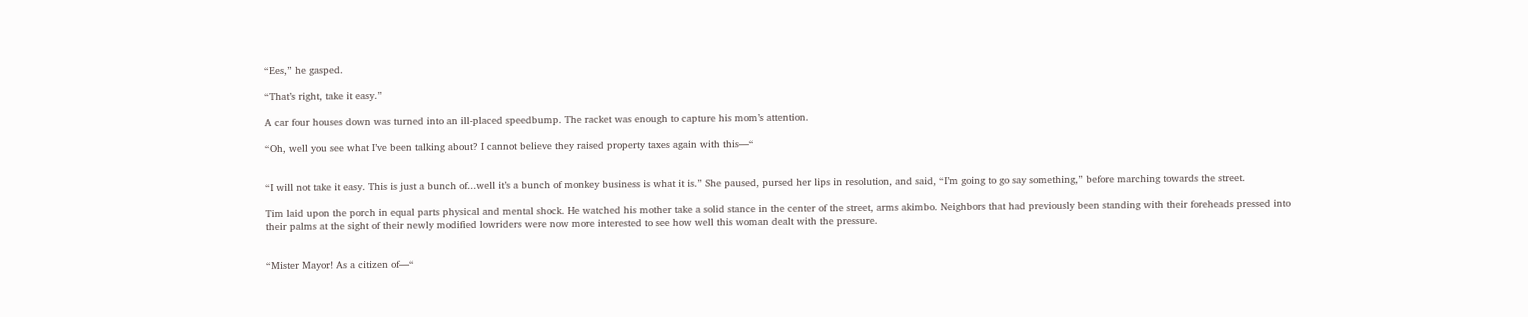“Ees,” he gasped.

“That’s right, take it easy.”

A car four houses down was turned into an ill-placed speedbump. The racket was enough to capture his mom’s attention.

“Oh, well you see what I’ve been talking about? I cannot believe they raised property taxes again with this—“


“I will not take it easy. This is just a bunch of...well it’s a bunch of monkey business is what it is.” She paused, pursed her lips in resolution, and said, “I’m going to go say something,” before marching towards the street.

Tim laid upon the porch in equal parts physical and mental shock. He watched his mother take a solid stance in the center of the street, arms akimbo. Neighbors that had previously been standing with their foreheads pressed into their palms at the sight of their newly modified lowriders were now more interested to see how well this woman dealt with the pressure.


“Mister Mayor! As a citizen of—“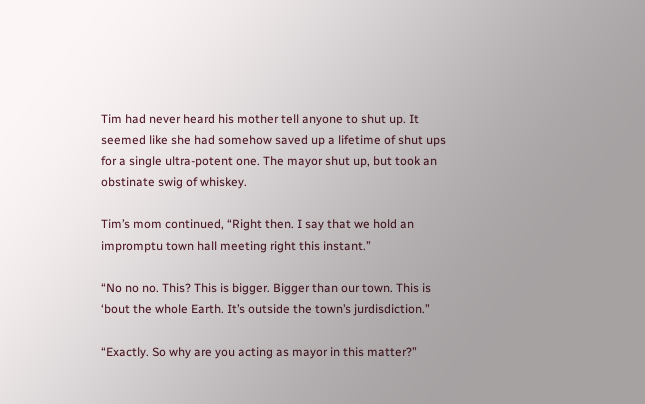Tim had never heard his mother tell anyone to shut up. It seemed like she had somehow saved up a lifetime of shut ups for a single ultra-potent one. The mayor shut up, but took an obstinate swig of whiskey.

Tim’s mom continued, “Right then. I say that we hold an impromptu town hall meeting right this instant.”

“No no no. This? This is bigger. Bigger than our town. This is ‘bout the whole Earth. It’s outside the town’s jurdisdiction.”

“Exactly. So why are you acting as mayor in this matter?”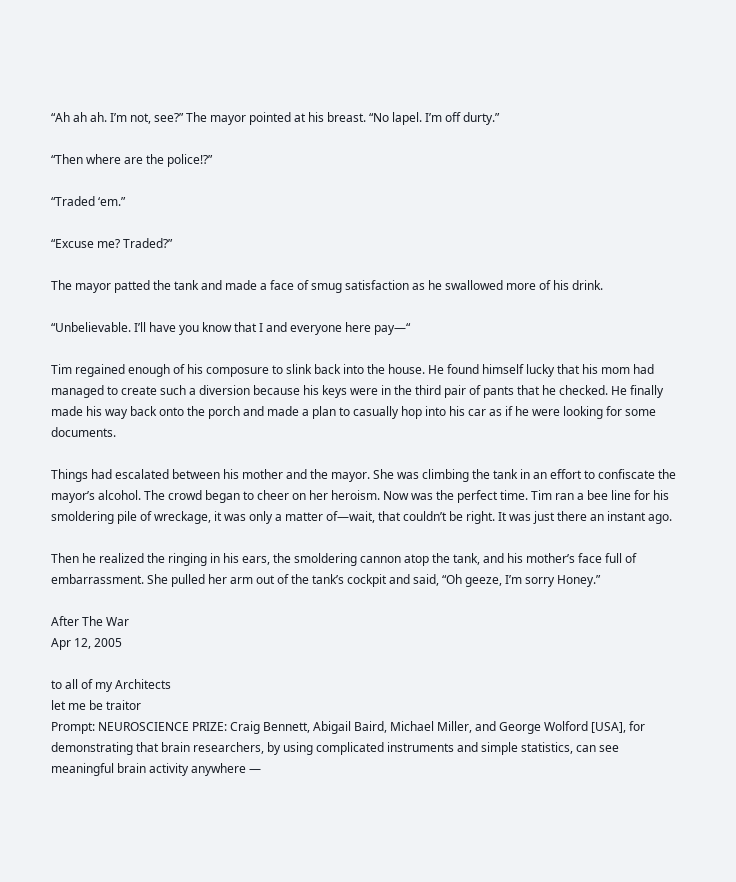“Ah ah ah. I’m not, see?” The mayor pointed at his breast. “No lapel. I’m off durty.”

“Then where are the police!?”

“Traded ‘em.”

“Excuse me? Traded?”

The mayor patted the tank and made a face of smug satisfaction as he swallowed more of his drink.

“Unbelievable. I’ll have you know that I and everyone here pay—“

Tim regained enough of his composure to slink back into the house. He found himself lucky that his mom had managed to create such a diversion because his keys were in the third pair of pants that he checked. He finally made his way back onto the porch and made a plan to casually hop into his car as if he were looking for some documents.

Things had escalated between his mother and the mayor. She was climbing the tank in an effort to confiscate the mayor’s alcohol. The crowd began to cheer on her heroism. Now was the perfect time. Tim ran a bee line for his smoldering pile of wreckage, it was only a matter of—wait, that couldn’t be right. It was just there an instant ago.

Then he realized the ringing in his ears, the smoldering cannon atop the tank, and his mother’s face full of embarrassment. She pulled her arm out of the tank’s cockpit and said, “Oh geeze, I’m sorry Honey.”

After The War
Apr 12, 2005

to all of my Architects
let me be traitor
Prompt: NEUROSCIENCE PRIZE: Craig Bennett, Abigail Baird, Michael Miller, and George Wolford [USA], for demonstrating that brain researchers, by using complicated instruments and simple statistics, can see meaningful brain activity anywhere —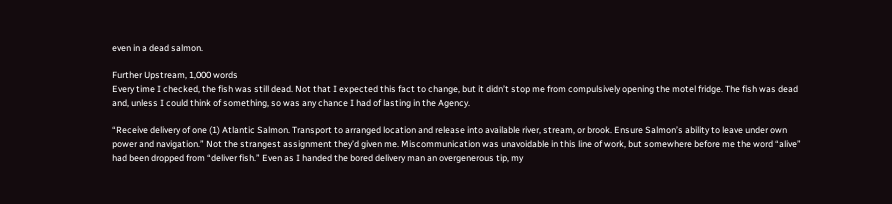even in a dead salmon.

Further Upstream, 1,000 words
Every time I checked, the fish was still dead. Not that I expected this fact to change, but it didn’t stop me from compulsively opening the motel fridge. The fish was dead and, unless I could think of something, so was any chance I had of lasting in the Agency.

“Receive delivery of one (1) Atlantic Salmon. Transport to arranged location and release into available river, stream, or brook. Ensure Salmon’s ability to leave under own power and navigation.” Not the strangest assignment they’d given me. Miscommunication was unavoidable in this line of work, but somewhere before me the word “alive” had been dropped from “deliver fish.” Even as I handed the bored delivery man an overgenerous tip, my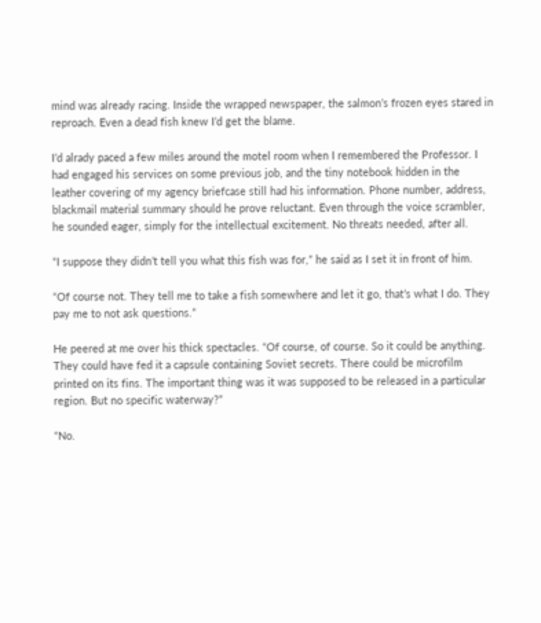mind was already racing. Inside the wrapped newspaper, the salmon’s frozen eyes stared in reproach. Even a dead fish knew I’d get the blame.

I’d alrady paced a few miles around the motel room when I remembered the Professor. I had engaged his services on some previous job, and the tiny notebook hidden in the leather covering of my agency briefcase still had his information. Phone number, address, blackmail material summary should he prove reluctant. Even through the voice scrambler, he sounded eager, simply for the intellectual excitement. No threats needed, after all.

“I suppose they didn’t tell you what this fish was for,” he said as I set it in front of him.

“Of course not. They tell me to take a fish somewhere and let it go, that’s what I do. They pay me to not ask questions.”

He peered at me over his thick spectacles. “Of course, of course. So it could be anything. They could have fed it a capsule containing Soviet secrets. There could be microfilm printed on its fins. The important thing was it was supposed to be released in a particular region. But no specific waterway?”

“No.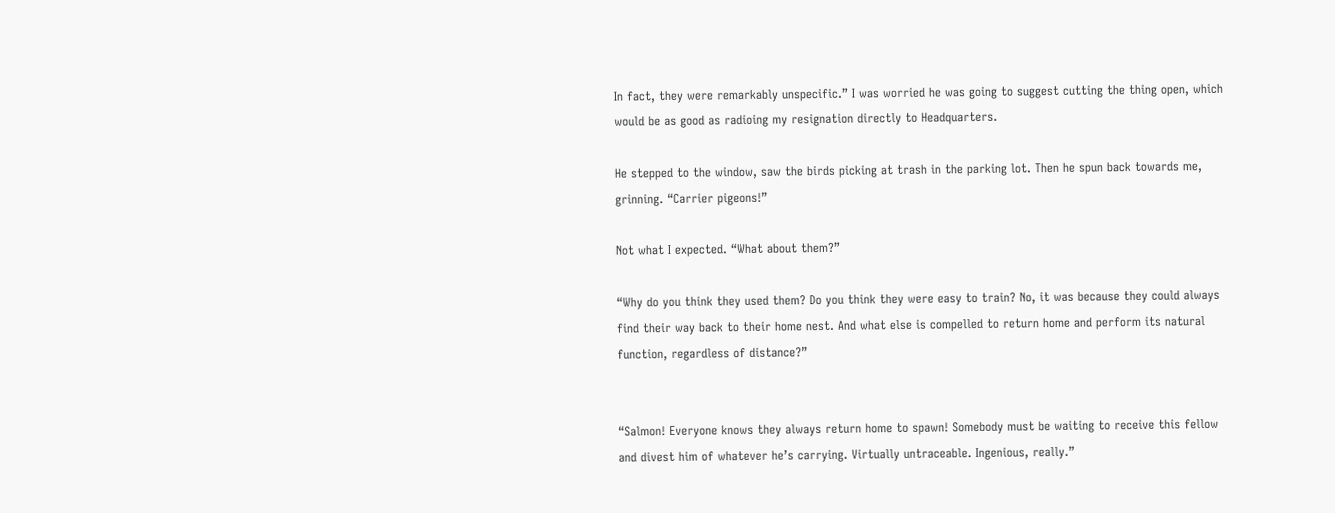In fact, they were remarkably unspecific.” I was worried he was going to suggest cutting the thing open, which would be as good as radioing my resignation directly to Headquarters.

He stepped to the window, saw the birds picking at trash in the parking lot. Then he spun back towards me, grinning. “Carrier pigeons!”

Not what I expected. “What about them?”

“Why do you think they used them? Do you think they were easy to train? No, it was because they could always find their way back to their home nest. And what else is compelled to return home and perform its natural function, regardless of distance?”


“Salmon! Everyone knows they always return home to spawn! Somebody must be waiting to receive this fellow and divest him of whatever he’s carrying. Virtually untraceable. Ingenious, really.”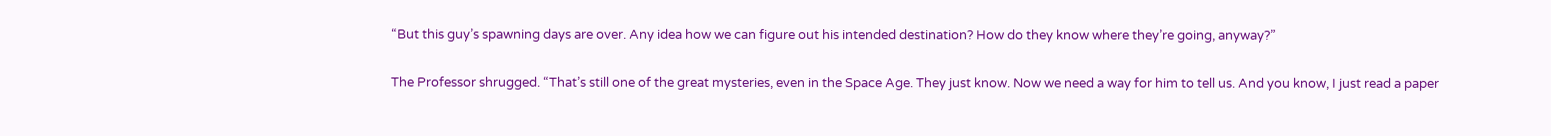“But this guy’s spawning days are over. Any idea how we can figure out his intended destination? How do they know where they’re going, anyway?”

The Professor shrugged. “That’s still one of the great mysteries, even in the Space Age. They just know. Now we need a way for him to tell us. And you know, I just read a paper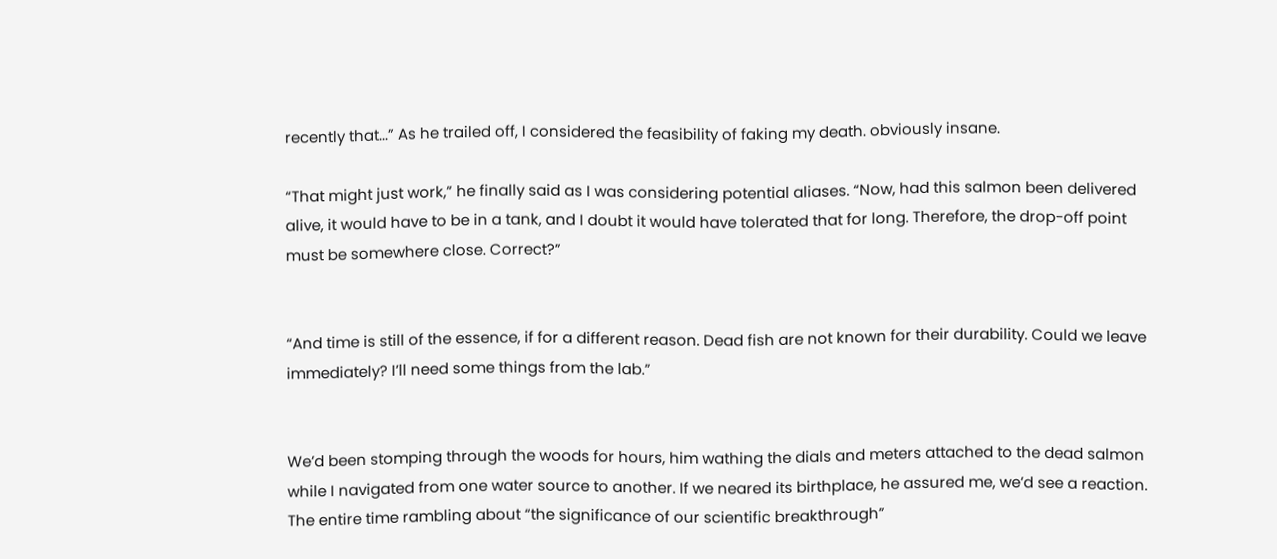recently that...” As he trailed off, I considered the feasibility of faking my death. obviously insane.

“That might just work,” he finally said as I was considering potential aliases. “Now, had this salmon been delivered alive, it would have to be in a tank, and I doubt it would have tolerated that for long. Therefore, the drop-off point must be somewhere close. Correct?”


“And time is still of the essence, if for a different reason. Dead fish are not known for their durability. Could we leave immediately? I’ll need some things from the lab.”


We’d been stomping through the woods for hours, him wathing the dials and meters attached to the dead salmon while I navigated from one water source to another. If we neared its birthplace, he assured me, we’d see a reaction. The entire time rambling about “the significance of our scientific breakthrough”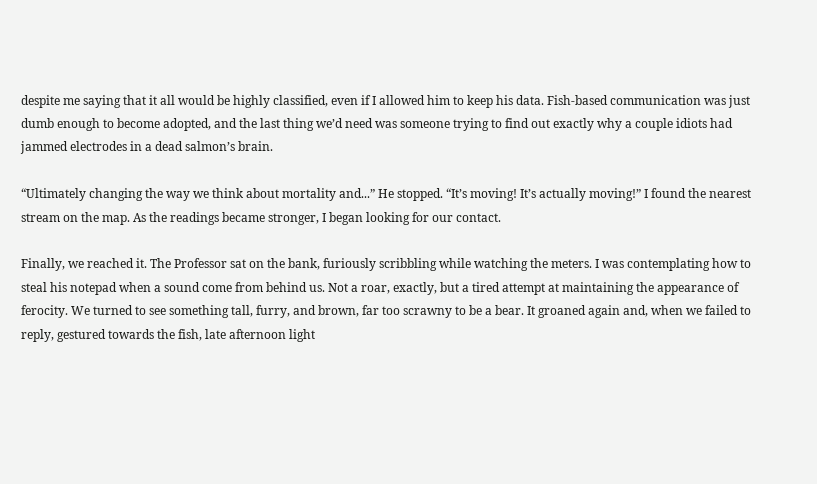despite me saying that it all would be highly classified, even if I allowed him to keep his data. Fish-based communication was just dumb enough to become adopted, and the last thing we’d need was someone trying to find out exactly why a couple idiots had jammed electrodes in a dead salmon’s brain.

“Ultimately changing the way we think about mortality and...” He stopped. “It’s moving! It’s actually moving!” I found the nearest stream on the map. As the readings became stronger, I began looking for our contact.

Finally, we reached it. The Professor sat on the bank, furiously scribbling while watching the meters. I was contemplating how to steal his notepad when a sound come from behind us. Not a roar, exactly, but a tired attempt at maintaining the appearance of ferocity. We turned to see something tall, furry, and brown, far too scrawny to be a bear. It groaned again and, when we failed to reply, gestured towards the fish, late afternoon light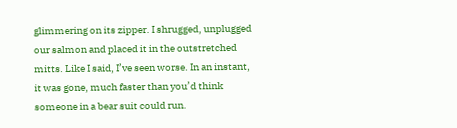glimmering on its zipper. I shrugged, unplugged our salmon and placed it in the outstretched mitts. Like I said, I’ve seen worse. In an instant, it was gone, much faster than you’d think someone in a bear suit could run.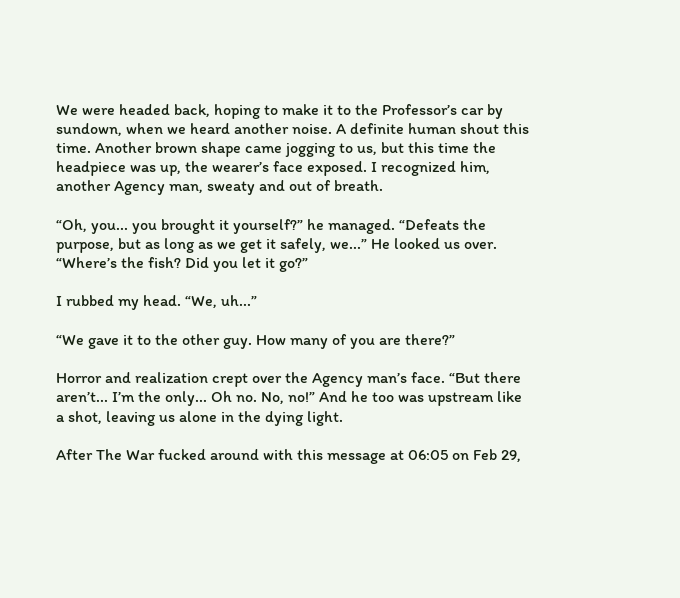We were headed back, hoping to make it to the Professor’s car by sundown, when we heard another noise. A definite human shout this time. Another brown shape came jogging to us, but this time the headpiece was up, the wearer’s face exposed. I recognized him, another Agency man, sweaty and out of breath.

“Oh, you... you brought it yourself?” he managed. “Defeats the purpose, but as long as we get it safely, we...” He looked us over. “Where’s the fish? Did you let it go?”

I rubbed my head. “We, uh...”

“We gave it to the other guy. How many of you are there?”

Horror and realization crept over the Agency man’s face. “But there aren’t... I’m the only... Oh no. No, no!” And he too was upstream like a shot, leaving us alone in the dying light.

After The War fucked around with this message at 06:05 on Feb 29,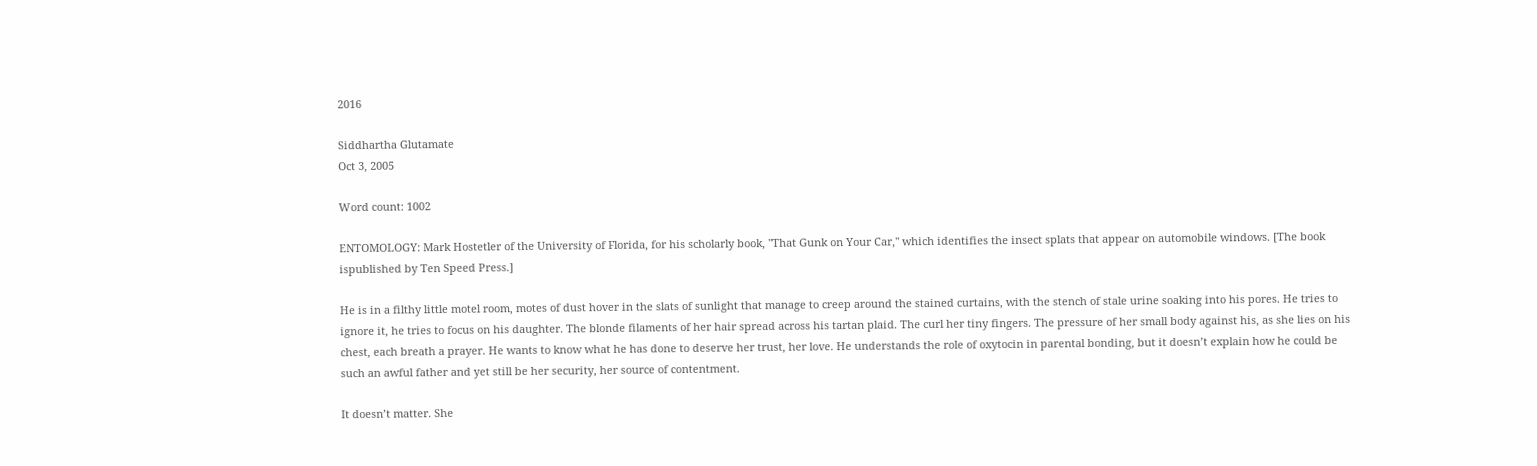2016

Siddhartha Glutamate
Oct 3, 2005

Word count: 1002

ENTOMOLOGY: Mark Hostetler of the University of Florida, for his scholarly book, "That Gunk on Your Car," which identifies the insect splats that appear on automobile windows. [The book ispublished by Ten Speed Press.]

He is in a filthy little motel room, motes of dust hover in the slats of sunlight that manage to creep around the stained curtains, with the stench of stale urine soaking into his pores. He tries to ignore it, he tries to focus on his daughter. The blonde filaments of her hair spread across his tartan plaid. The curl her tiny fingers. The pressure of her small body against his, as she lies on his chest, each breath a prayer. He wants to know what he has done to deserve her trust, her love. He understands the role of oxytocin in parental bonding, but it doesn’t explain how he could be such an awful father and yet still be her security, her source of contentment.

It doesn’t matter. She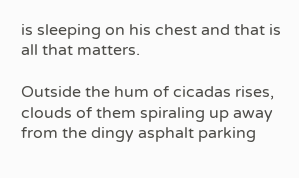is sleeping on his chest and that is all that matters.

Outside the hum of cicadas rises, clouds of them spiraling up away from the dingy asphalt parking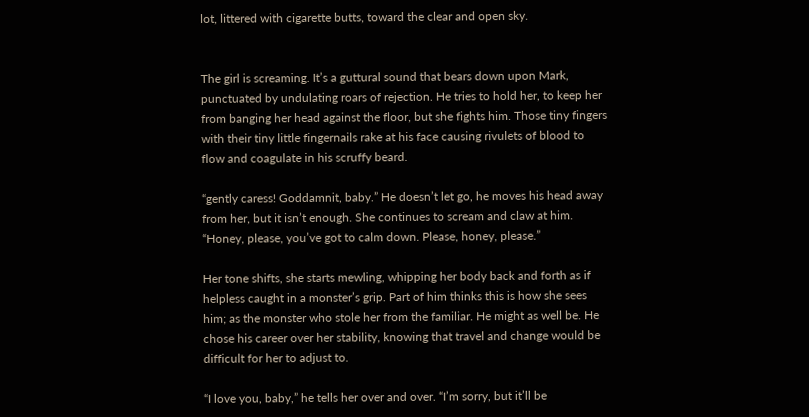lot, littered with cigarette butts, toward the clear and open sky.


The girl is screaming. It’s a guttural sound that bears down upon Mark, punctuated by undulating roars of rejection. He tries to hold her, to keep her from banging her head against the floor, but she fights him. Those tiny fingers with their tiny little fingernails rake at his face causing rivulets of blood to flow and coagulate in his scruffy beard.

“gently caress! Goddamnit, baby.” He doesn’t let go, he moves his head away from her, but it isn’t enough. She continues to scream and claw at him. “Honey, please, you’ve got to calm down. Please, honey, please.”

Her tone shifts, she starts mewling, whipping her body back and forth as if helpless caught in a monster’s grip. Part of him thinks this is how she sees him; as the monster who stole her from the familiar. He might as well be. He chose his career over her stability, knowing that travel and change would be difficult for her to adjust to.

“I love you, baby,” he tells her over and over. “I’m sorry, but it’ll be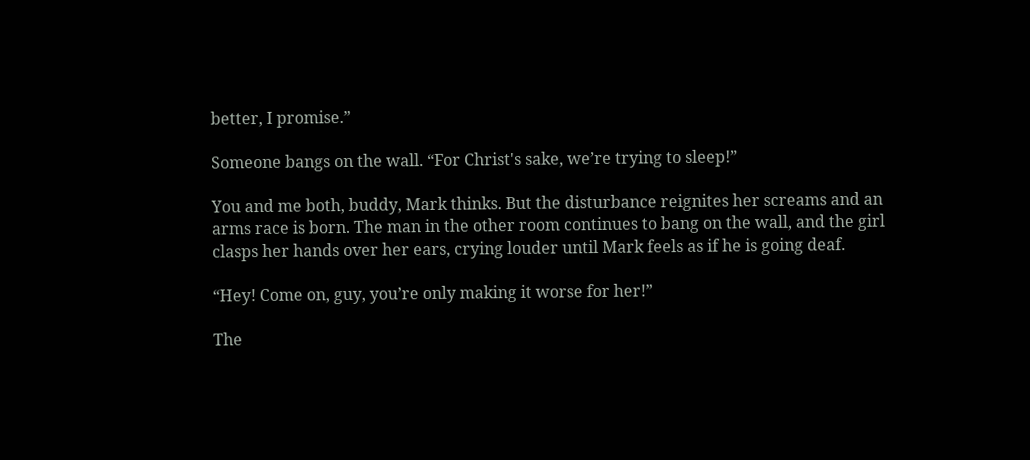better, I promise.”

Someone bangs on the wall. “For Christ's sake, we’re trying to sleep!”

You and me both, buddy, Mark thinks. But the disturbance reignites her screams and an arms race is born. The man in the other room continues to bang on the wall, and the girl clasps her hands over her ears, crying louder until Mark feels as if he is going deaf.

“Hey! Come on, guy, you’re only making it worse for her!”

The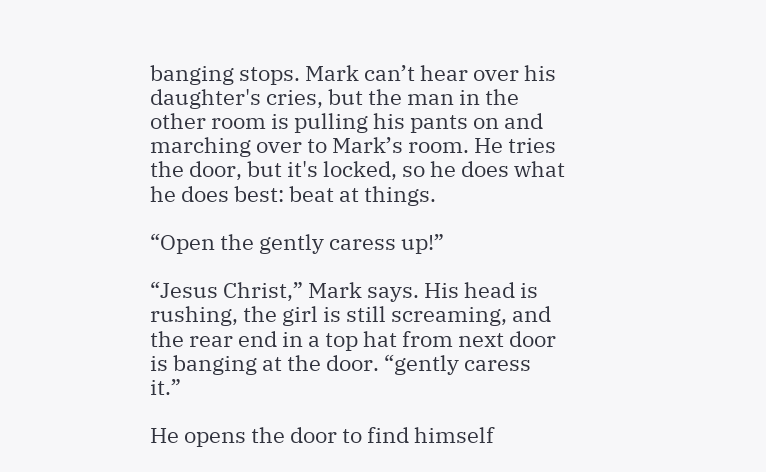banging stops. Mark can’t hear over his daughter's cries, but the man in the other room is pulling his pants on and marching over to Mark’s room. He tries the door, but it's locked, so he does what he does best: beat at things.

“Open the gently caress up!”

“Jesus Christ,” Mark says. His head is rushing, the girl is still screaming, and the rear end in a top hat from next door is banging at the door. “gently caress it.”

He opens the door to find himself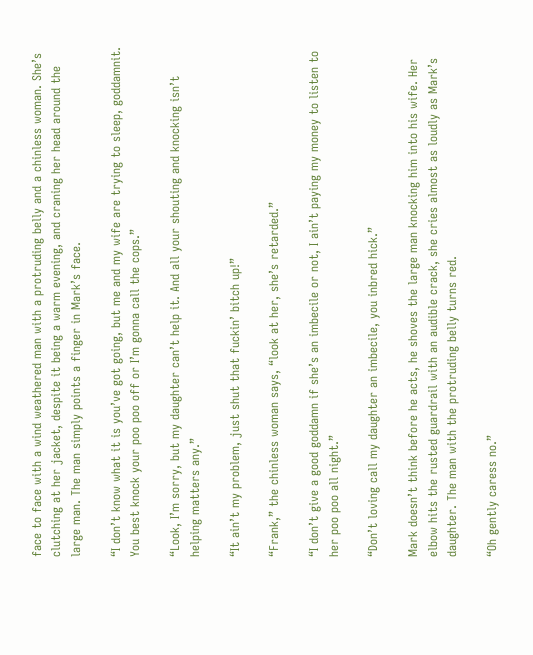face to face with a wind weathered man with a protruding belly and a chinless woman. She’s clutching at her jacket, despite it being a warm evening, and craning her head around the large man. The man simply points a finger in Mark’s face.

“I don’t know what it is you’ve got going, but me and my wife are trying to sleep, goddamnit. You best knock your poo poo off or I’m gonna call the cops.”

“Look, I’m sorry, but my daughter can’t help it. And all your shouting and knocking isn’t helping matters any.”

“It ain’t my problem, just shut that fuckin’ bitch up!”

“Frank,” the chinless woman says, “look at her, she’s retarded.”

“I don’t give a good goddamn if she’s an imbecile or not, I ain’t paying my money to listen to her poo poo all night.”

“Don’t loving call my daughter an imbecile, you inbred hick.”

Mark doesn’t think before he acts, he shoves the large man knocking him into his wife. Her elbow hits the rusted guardrail with an audible crack, she cries almost as loudly as Mark’s daughter. The man with the protruding belly turns red.

“Oh gently caress no.”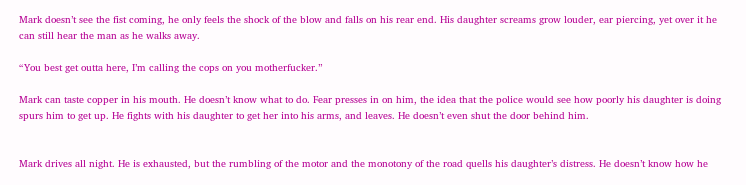Mark doesn’t see the fist coming, he only feels the shock of the blow and falls on his rear end. His daughter screams grow louder, ear piercing, yet over it he can still hear the man as he walks away.

“You best get outta here, I’m calling the cops on you motherfucker.”

Mark can taste copper in his mouth. He doesn’t know what to do. Fear presses in on him, the idea that the police would see how poorly his daughter is doing spurs him to get up. He fights with his daughter to get her into his arms, and leaves. He doesn’t even shut the door behind him.


Mark drives all night. He is exhausted, but the rumbling of the motor and the monotony of the road quells his daughter’s distress. He doesn’t know how he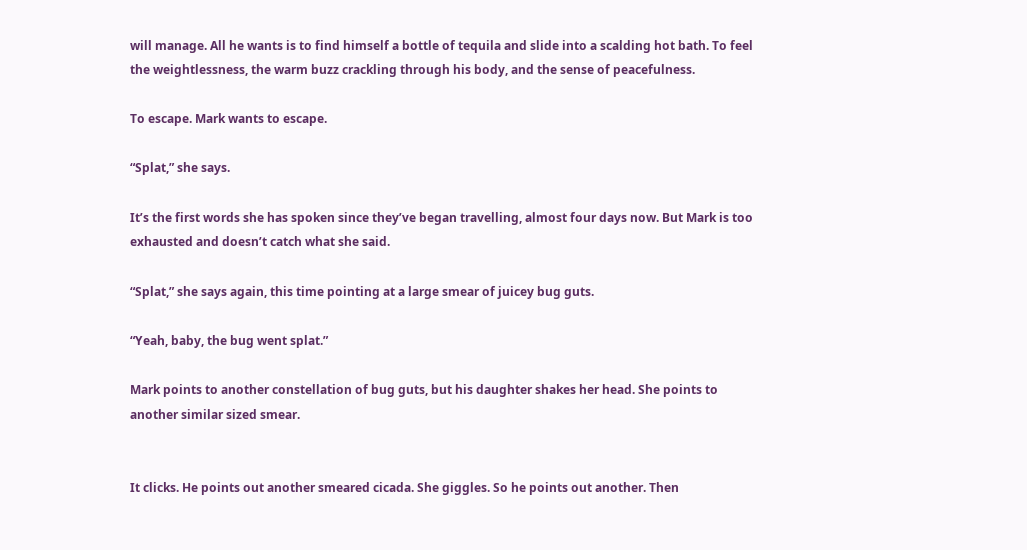will manage. All he wants is to find himself a bottle of tequila and slide into a scalding hot bath. To feel the weightlessness, the warm buzz crackling through his body, and the sense of peacefulness.

To escape. Mark wants to escape.

“Splat,” she says.

It’s the first words she has spoken since they’ve began travelling, almost four days now. But Mark is too exhausted and doesn’t catch what she said.

“Splat,” she says again, this time pointing at a large smear of juicey bug guts.

“Yeah, baby, the bug went splat.”

Mark points to another constellation of bug guts, but his daughter shakes her head. She points to another similar sized smear.


It clicks. He points out another smeared cicada. She giggles. So he points out another. Then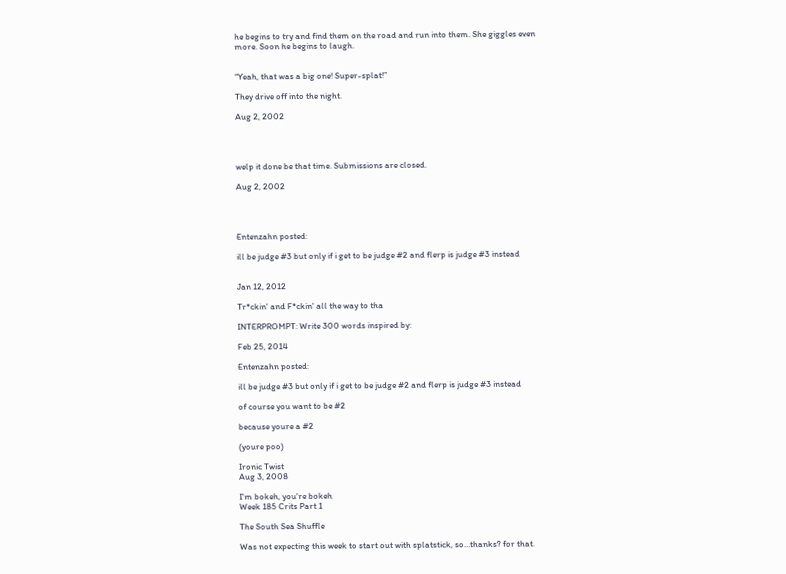he begins to try and find them on the road and run into them. She giggles even more. Soon he begins to laugh.


“Yeah, that was a big one! Super-splat!”

They drive off into the night.

Aug 2, 2002




welp it done be that time. Submissions are closed.

Aug 2, 2002




Entenzahn posted:

ill be judge #3 but only if i get to be judge #2 and flerp is judge #3 instead


Jan 12, 2012

Tr*ckin' and F*ckin' all the way to tha

INTERPROMPT: Write 300 words inspired by:

Feb 25, 2014

Entenzahn posted:

ill be judge #3 but only if i get to be judge #2 and flerp is judge #3 instead

of course you want to be #2

because youre a #2

(youre poo)

Ironic Twist
Aug 3, 2008

I'm bokeh, you're bokeh
Week 185 Crits Part 1

The South Sea Shuffle

Was not expecting this week to start out with splatstick, so…thanks? for that.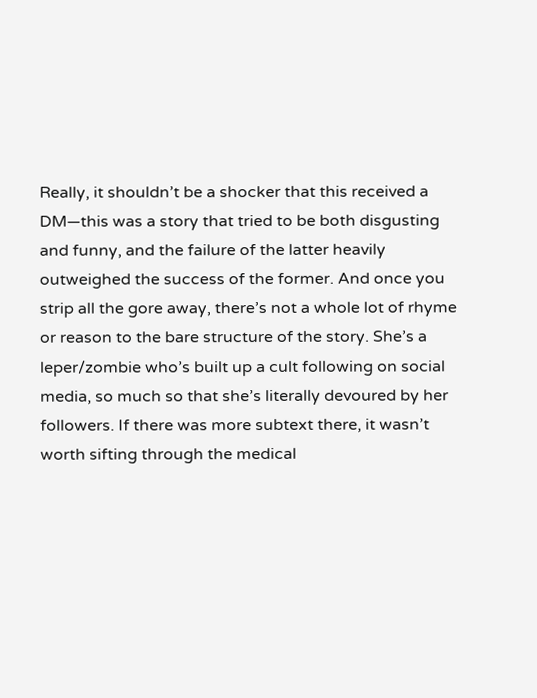Really, it shouldn’t be a shocker that this received a DM—this was a story that tried to be both disgusting and funny, and the failure of the latter heavily outweighed the success of the former. And once you strip all the gore away, there’s not a whole lot of rhyme or reason to the bare structure of the story. She’s a leper/zombie who’s built up a cult following on social media, so much so that she’s literally devoured by her followers. If there was more subtext there, it wasn’t worth sifting through the medical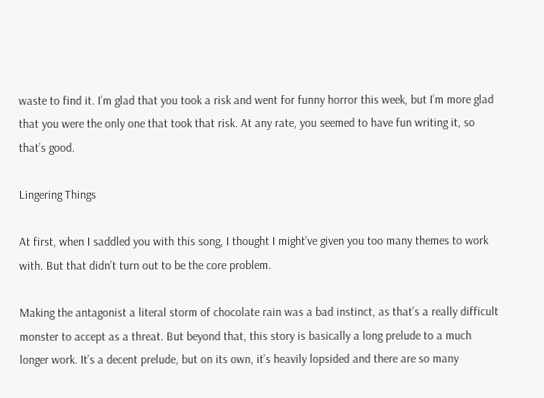waste to find it. I’m glad that you took a risk and went for funny horror this week, but I’m more glad that you were the only one that took that risk. At any rate, you seemed to have fun writing it, so that’s good.

Lingering Things

At first, when I saddled you with this song, I thought I might’ve given you too many themes to work with. But that didn’t turn out to be the core problem.

Making the antagonist a literal storm of chocolate rain was a bad instinct, as that’s a really difficult monster to accept as a threat. But beyond that, this story is basically a long prelude to a much longer work. It’s a decent prelude, but on its own, it’s heavily lopsided and there are so many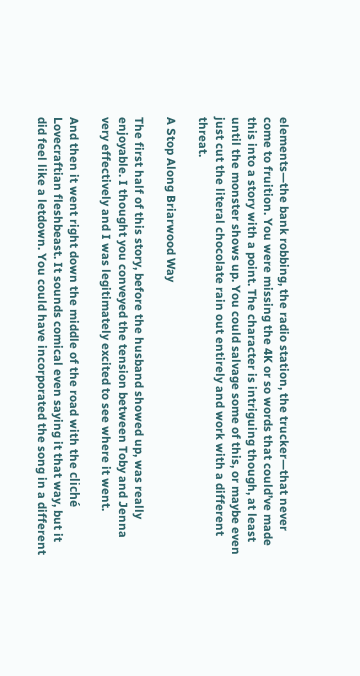elements—the bank robbing, the radio station, the trucker—that never come to fruition. You were missing the 4K or so words that could’ve made this into a story with a point. The character is intriguing though, at least until the monster shows up. You could salvage some of this, or maybe even just cut the literal chocolate rain out entirely and work with a different threat.

A Stop Along Briarwood Way

The first half of this story, before the husband showed up, was really enjoyable. I thought you conveyed the tension between Toby and Jenna very effectively and I was legitimately excited to see where it went.

And then it went right down the middle of the road with the cliché Lovecraftian fleshbeast. It sounds comical even saying it that way, but it did feel like a letdown. You could have incorporated the song in a different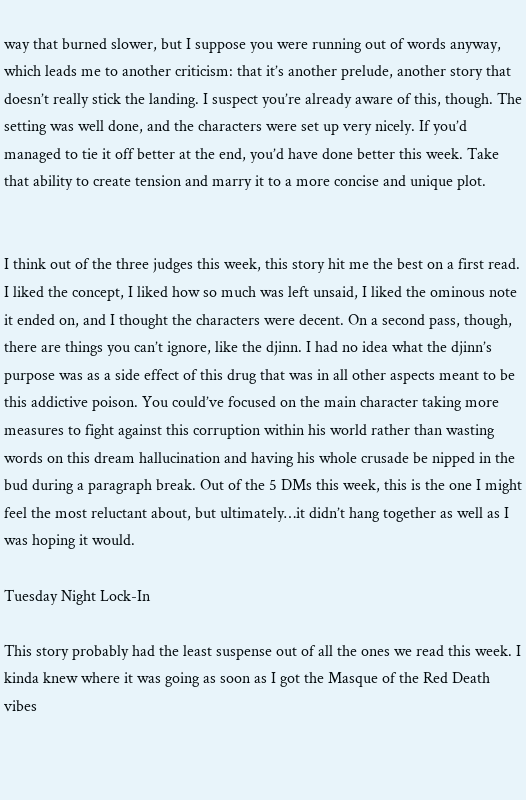way that burned slower, but I suppose you were running out of words anyway, which leads me to another criticism: that it’s another prelude, another story that doesn’t really stick the landing. I suspect you’re already aware of this, though. The setting was well done, and the characters were set up very nicely. If you’d managed to tie it off better at the end, you’d have done better this week. Take that ability to create tension and marry it to a more concise and unique plot.


I think out of the three judges this week, this story hit me the best on a first read. I liked the concept, I liked how so much was left unsaid, I liked the ominous note it ended on, and I thought the characters were decent. On a second pass, though, there are things you can’t ignore, like the djinn. I had no idea what the djinn’s purpose was as a side effect of this drug that was in all other aspects meant to be this addictive poison. You could’ve focused on the main character taking more measures to fight against this corruption within his world rather than wasting words on this dream hallucination and having his whole crusade be nipped in the bud during a paragraph break. Out of the 5 DMs this week, this is the one I might feel the most reluctant about, but ultimately…it didn’t hang together as well as I was hoping it would.

Tuesday Night Lock-In

This story probably had the least suspense out of all the ones we read this week. I kinda knew where it was going as soon as I got the Masque of the Red Death vibes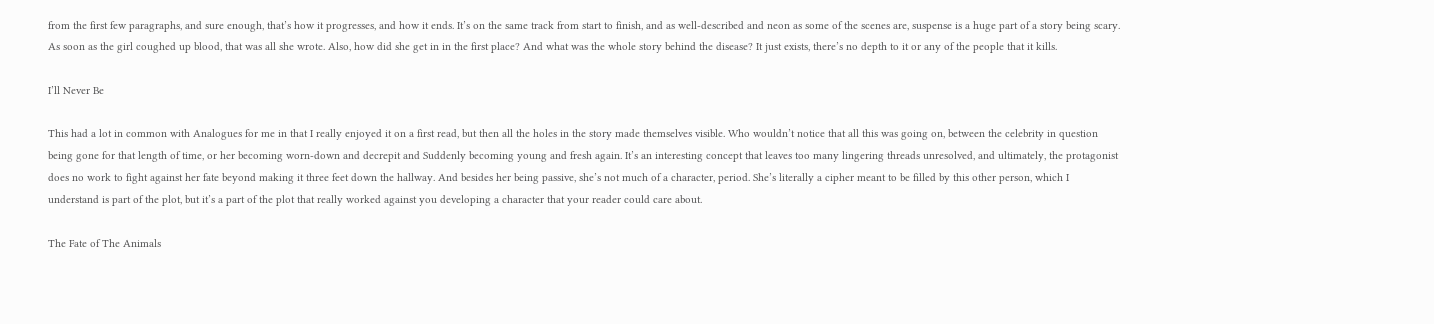from the first few paragraphs, and sure enough, that’s how it progresses, and how it ends. It’s on the same track from start to finish, and as well-described and neon as some of the scenes are, suspense is a huge part of a story being scary. As soon as the girl coughed up blood, that was all she wrote. Also, how did she get in in the first place? And what was the whole story behind the disease? It just exists, there’s no depth to it or any of the people that it kills.

I’ll Never Be

This had a lot in common with Analogues for me in that I really enjoyed it on a first read, but then all the holes in the story made themselves visible. Who wouldn’t notice that all this was going on, between the celebrity in question being gone for that length of time, or her becoming worn-down and decrepit and Suddenly becoming young and fresh again. It’s an interesting concept that leaves too many lingering threads unresolved, and ultimately, the protagonist does no work to fight against her fate beyond making it three feet down the hallway. And besides her being passive, she’s not much of a character, period. She’s literally a cipher meant to be filled by this other person, which I understand is part of the plot, but it’s a part of the plot that really worked against you developing a character that your reader could care about.

The Fate of The Animals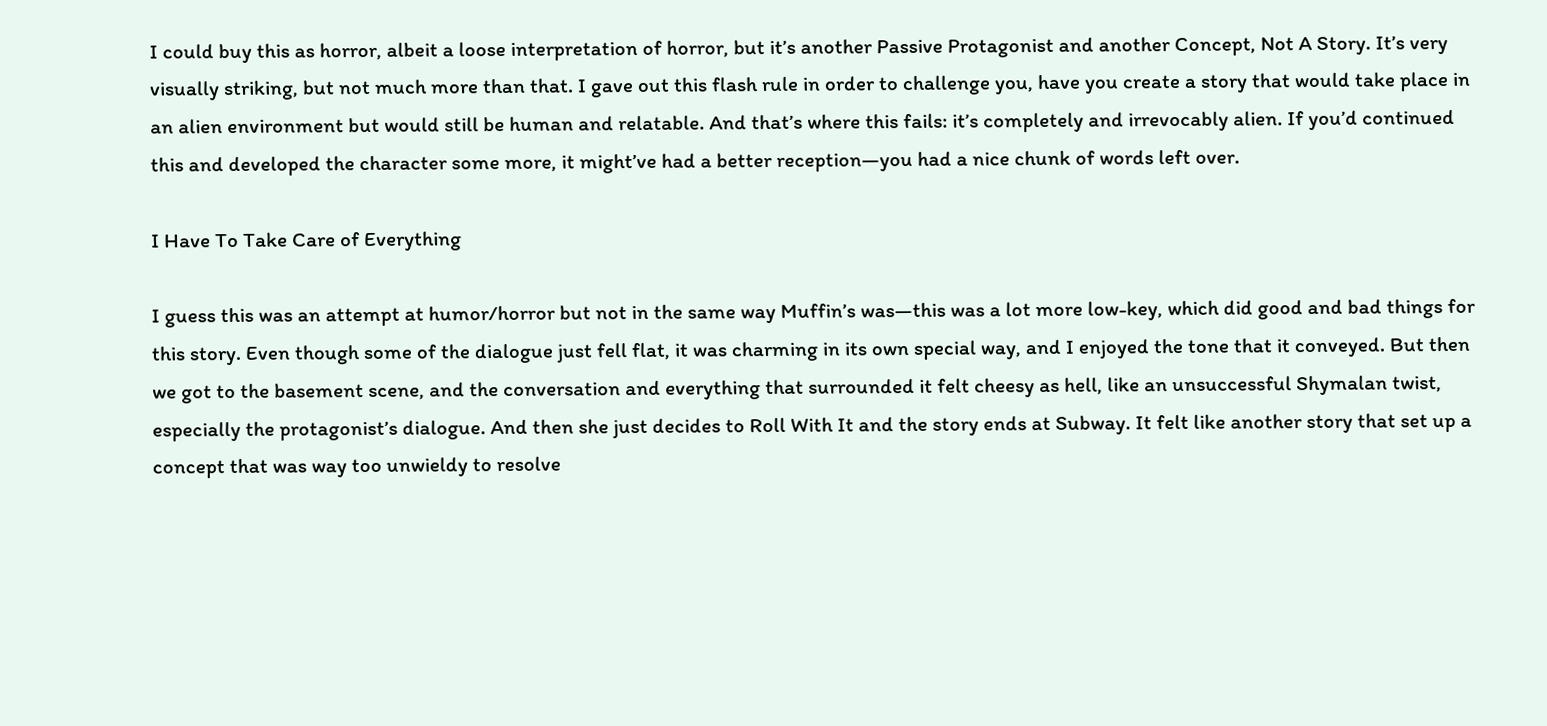I could buy this as horror, albeit a loose interpretation of horror, but it’s another Passive Protagonist and another Concept, Not A Story. It’s very visually striking, but not much more than that. I gave out this flash rule in order to challenge you, have you create a story that would take place in an alien environment but would still be human and relatable. And that’s where this fails: it’s completely and irrevocably alien. If you’d continued this and developed the character some more, it might’ve had a better reception—you had a nice chunk of words left over.

I Have To Take Care of Everything

I guess this was an attempt at humor/horror but not in the same way Muffin’s was—this was a lot more low-key, which did good and bad things for this story. Even though some of the dialogue just fell flat, it was charming in its own special way, and I enjoyed the tone that it conveyed. But then we got to the basement scene, and the conversation and everything that surrounded it felt cheesy as hell, like an unsuccessful Shymalan twist, especially the protagonist’s dialogue. And then she just decides to Roll With It and the story ends at Subway. It felt like another story that set up a concept that was way too unwieldy to resolve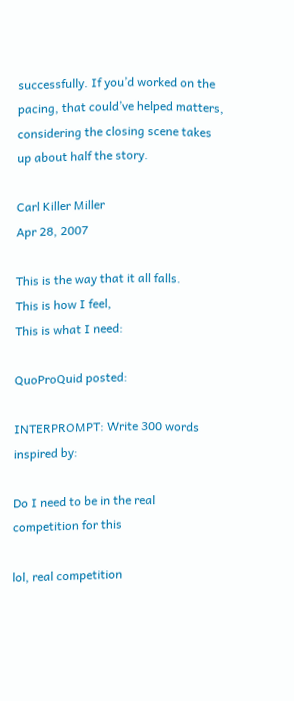successfully. If you’d worked on the pacing, that could’ve helped matters, considering the closing scene takes up about half the story.

Carl Killer Miller
Apr 28, 2007

This is the way that it all falls.
This is how I feel,
This is what I need:

QuoProQuid posted:

INTERPROMPT: Write 300 words inspired by:

Do I need to be in the real competition for this

lol, real competition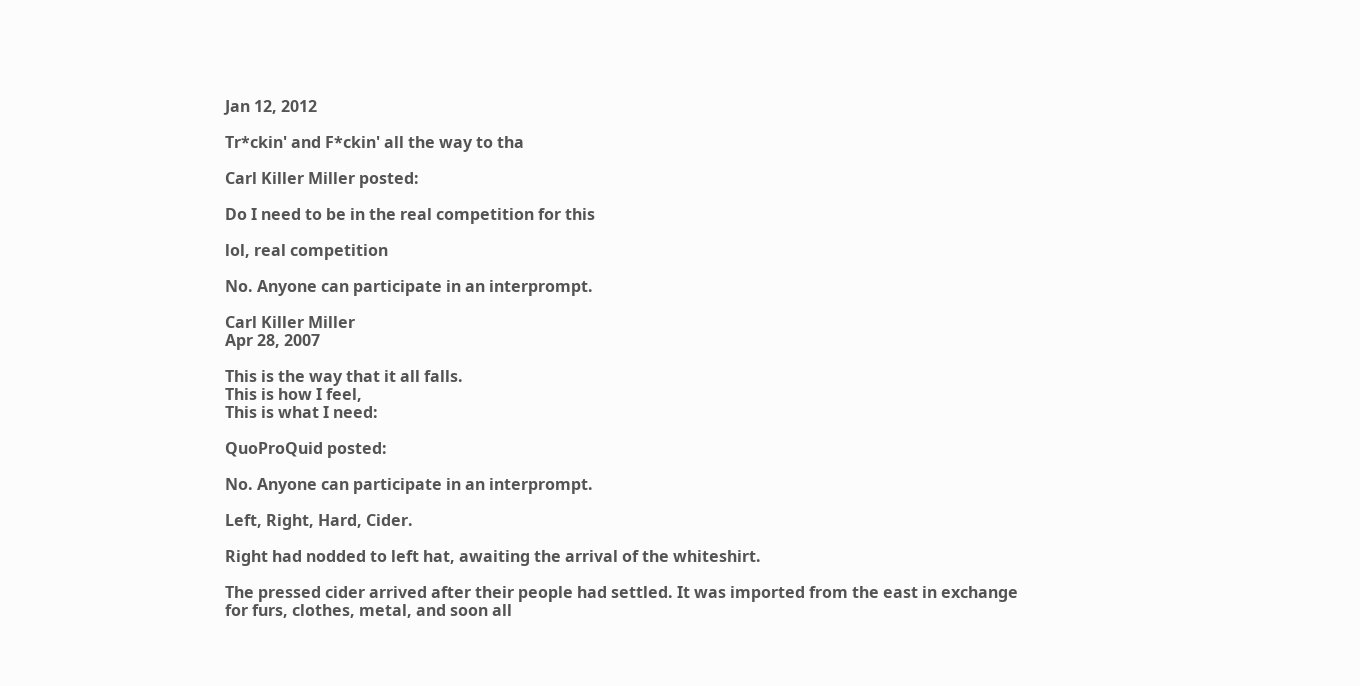Jan 12, 2012

Tr*ckin' and F*ckin' all the way to tha

Carl Killer Miller posted:

Do I need to be in the real competition for this

lol, real competition

No. Anyone can participate in an interprompt.

Carl Killer Miller
Apr 28, 2007

This is the way that it all falls.
This is how I feel,
This is what I need:

QuoProQuid posted:

No. Anyone can participate in an interprompt.

Left, Right, Hard, Cider.

Right had nodded to left hat, awaiting the arrival of the whiteshirt.

The pressed cider arrived after their people had settled. It was imported from the east in exchange for furs, clothes, metal, and soon all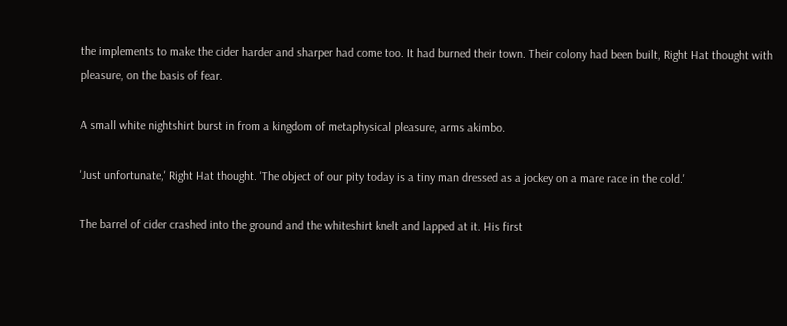the implements to make the cider harder and sharper had come too. It had burned their town. Their colony had been built, Right Hat thought with pleasure, on the basis of fear.

A small white nightshirt burst in from a kingdom of metaphysical pleasure, arms akimbo.

'Just unfortunate,' Right Hat thought. 'The object of our pity today is a tiny man dressed as a jockey on a mare race in the cold.'

The barrel of cider crashed into the ground and the whiteshirt knelt and lapped at it. His first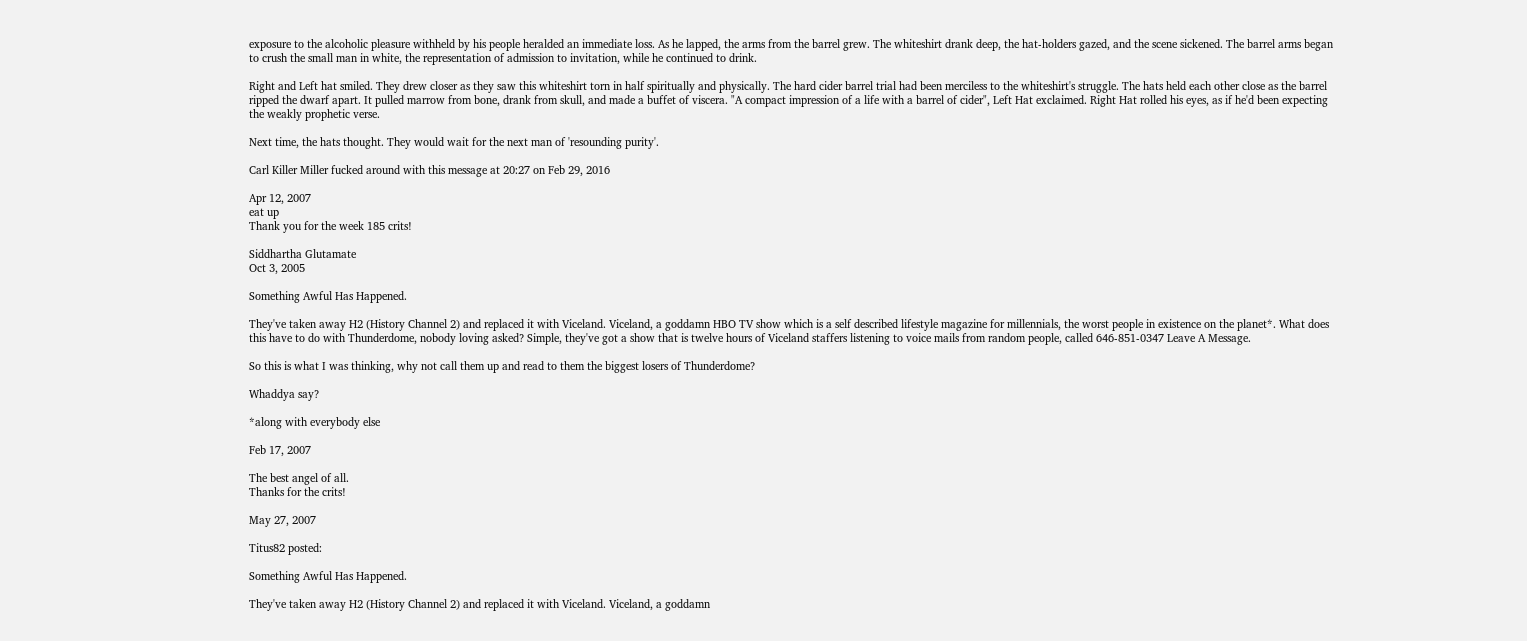exposure to the alcoholic pleasure withheld by his people heralded an immediate loss. As he lapped, the arms from the barrel grew. The whiteshirt drank deep, the hat-holders gazed, and the scene sickened. The barrel arms began to crush the small man in white, the representation of admission to invitation, while he continued to drink.

Right and Left hat smiled. They drew closer as they saw this whiteshirt torn in half spiritually and physically. The hard cider barrel trial had been merciless to the whiteshirt's struggle. The hats held each other close as the barrel ripped the dwarf apart. It pulled marrow from bone, drank from skull, and made a buffet of viscera. "A compact impression of a life with a barrel of cider", Left Hat exclaimed. Right Hat rolled his eyes, as if he'd been expecting the weakly prophetic verse.

Next time, the hats thought. They would wait for the next man of 'resounding purity'.

Carl Killer Miller fucked around with this message at 20:27 on Feb 29, 2016

Apr 12, 2007
eat up
Thank you for the week 185 crits!

Siddhartha Glutamate
Oct 3, 2005

Something Awful Has Happened.

They've taken away H2 (History Channel 2) and replaced it with Viceland. Viceland, a goddamn HBO TV show which is a self described lifestyle magazine for millennials, the worst people in existence on the planet*. What does this have to do with Thunderdome, nobody loving asked? Simple, they've got a show that is twelve hours of Viceland staffers listening to voice mails from random people, called 646-851-0347 Leave A Message.

So this is what I was thinking, why not call them up and read to them the biggest losers of Thunderdome?

Whaddya say?

*along with everybody else

Feb 17, 2007

The best angel of all.
Thanks for the crits!

May 27, 2007

Titus82 posted:

Something Awful Has Happened.

They've taken away H2 (History Channel 2) and replaced it with Viceland. Viceland, a goddamn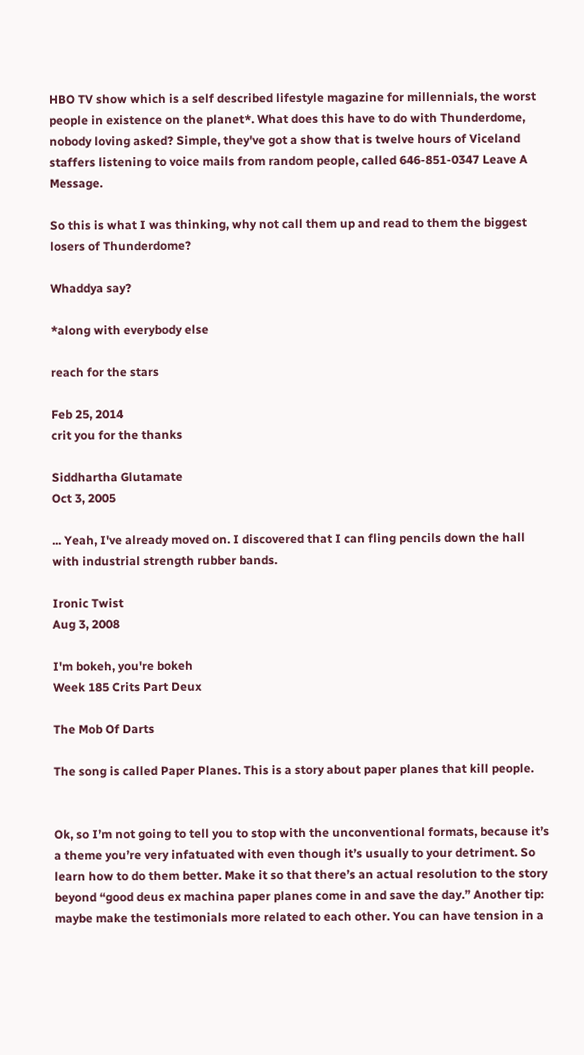HBO TV show which is a self described lifestyle magazine for millennials, the worst people in existence on the planet*. What does this have to do with Thunderdome, nobody loving asked? Simple, they've got a show that is twelve hours of Viceland staffers listening to voice mails from random people, called 646-851-0347 Leave A Message.

So this is what I was thinking, why not call them up and read to them the biggest losers of Thunderdome?

Whaddya say?

*along with everybody else

reach for the stars

Feb 25, 2014
crit you for the thanks

Siddhartha Glutamate
Oct 3, 2005

... Yeah, I've already moved on. I discovered that I can fling pencils down the hall with industrial strength rubber bands.

Ironic Twist
Aug 3, 2008

I'm bokeh, you're bokeh
Week 185 Crits Part Deux

The Mob Of Darts

The song is called Paper Planes. This is a story about paper planes that kill people.


Ok, so I’m not going to tell you to stop with the unconventional formats, because it’s a theme you’re very infatuated with even though it’s usually to your detriment. So learn how to do them better. Make it so that there’s an actual resolution to the story beyond “good deus ex machina paper planes come in and save the day.” Another tip: maybe make the testimonials more related to each other. You can have tension in a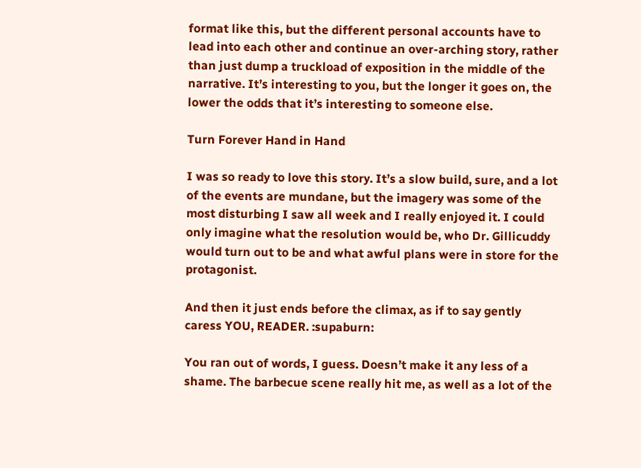format like this, but the different personal accounts have to lead into each other and continue an over-arching story, rather than just dump a truckload of exposition in the middle of the narrative. It’s interesting to you, but the longer it goes on, the lower the odds that it’s interesting to someone else.

Turn Forever Hand in Hand

I was so ready to love this story. It’s a slow build, sure, and a lot of the events are mundane, but the imagery was some of the most disturbing I saw all week and I really enjoyed it. I could only imagine what the resolution would be, who Dr. Gillicuddy would turn out to be and what awful plans were in store for the protagonist.

And then it just ends before the climax, as if to say gently caress YOU, READER. :supaburn:

You ran out of words, I guess. Doesn’t make it any less of a shame. The barbecue scene really hit me, as well as a lot of the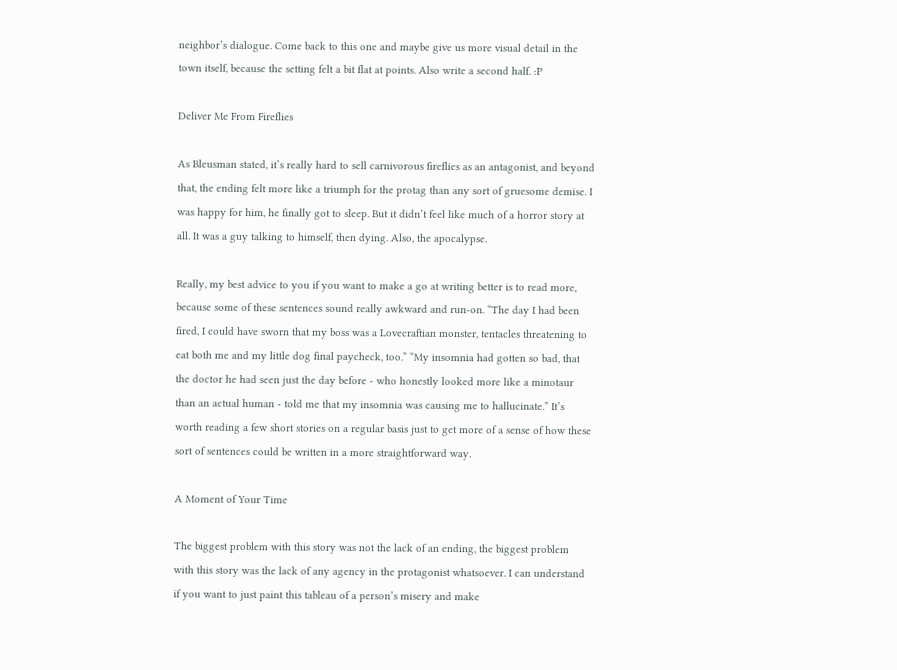neighbor’s dialogue. Come back to this one and maybe give us more visual detail in the town itself, because the setting felt a bit flat at points. Also write a second half. :P

Deliver Me From Fireflies

As Bleusman stated, it’s really hard to sell carnivorous fireflies as an antagonist, and beyond that, the ending felt more like a triumph for the protag than any sort of gruesome demise. I was happy for him, he finally got to sleep. But it didn’t feel like much of a horror story at all. It was a guy talking to himself, then dying. Also, the apocalypse.

Really, my best advice to you if you want to make a go at writing better is to read more, because some of these sentences sound really awkward and run-on. “The day I had been fired, I could have sworn that my boss was a Lovecraftian monster, tentacles threatening to eat both me and my little dog final paycheck, too.” “My insomnia had gotten so bad, that the doctor he had seen just the day before - who honestly looked more like a minotaur than an actual human - told me that my insomnia was causing me to hallucinate.” It’s worth reading a few short stories on a regular basis just to get more of a sense of how these sort of sentences could be written in a more straightforward way.

A Moment of Your Time

The biggest problem with this story was not the lack of an ending, the biggest problem with this story was the lack of any agency in the protagonist whatsoever. I can understand if you want to just paint this tableau of a person’s misery and make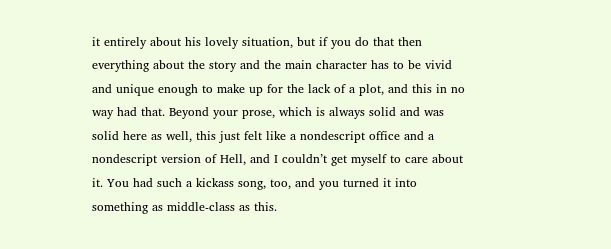it entirely about his lovely situation, but if you do that then everything about the story and the main character has to be vivid and unique enough to make up for the lack of a plot, and this in no way had that. Beyond your prose, which is always solid and was solid here as well, this just felt like a nondescript office and a nondescript version of Hell, and I couldn’t get myself to care about it. You had such a kickass song, too, and you turned it into something as middle-class as this.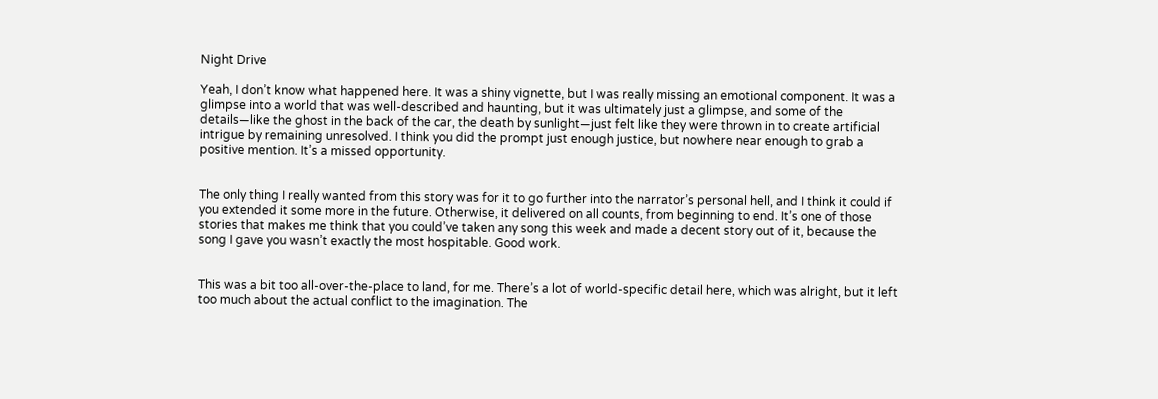Night Drive

Yeah, I don’t know what happened here. It was a shiny vignette, but I was really missing an emotional component. It was a glimpse into a world that was well-described and haunting, but it was ultimately just a glimpse, and some of the details—like the ghost in the back of the car, the death by sunlight—just felt like they were thrown in to create artificial intrigue by remaining unresolved. I think you did the prompt just enough justice, but nowhere near enough to grab a positive mention. It’s a missed opportunity.


The only thing I really wanted from this story was for it to go further into the narrator’s personal hell, and I think it could if you extended it some more in the future. Otherwise, it delivered on all counts, from beginning to end. It’s one of those stories that makes me think that you could’ve taken any song this week and made a decent story out of it, because the song I gave you wasn’t exactly the most hospitable. Good work.


This was a bit too all-over-the-place to land, for me. There’s a lot of world-specific detail here, which was alright, but it left too much about the actual conflict to the imagination. The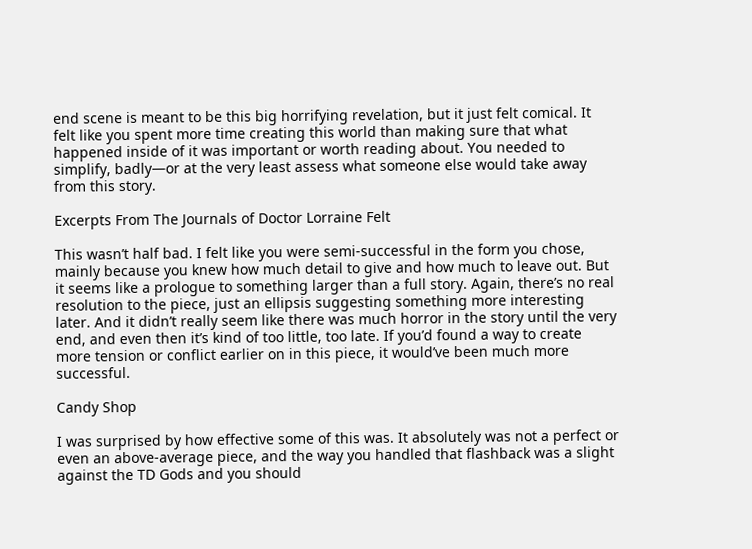end scene is meant to be this big horrifying revelation, but it just felt comical. It felt like you spent more time creating this world than making sure that what happened inside of it was important or worth reading about. You needed to simplify, badly—or at the very least assess what someone else would take away from this story.

Excerpts From The Journals of Doctor Lorraine Felt

This wasn’t half bad. I felt like you were semi-successful in the form you chose, mainly because you knew how much detail to give and how much to leave out. But it seems like a prologue to something larger than a full story. Again, there’s no real resolution to the piece, just an ellipsis suggesting something more interesting later. And it didn’t really seem like there was much horror in the story until the very end, and even then it’s kind of too little, too late. If you’d found a way to create more tension or conflict earlier on in this piece, it would’ve been much more successful.

Candy Shop

I was surprised by how effective some of this was. It absolutely was not a perfect or even an above-average piece, and the way you handled that flashback was a slight against the TD Gods and you should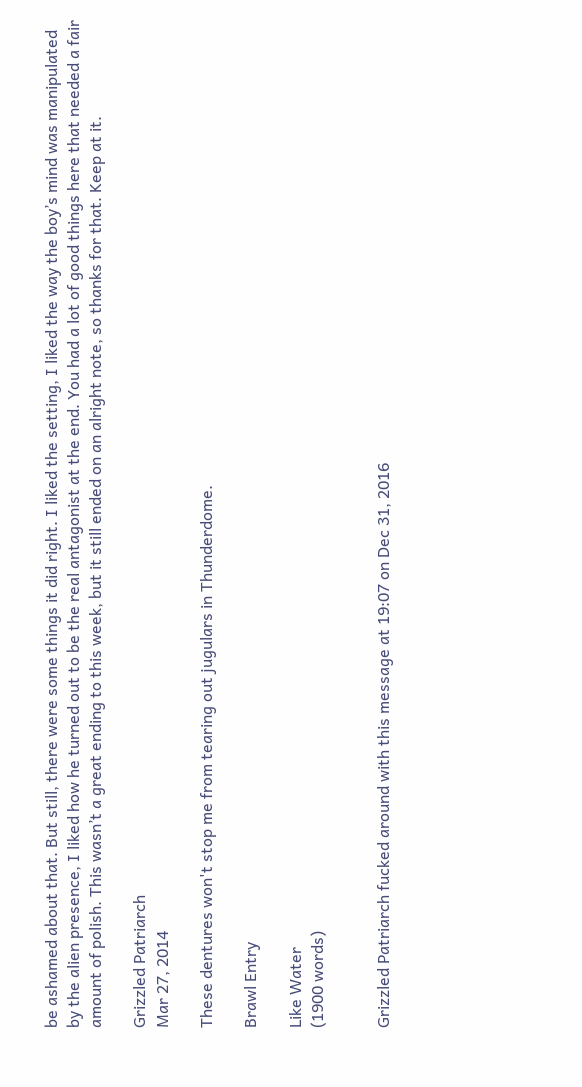be ashamed about that. But still, there were some things it did right. I liked the setting, I liked the way the boy’s mind was manipulated by the alien presence, I liked how he turned out to be the real antagonist at the end. You had a lot of good things here that needed a fair amount of polish. This wasn’t a great ending to this week, but it still ended on an alright note, so thanks for that. Keep at it.

Grizzled Patriarch
Mar 27, 2014

These dentures won't stop me from tearing out jugulars in Thunderdome.

Brawl Entry

Like Water
(1900 words)


Grizzled Patriarch fucked around with this message at 19:07 on Dec 31, 2016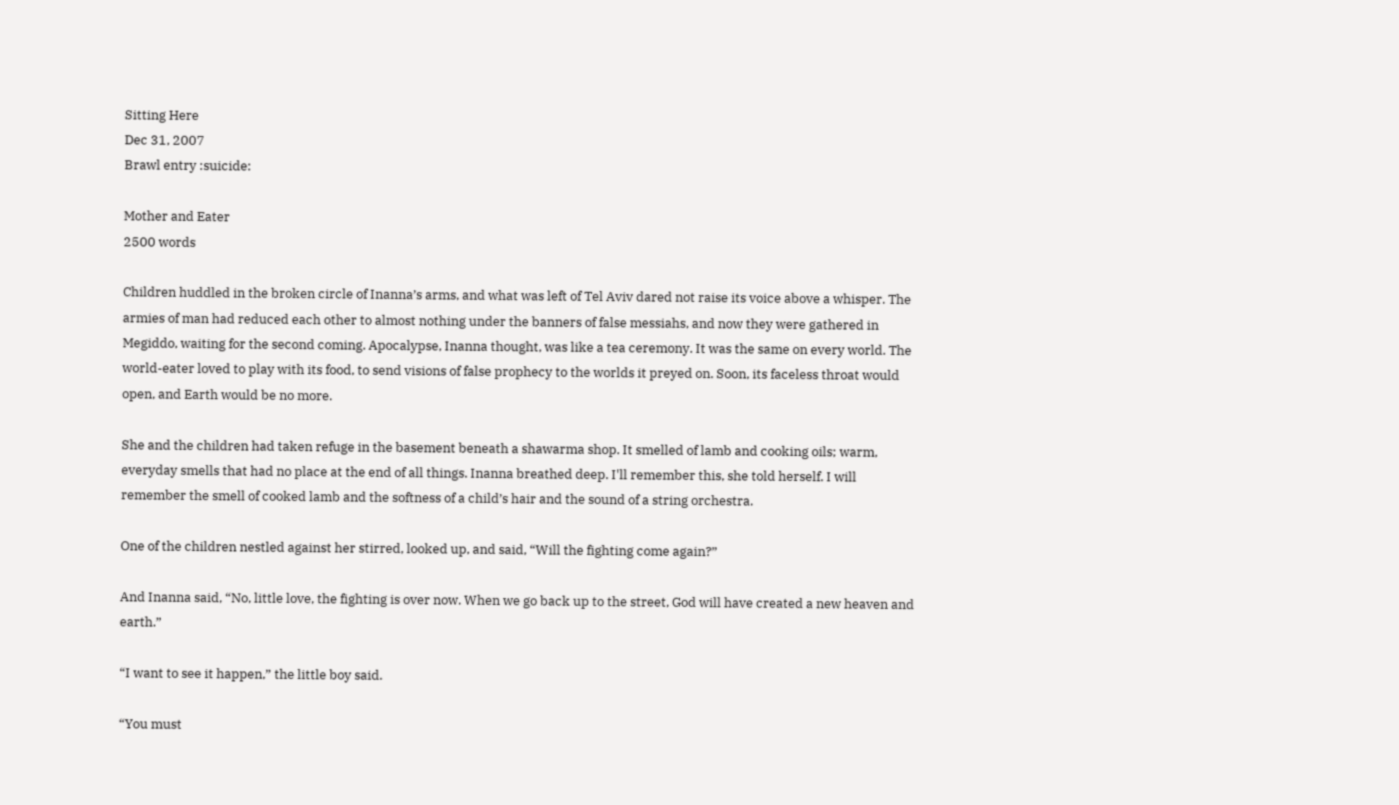Sitting Here
Dec 31, 2007
Brawl entry :suicide:

Mother and Eater
2500 words

Children huddled in the broken circle of Inanna’s arms, and what was left of Tel Aviv dared not raise its voice above a whisper. The armies of man had reduced each other to almost nothing under the banners of false messiahs, and now they were gathered in Megiddo, waiting for the second coming. Apocalypse, Inanna thought, was like a tea ceremony. It was the same on every world. The world-eater loved to play with its food, to send visions of false prophecy to the worlds it preyed on. Soon, its faceless throat would open, and Earth would be no more.

She and the children had taken refuge in the basement beneath a shawarma shop. It smelled of lamb and cooking oils; warm, everyday smells that had no place at the end of all things. Inanna breathed deep. I'll remember this, she told herself. I will remember the smell of cooked lamb and the softness of a child’s hair and the sound of a string orchestra.

One of the children nestled against her stirred, looked up, and said, “Will the fighting come again?”

And Inanna said, “No, little love, the fighting is over now. When we go back up to the street, God will have created a new heaven and earth.”

“I want to see it happen,” the little boy said.

“You must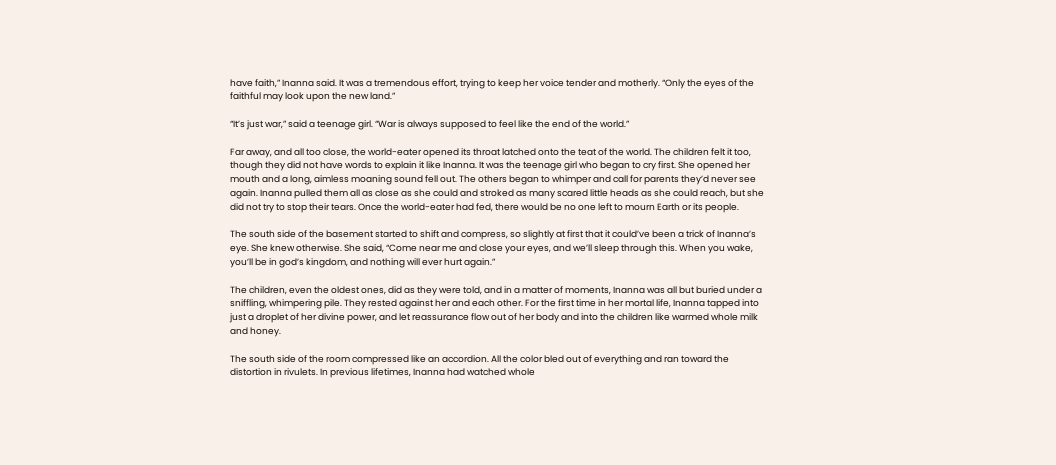have faith,” Inanna said. It was a tremendous effort, trying to keep her voice tender and motherly. “Only the eyes of the faithful may look upon the new land.”

“It’s just war,” said a teenage girl. “War is always supposed to feel like the end of the world.”

Far away, and all too close, the world-eater opened its throat latched onto the teat of the world. The children felt it too, though they did not have words to explain it like Inanna. It was the teenage girl who began to cry first. She opened her mouth and a long, aimless moaning sound fell out. The others began to whimper and call for parents they’d never see again. Inanna pulled them all as close as she could and stroked as many scared little heads as she could reach, but she did not try to stop their tears. Once the world-eater had fed, there would be no one left to mourn Earth or its people.

The south side of the basement started to shift and compress, so slightly at first that it could’ve been a trick of Inanna’s eye. She knew otherwise. She said, “Come near me and close your eyes, and we’ll sleep through this. When you wake, you’ll be in god’s kingdom, and nothing will ever hurt again.”

The children, even the oldest ones, did as they were told, and in a matter of moments, Inanna was all but buried under a sniffling, whimpering pile. They rested against her and each other. For the first time in her mortal life, Inanna tapped into just a droplet of her divine power, and let reassurance flow out of her body and into the children like warmed whole milk and honey.

The south side of the room compressed like an accordion. All the color bled out of everything and ran toward the distortion in rivulets. In previous lifetimes, Inanna had watched whole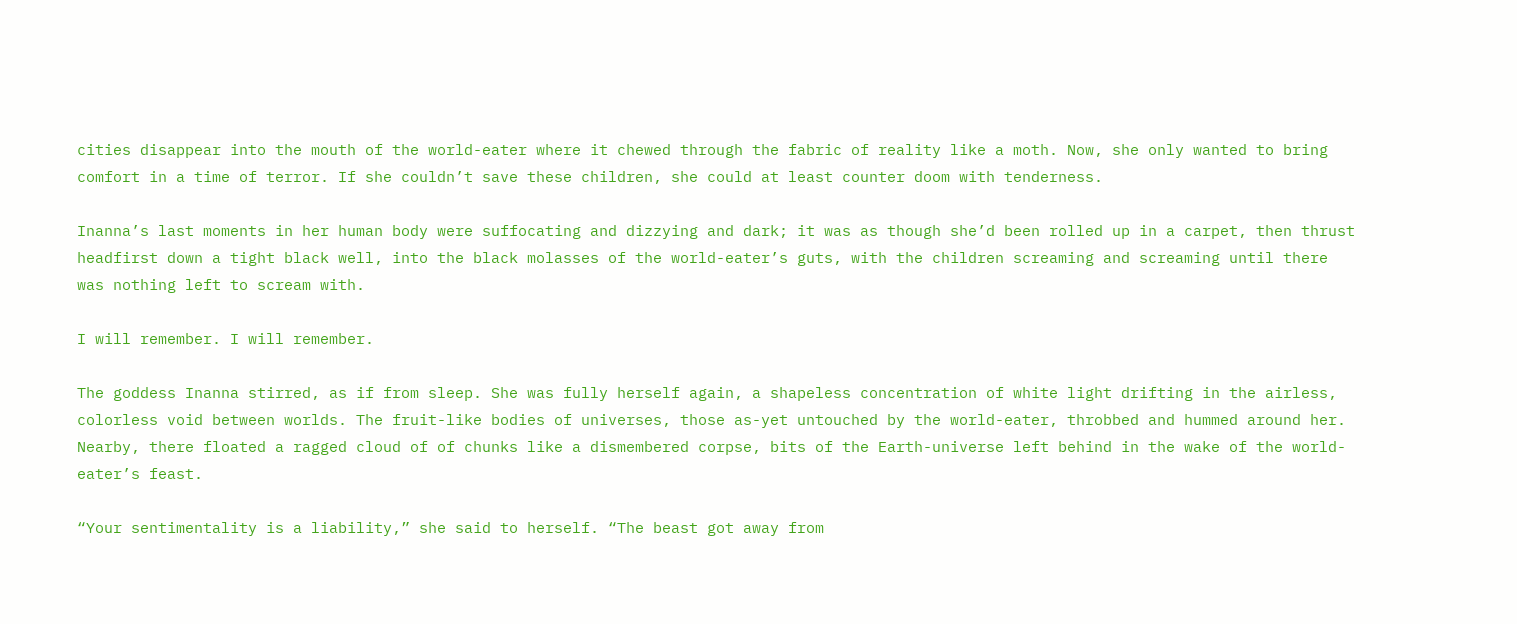cities disappear into the mouth of the world-eater where it chewed through the fabric of reality like a moth. Now, she only wanted to bring comfort in a time of terror. If she couldn’t save these children, she could at least counter doom with tenderness.

Inanna’s last moments in her human body were suffocating and dizzying and dark; it was as though she’d been rolled up in a carpet, then thrust headfirst down a tight black well, into the black molasses of the world-eater’s guts, with the children screaming and screaming until there was nothing left to scream with.

I will remember. I will remember.

The goddess Inanna stirred, as if from sleep. She was fully herself again, a shapeless concentration of white light drifting in the airless, colorless void between worlds. The fruit-like bodies of universes, those as-yet untouched by the world-eater, throbbed and hummed around her. Nearby, there floated a ragged cloud of of chunks like a dismembered corpse, bits of the Earth-universe left behind in the wake of the world-eater’s feast.

“Your sentimentality is a liability,” she said to herself. “The beast got away from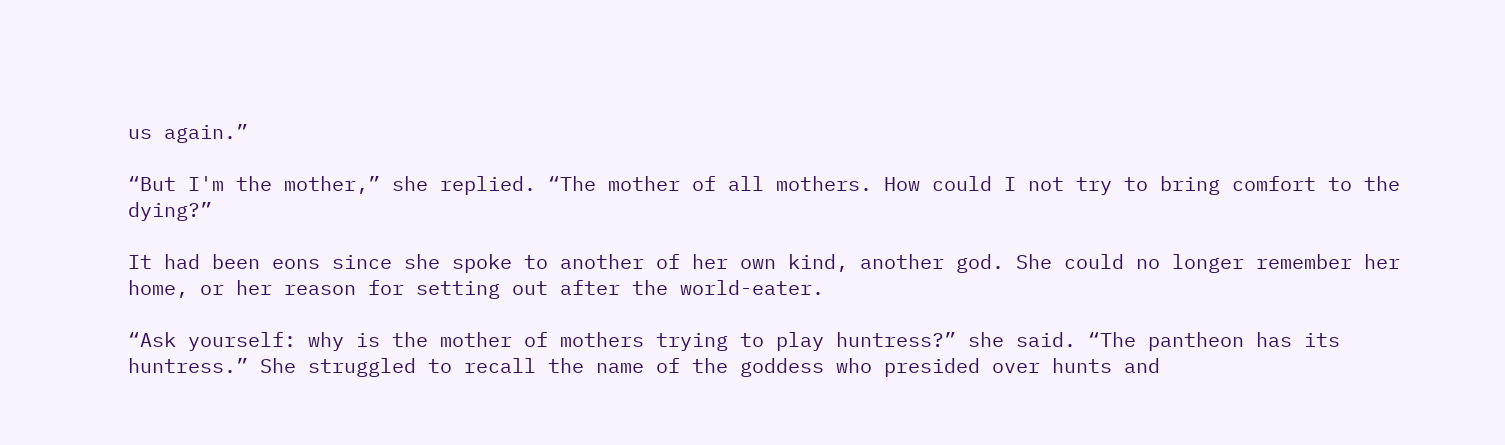us again.”

“But I'm the mother,” she replied. “The mother of all mothers. How could I not try to bring comfort to the dying?”

It had been eons since she spoke to another of her own kind, another god. She could no longer remember her home, or her reason for setting out after the world-eater.

“Ask yourself: why is the mother of mothers trying to play huntress?” she said. “The pantheon has its huntress.” She struggled to recall the name of the goddess who presided over hunts and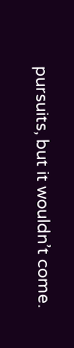pursuits, but it wouldn’t come.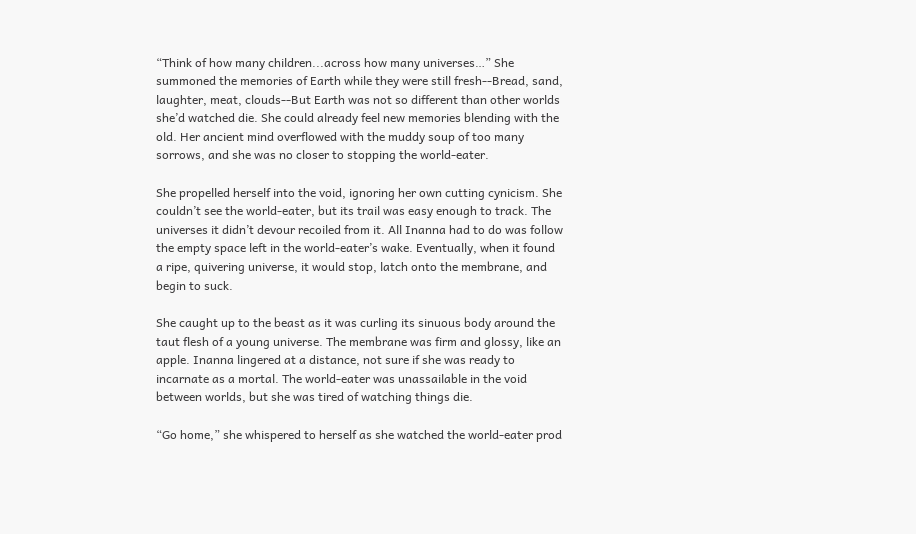“Think of how many children...across how many universes…” She summoned the memories of Earth while they were still fresh--Bread, sand, laughter, meat, clouds--But Earth was not so different than other worlds she’d watched die. She could already feel new memories blending with the old. Her ancient mind overflowed with the muddy soup of too many sorrows, and she was no closer to stopping the world-eater.

She propelled herself into the void, ignoring her own cutting cynicism. She couldn’t see the world-eater, but its trail was easy enough to track. The universes it didn’t devour recoiled from it. All Inanna had to do was follow the empty space left in the world-eater’s wake. Eventually, when it found a ripe, quivering universe, it would stop, latch onto the membrane, and begin to suck.

She caught up to the beast as it was curling its sinuous body around the taut flesh of a young universe. The membrane was firm and glossy, like an apple. Inanna lingered at a distance, not sure if she was ready to incarnate as a mortal. The world-eater was unassailable in the void between worlds, but she was tired of watching things die.

“Go home,” she whispered to herself as she watched the world-eater prod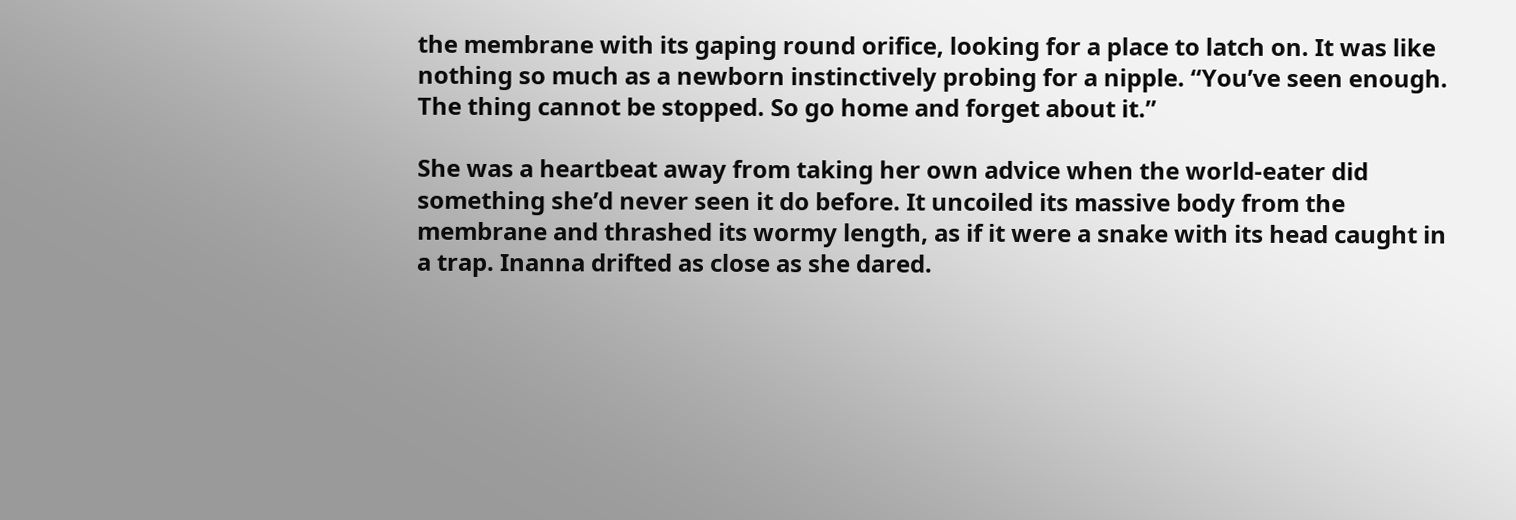the membrane with its gaping round orifice, looking for a place to latch on. It was like nothing so much as a newborn instinctively probing for a nipple. “You’ve seen enough. The thing cannot be stopped. So go home and forget about it.”

She was a heartbeat away from taking her own advice when the world-eater did something she’d never seen it do before. It uncoiled its massive body from the membrane and thrashed its wormy length, as if it were a snake with its head caught in a trap. Inanna drifted as close as she dared.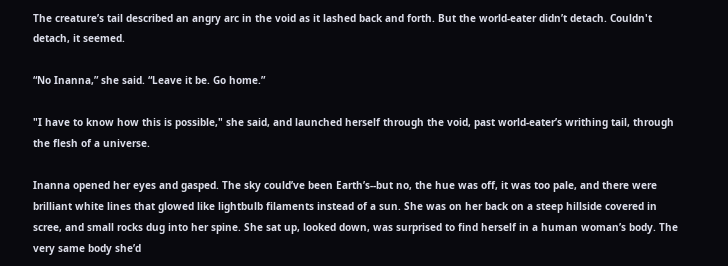The creature’s tail described an angry arc in the void as it lashed back and forth. But the world-eater didn’t detach. Couldn't detach, it seemed.

“No Inanna,” she said. “Leave it be. Go home.”

"I have to know how this is possible," she said, and launched herself through the void, past world-eater’s writhing tail, through the flesh of a universe.

Inanna opened her eyes and gasped. The sky could’ve been Earth’s--but no, the hue was off, it was too pale, and there were brilliant white lines that glowed like lightbulb filaments instead of a sun. She was on her back on a steep hillside covered in scree, and small rocks dug into her spine. She sat up, looked down, was surprised to find herself in a human woman’s body. The very same body she’d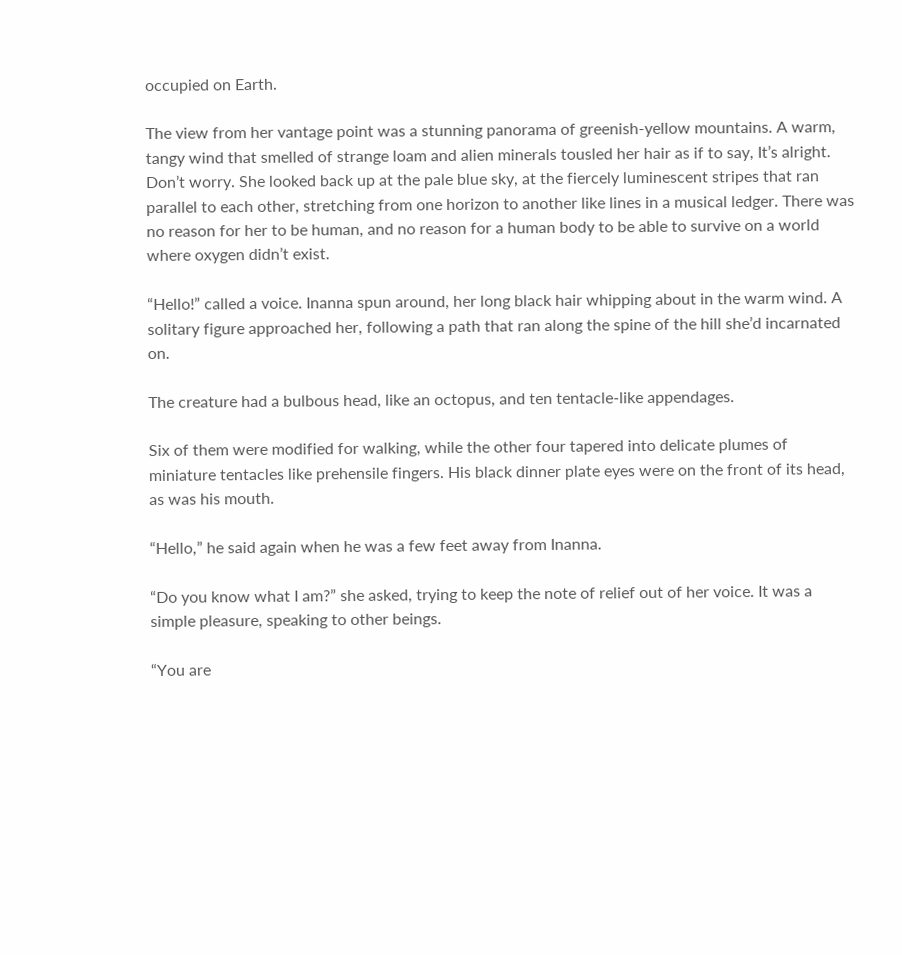occupied on Earth.

The view from her vantage point was a stunning panorama of greenish-yellow mountains. A warm, tangy wind that smelled of strange loam and alien minerals tousled her hair as if to say, It’s alright. Don’t worry. She looked back up at the pale blue sky, at the fiercely luminescent stripes that ran parallel to each other, stretching from one horizon to another like lines in a musical ledger. There was no reason for her to be human, and no reason for a human body to be able to survive on a world where oxygen didn’t exist.

“Hello!” called a voice. Inanna spun around, her long black hair whipping about in the warm wind. A solitary figure approached her, following a path that ran along the spine of the hill she’d incarnated on.

The creature had a bulbous head, like an octopus, and ten tentacle-like appendages.

Six of them were modified for walking, while the other four tapered into delicate plumes of miniature tentacles like prehensile fingers. His black dinner plate eyes were on the front of its head, as was his mouth.

“Hello,” he said again when he was a few feet away from Inanna.

“Do you know what I am?” she asked, trying to keep the note of relief out of her voice. It was a simple pleasure, speaking to other beings.

“You are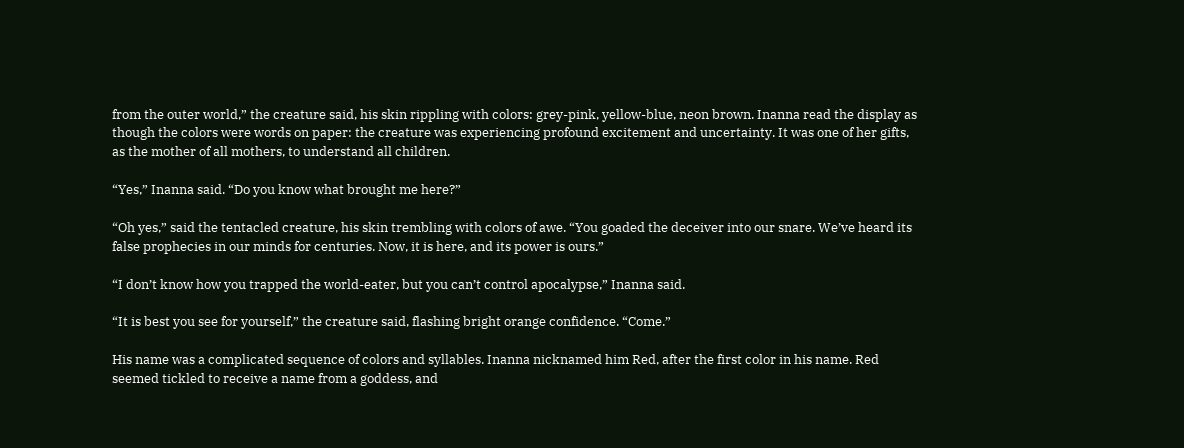from the outer world,” the creature said, his skin rippling with colors: grey-pink, yellow-blue, neon brown. Inanna read the display as though the colors were words on paper: the creature was experiencing profound excitement and uncertainty. It was one of her gifts, as the mother of all mothers, to understand all children.

“Yes,” Inanna said. “Do you know what brought me here?”

“Oh yes,” said the tentacled creature, his skin trembling with colors of awe. “You goaded the deceiver into our snare. We’ve heard its false prophecies in our minds for centuries. Now, it is here, and its power is ours.”

“I don’t know how you trapped the world-eater, but you can’t control apocalypse,” Inanna said.

“It is best you see for yourself,” the creature said, flashing bright orange confidence. “Come.”

His name was a complicated sequence of colors and syllables. Inanna nicknamed him Red, after the first color in his name. Red seemed tickled to receive a name from a goddess, and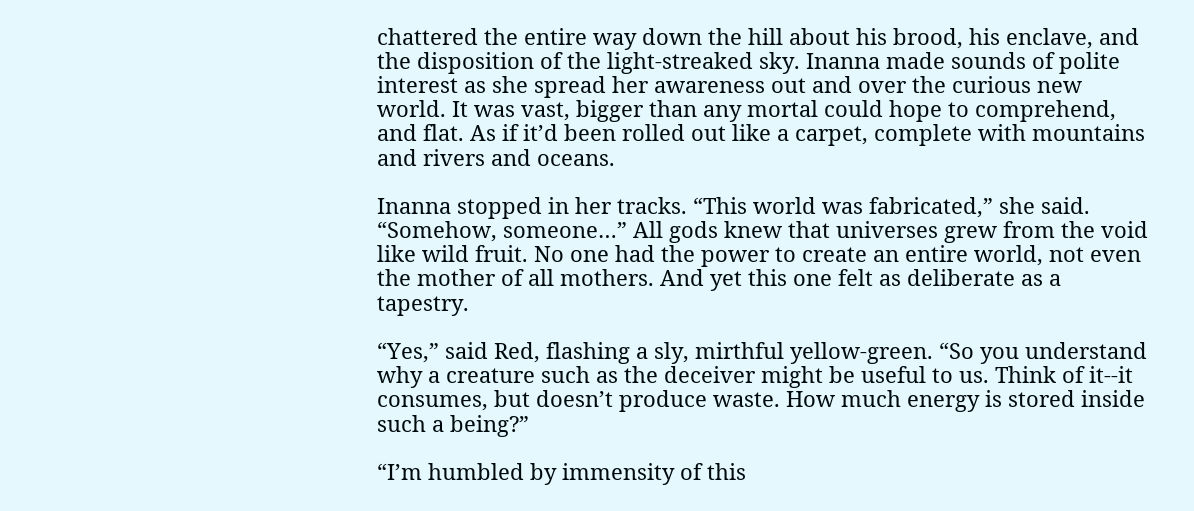chattered the entire way down the hill about his brood, his enclave, and the disposition of the light-streaked sky. Inanna made sounds of polite interest as she spread her awareness out and over the curious new world. It was vast, bigger than any mortal could hope to comprehend, and flat. As if it’d been rolled out like a carpet, complete with mountains and rivers and oceans.

Inanna stopped in her tracks. “This world was fabricated,” she said. “Somehow, someone…” All gods knew that universes grew from the void like wild fruit. No one had the power to create an entire world, not even the mother of all mothers. And yet this one felt as deliberate as a tapestry.

“Yes,” said Red, flashing a sly, mirthful yellow-green. “So you understand why a creature such as the deceiver might be useful to us. Think of it--it consumes, but doesn’t produce waste. How much energy is stored inside such a being?”

“I’m humbled by immensity of this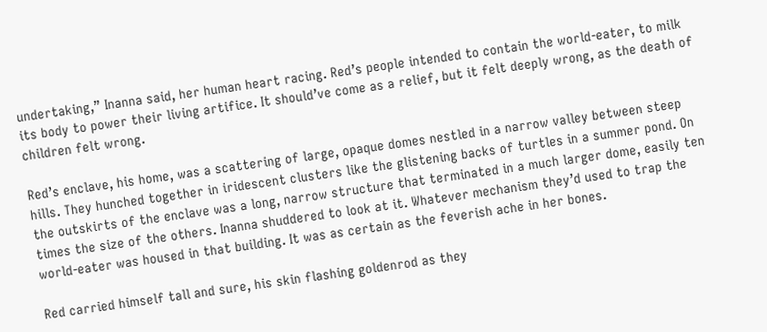undertaking,” Inanna said, her human heart racing. Red’s people intended to contain the world-eater, to milk its body to power their living artifice. It should’ve come as a relief, but it felt deeply wrong, as the death of children felt wrong.

Red’s enclave, his home, was a scattering of large, opaque domes nestled in a narrow valley between steep hills. They hunched together in iridescent clusters like the glistening backs of turtles in a summer pond. On the outskirts of the enclave was a long, narrow structure that terminated in a much larger dome, easily ten times the size of the others. Inanna shuddered to look at it. Whatever mechanism they’d used to trap the world-eater was housed in that building. It was as certain as the feverish ache in her bones.

Red carried himself tall and sure, his skin flashing goldenrod as they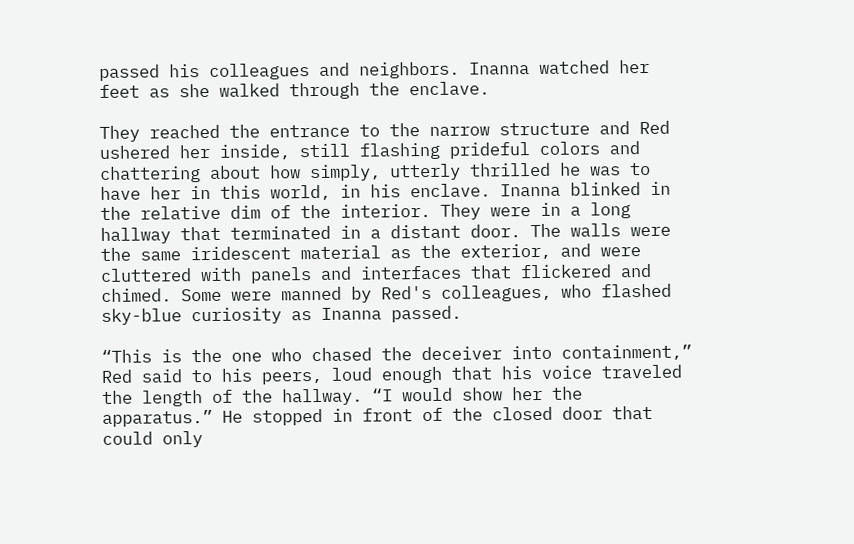passed his colleagues and neighbors. Inanna watched her feet as she walked through the enclave.

They reached the entrance to the narrow structure and Red ushered her inside, still flashing prideful colors and chattering about how simply, utterly thrilled he was to have her in this world, in his enclave. Inanna blinked in the relative dim of the interior. They were in a long hallway that terminated in a distant door. The walls were the same iridescent material as the exterior, and were cluttered with panels and interfaces that flickered and chimed. Some were manned by Red's colleagues, who flashed sky-blue curiosity as Inanna passed.

“This is the one who chased the deceiver into containment,” Red said to his peers, loud enough that his voice traveled the length of the hallway. “I would show her the apparatus.” He stopped in front of the closed door that could only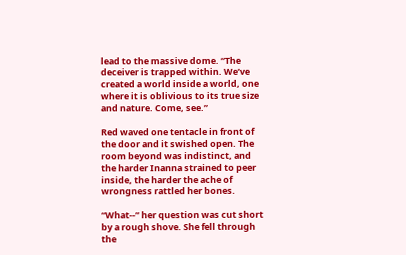lead to the massive dome. “The deceiver is trapped within. We’ve created a world inside a world, one where it is oblivious to its true size and nature. Come, see.”

Red waved one tentacle in front of the door and it swished open. The room beyond was indistinct, and the harder Inanna strained to peer inside, the harder the ache of wrongness rattled her bones.

“What--” her question was cut short by a rough shove. She fell through the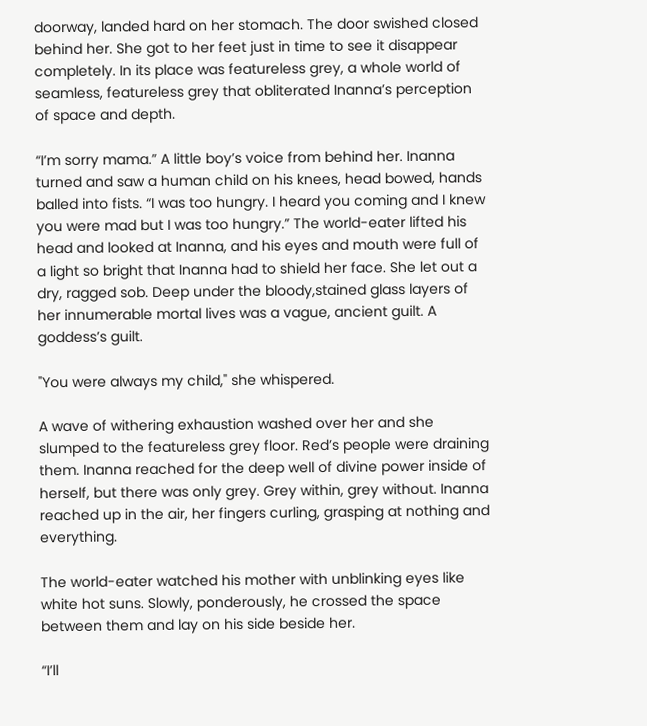doorway, landed hard on her stomach. The door swished closed behind her. She got to her feet just in time to see it disappear completely. In its place was featureless grey, a whole world of seamless, featureless grey that obliterated Inanna’s perception of space and depth.

“I’m sorry mama.” A little boy’s voice from behind her. Inanna turned and saw a human child on his knees, head bowed, hands balled into fists. “I was too hungry. I heard you coming and I knew you were mad but I was too hungry.” The world-eater lifted his head and looked at Inanna, and his eyes and mouth were full of a light so bright that Inanna had to shield her face. She let out a dry, ragged sob. Deep under the bloody,stained glass layers of her innumerable mortal lives was a vague, ancient guilt. A goddess’s guilt.

"You were always my child," she whispered.

A wave of withering exhaustion washed over her and she slumped to the featureless grey floor. Red’s people were draining them. Inanna reached for the deep well of divine power inside of herself, but there was only grey. Grey within, grey without. Inanna reached up in the air, her fingers curling, grasping at nothing and everything.

The world-eater watched his mother with unblinking eyes like white hot suns. Slowly, ponderously, he crossed the space between them and lay on his side beside her.

“I’ll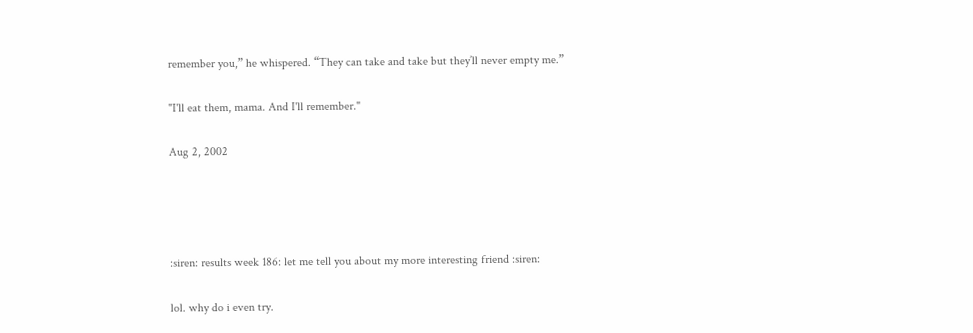remember you,” he whispered. “They can take and take but they’ll never empty me.”

"I'll eat them, mama. And I'll remember."

Aug 2, 2002




:siren: results week 186: let me tell you about my more interesting friend :siren:

lol. why do i even try.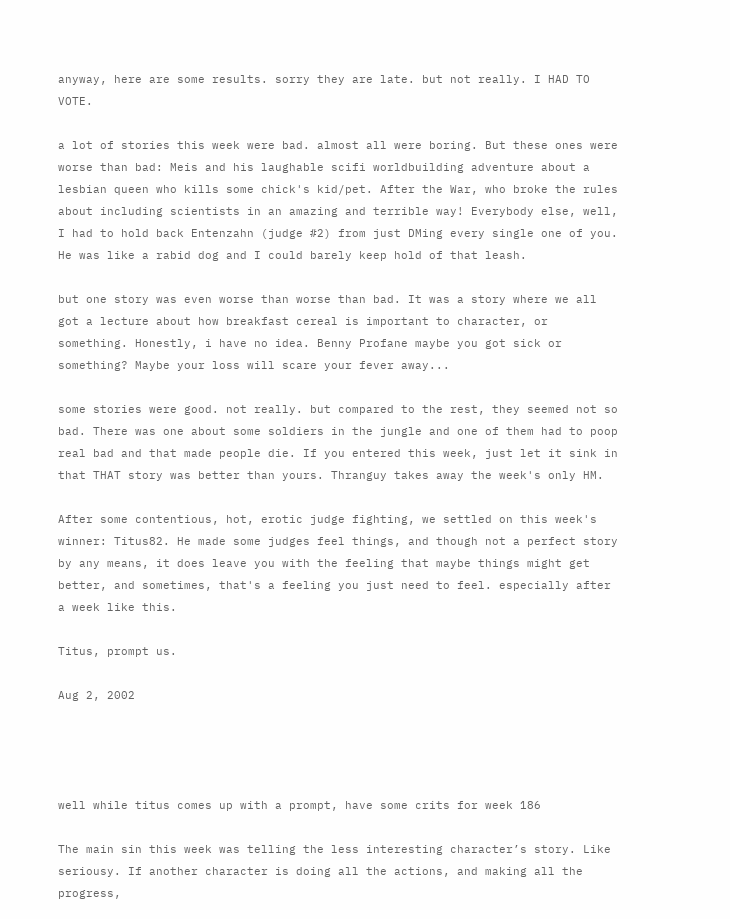anyway, here are some results. sorry they are late. but not really. I HAD TO VOTE.

a lot of stories this week were bad. almost all were boring. But these ones were worse than bad: Meis and his laughable scifi worldbuilding adventure about a lesbian queen who kills some chick's kid/pet. After the War, who broke the rules about including scientists in an amazing and terrible way! Everybody else, well, I had to hold back Entenzahn (judge #2) from just DMing every single one of you. He was like a rabid dog and I could barely keep hold of that leash.

but one story was even worse than worse than bad. It was a story where we all got a lecture about how breakfast cereal is important to character, or something. Honestly, i have no idea. Benny Profane maybe you got sick or something? Maybe your loss will scare your fever away...

some stories were good. not really. but compared to the rest, they seemed not so bad. There was one about some soldiers in the jungle and one of them had to poop real bad and that made people die. If you entered this week, just let it sink in that THAT story was better than yours. Thranguy takes away the week's only HM.

After some contentious, hot, erotic judge fighting, we settled on this week's winner: Titus82. He made some judges feel things, and though not a perfect story by any means, it does leave you with the feeling that maybe things might get better, and sometimes, that's a feeling you just need to feel. especially after a week like this.

Titus, prompt us.

Aug 2, 2002




well while titus comes up with a prompt, have some crits for week 186

The main sin this week was telling the less interesting character’s story. Like seriousy. If another character is doing all the actions, and making all the progress,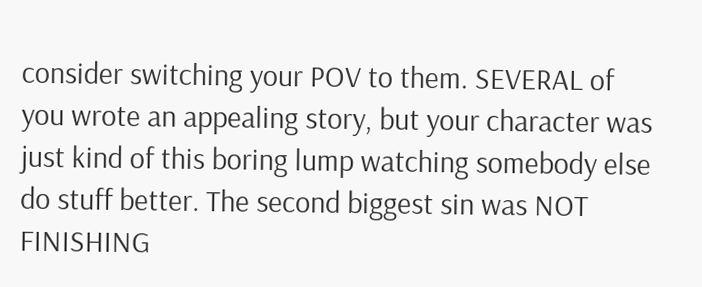consider switching your POV to them. SEVERAL of you wrote an appealing story, but your character was just kind of this boring lump watching somebody else do stuff better. The second biggest sin was NOT FINISHING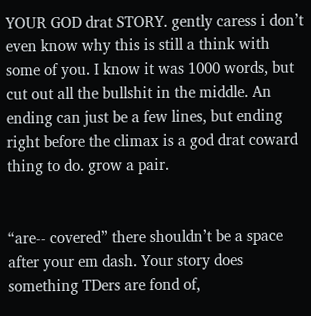YOUR GOD drat STORY. gently caress i don’t even know why this is still a think with some of you. I know it was 1000 words, but cut out all the bullshit in the middle. An ending can just be a few lines, but ending right before the climax is a god drat coward thing to do. grow a pair.


“are-- covered” there shouldn’t be a space after your em dash. Your story does something TDers are fond of,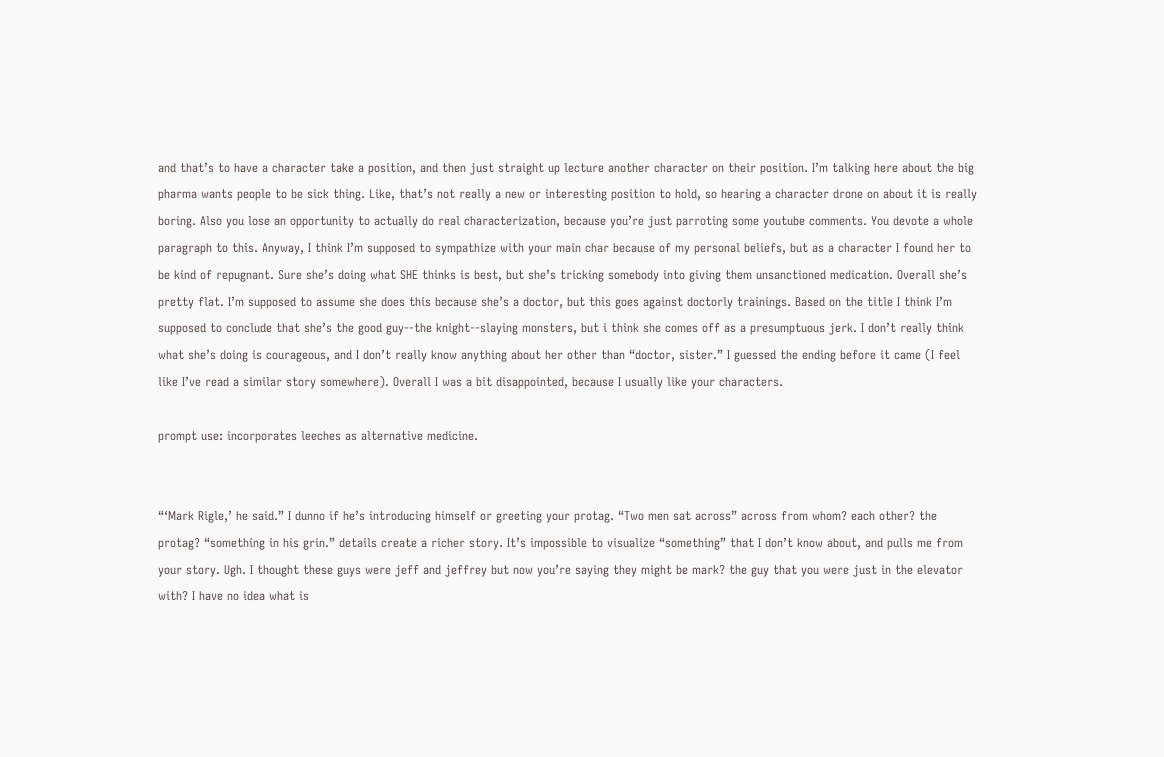and that’s to have a character take a position, and then just straight up lecture another character on their position. I’m talking here about the big pharma wants people to be sick thing. Like, that’s not really a new or interesting position to hold, so hearing a character drone on about it is really boring. Also you lose an opportunity to actually do real characterization, because you’re just parroting some youtube comments. You devote a whole paragraph to this. Anyway, I think I’m supposed to sympathize with your main char because of my personal beliefs, but as a character I found her to be kind of repugnant. Sure she’s doing what SHE thinks is best, but she’s tricking somebody into giving them unsanctioned medication. Overall she’s pretty flat. I’m supposed to assume she does this because she’s a doctor, but this goes against doctorly trainings. Based on the title I think I’m supposed to conclude that she’s the good guy--the knight--slaying monsters, but i think she comes off as a presumptuous jerk. I don’t really think what she’s doing is courageous, and I don’t really know anything about her other than “doctor, sister.” I guessed the ending before it came (I feel like I’ve read a similar story somewhere). Overall I was a bit disappointed, because I usually like your characters.

prompt use: incorporates leeches as alternative medicine.


“‘Mark Rigle,’ he said.” I dunno if he’s introducing himself or greeting your protag. “Two men sat across” across from whom? each other? the protag? “something in his grin.” details create a richer story. It’s impossible to visualize “something” that I don’t know about, and pulls me from your story. Ugh. I thought these guys were jeff and jeffrey but now you’re saying they might be mark? the guy that you were just in the elevator with? I have no idea what is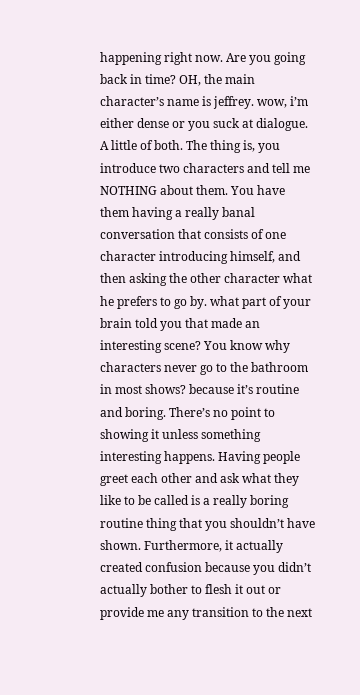happening right now. Are you going back in time? OH, the main character’s name is jeffrey. wow, i’m either dense or you suck at dialogue. A little of both. The thing is, you introduce two characters and tell me NOTHING about them. You have them having a really banal conversation that consists of one character introducing himself, and then asking the other character what he prefers to go by. what part of your brain told you that made an interesting scene? You know why characters never go to the bathroom in most shows? because it’s routine and boring. There’s no point to showing it unless something interesting happens. Having people greet each other and ask what they like to be called is a really boring routine thing that you shouldn’t have shown. Furthermore, it actually created confusion because you didn’t actually bother to flesh it out or provide me any transition to the next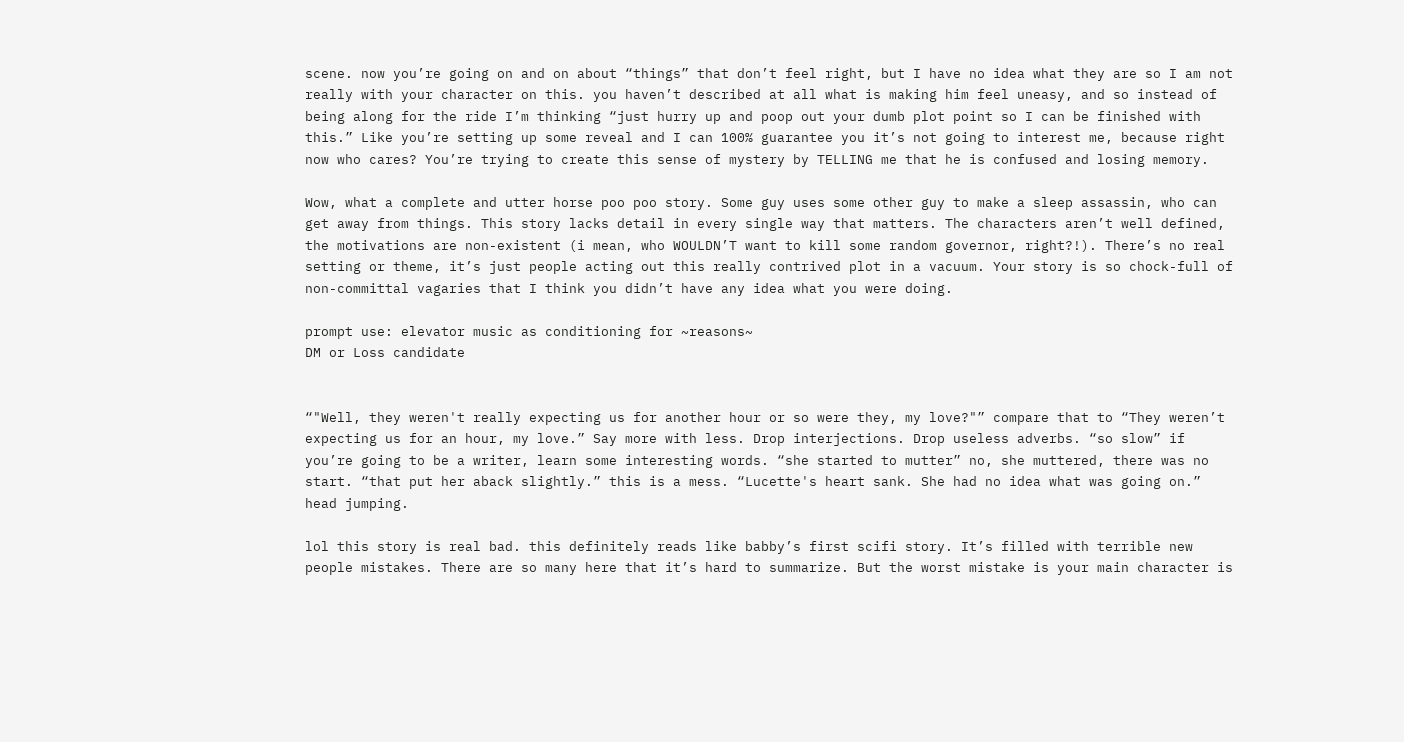scene. now you’re going on and on about “things” that don’t feel right, but I have no idea what they are so I am not really with your character on this. you haven’t described at all what is making him feel uneasy, and so instead of being along for the ride I’m thinking “just hurry up and poop out your dumb plot point so I can be finished with this.” Like you’re setting up some reveal and I can 100% guarantee you it’s not going to interest me, because right now who cares? You’re trying to create this sense of mystery by TELLING me that he is confused and losing memory.

Wow, what a complete and utter horse poo poo story. Some guy uses some other guy to make a sleep assassin, who can get away from things. This story lacks detail in every single way that matters. The characters aren’t well defined, the motivations are non-existent (i mean, who WOULDN’T want to kill some random governor, right?!). There’s no real setting or theme, it’s just people acting out this really contrived plot in a vacuum. Your story is so chock-full of non-committal vagaries that I think you didn’t have any idea what you were doing.

prompt use: elevator music as conditioning for ~reasons~
DM or Loss candidate


“"Well, they weren't really expecting us for another hour or so were they, my love?"” compare that to “They weren’t expecting us for an hour, my love.” Say more with less. Drop interjections. Drop useless adverbs. “so slow” if you’re going to be a writer, learn some interesting words. “she started to mutter” no, she muttered, there was no start. “that put her aback slightly.” this is a mess. “Lucette's heart sank. She had no idea what was going on.” head jumping.

lol this story is real bad. this definitely reads like babby’s first scifi story. It’s filled with terrible new people mistakes. There are so many here that it’s hard to summarize. But the worst mistake is your main character is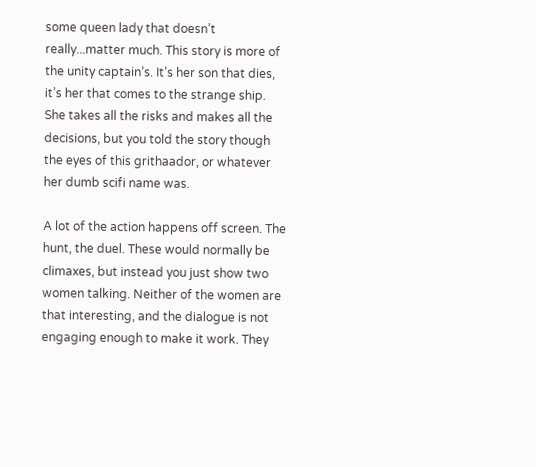some queen lady that doesn’t really...matter much. This story is more of the unity captain’s. It’s her son that dies, it’s her that comes to the strange ship. She takes all the risks and makes all the decisions, but you told the story though the eyes of this grithaador, or whatever her dumb scifi name was.

A lot of the action happens off screen. The hunt, the duel. These would normally be climaxes, but instead you just show two women talking. Neither of the women are that interesting, and the dialogue is not engaging enough to make it work. They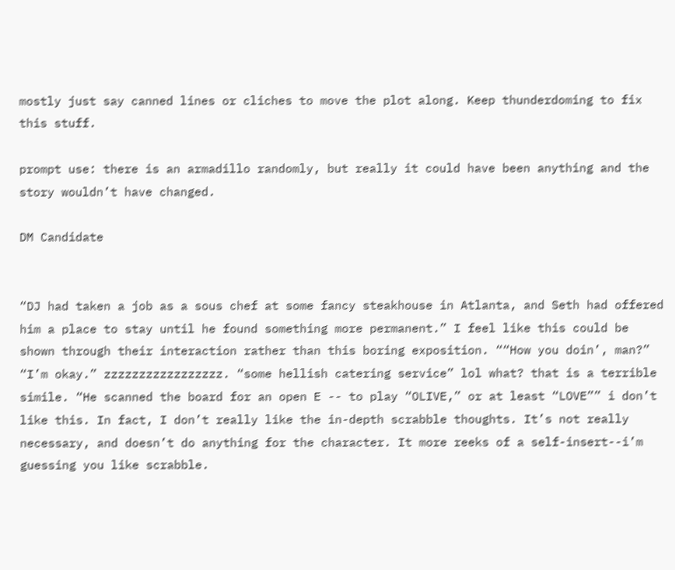mostly just say canned lines or cliches to move the plot along. Keep thunderdoming to fix this stuff.

prompt use: there is an armadillo randomly, but really it could have been anything and the story wouldn’t have changed.

DM Candidate


“DJ had taken a job as a sous chef at some fancy steakhouse in Atlanta, and Seth had offered him a place to stay until he found something more permanent.” I feel like this could be shown through their interaction rather than this boring exposition. ““How you doin’, man?” “I’m okay.” zzzzzzzzzzzzzzzzz. “some hellish catering service” lol what? that is a terrible simile. “He scanned the board for an open E -- to play “OLIVE,” or at least “LOVE”” i don’t like this. In fact, I don’t really like the in-depth scrabble thoughts. It’s not really necessary, and doesn’t do anything for the character. It more reeks of a self-insert--i’m guessing you like scrabble.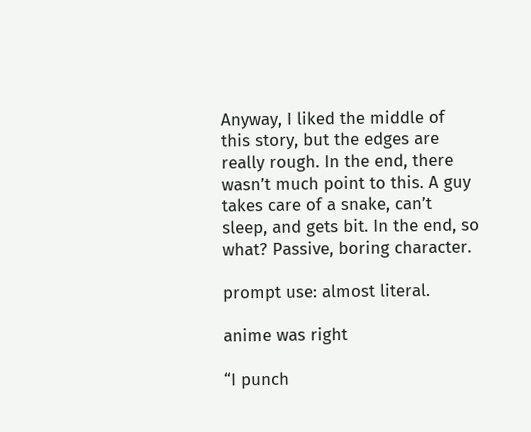Anyway, I liked the middle of this story, but the edges are really rough. In the end, there wasn’t much point to this. A guy takes care of a snake, can’t sleep, and gets bit. In the end, so what? Passive, boring character.

prompt use: almost literal.

anime was right

“I punch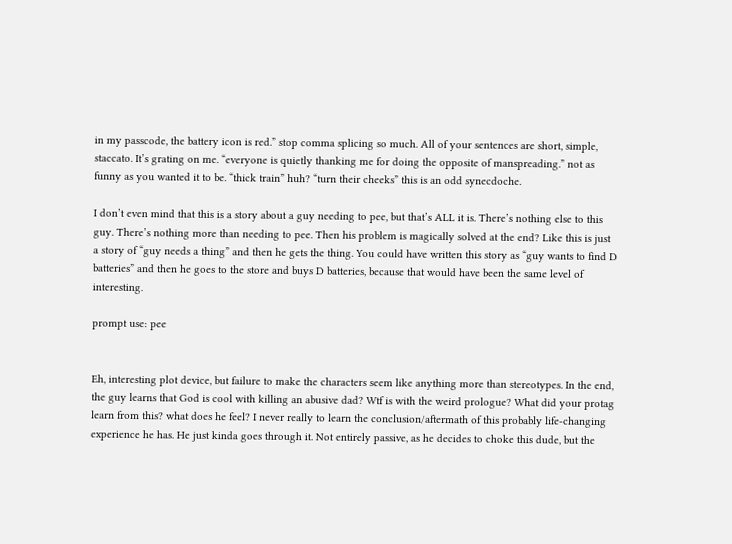in my passcode, the battery icon is red.” stop comma splicing so much. All of your sentences are short, simple, staccato. It’s grating on me. “everyone is quietly thanking me for doing the opposite of manspreading.” not as funny as you wanted it to be. “thick train” huh? “turn their cheeks” this is an odd synecdoche.

I don’t even mind that this is a story about a guy needing to pee, but that’s ALL it is. There’s nothing else to this guy. There’s nothing more than needing to pee. Then his problem is magically solved at the end? Like this is just a story of “guy needs a thing” and then he gets the thing. You could have written this story as “guy wants to find D batteries” and then he goes to the store and buys D batteries, because that would have been the same level of interesting.

prompt use: pee


Eh, interesting plot device, but failure to make the characters seem like anything more than stereotypes. In the end, the guy learns that God is cool with killing an abusive dad? Wtf is with the weird prologue? What did your protag learn from this? what does he feel? I never really to learn the conclusion/aftermath of this probably life-changing experience he has. He just kinda goes through it. Not entirely passive, as he decides to choke this dude, but the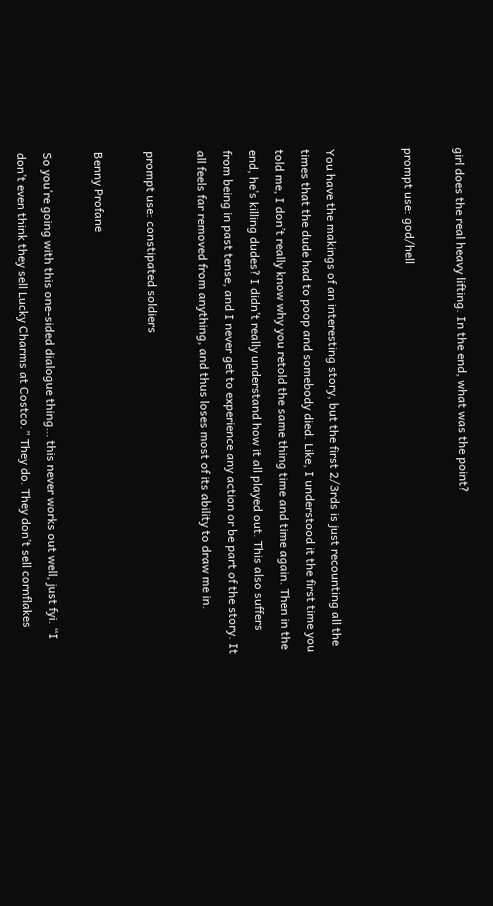girl does the real heavy lifting. In the end, what was the point?

prompt use: god/hell


You have the makings of an interesting story, but the first 2/3rds is just recounting all the times that the dude had to poop and somebody died. Like, I understood it the first time you told me, I don’t really know why you retold the same thing time and time again. Then in the end, he’s killing dudes? I didn’t really understand how it all played out. This also suffers from being in past tense, and I never get to experience any action or be part of the story. It all feels far removed from anything, and thus loses most of its ability to draw me in.

prompt use: constipated soldiers

Benny Profane

So you’re going with this one-sided dialogue thing… this never works out well, just fyi. “I don’t even think they sell Lucky Charms at Costco.” They do. They don’t sell cornflakes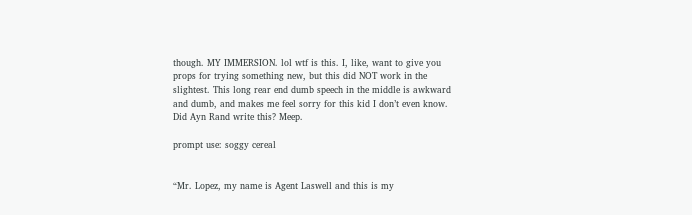though. MY IMMERSION. lol wtf is this. I, like, want to give you props for trying something new, but this did NOT work in the slightest. This long rear end dumb speech in the middle is awkward and dumb, and makes me feel sorry for this kid I don’t even know. Did Ayn Rand write this? Meep.

prompt use: soggy cereal


“Mr. Lopez, my name is Agent Laswell and this is my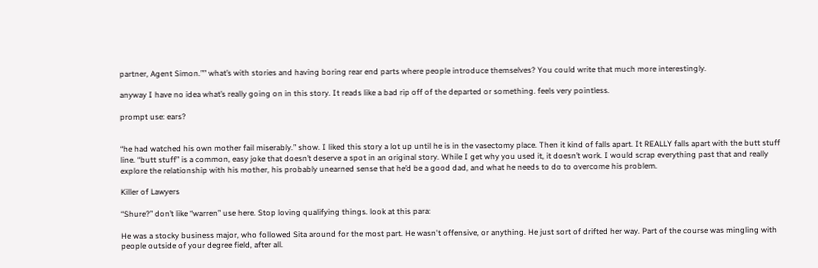partner, Agent Simon.”” what’s with stories and having boring rear end parts where people introduce themselves? You could write that much more interestingly.

anyway I have no idea what’s really going on in this story. It reads like a bad rip off of the departed or something. feels very pointless.

prompt use: ears?


“he had watched his own mother fail miserably.” show. I liked this story a lot up until he is in the vasectomy place. Then it kind of falls apart. It REALLY falls apart with the butt stuff line. “butt stuff” is a common, easy joke that doesn’t deserve a spot in an original story. While I get why you used it, it doesn’t work. I would scrap everything past that and really explore the relationship with his mother, his probably unearned sense that he’d be a good dad, and what he needs to do to overcome his problem.

Killer of Lawyers

“Shure?” don’t like “warren” use here. Stop loving qualifying things. look at this para:

He was a stocky business major, who followed Sita around for the most part. He wasn't offensive, or anything. He just sort of drifted her way. Part of the course was mingling with people outside of your degree field, after all.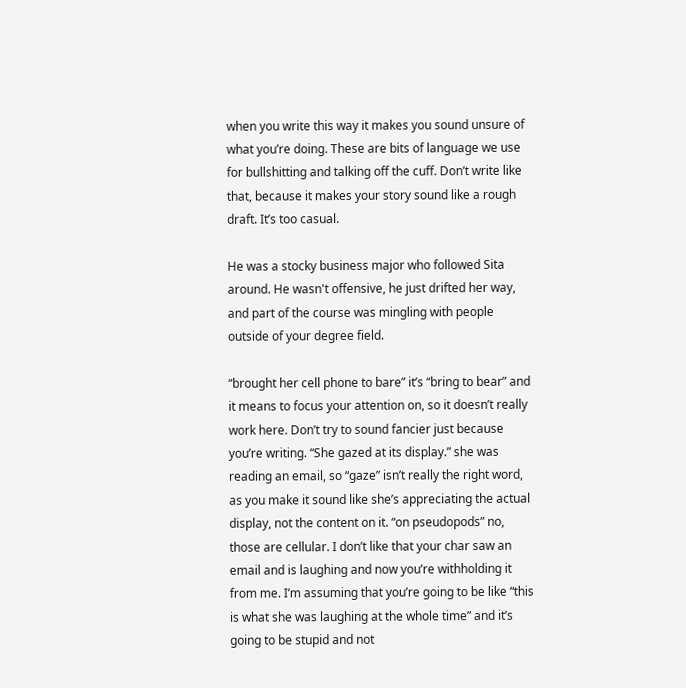when you write this way it makes you sound unsure of what you’re doing. These are bits of language we use for bullshitting and talking off the cuff. Don’t write like that, because it makes your story sound like a rough draft. It’s too casual.

He was a stocky business major who followed Sita around. He wasn't offensive, he just drifted her way, and part of the course was mingling with people outside of your degree field.

“brought her cell phone to bare” it’s “bring to bear” and it means to focus your attention on, so it doesn’t really work here. Don’t try to sound fancier just because you’re writing. “She gazed at its display.” she was reading an email, so “gaze” isn’t really the right word, as you make it sound like she’s appreciating the actual display, not the content on it. “on pseudopods” no, those are cellular. I don’t like that your char saw an email and is laughing and now you’re withholding it from me. I’m assuming that you’re going to be like “this is what she was laughing at the whole time” and it’s going to be stupid and not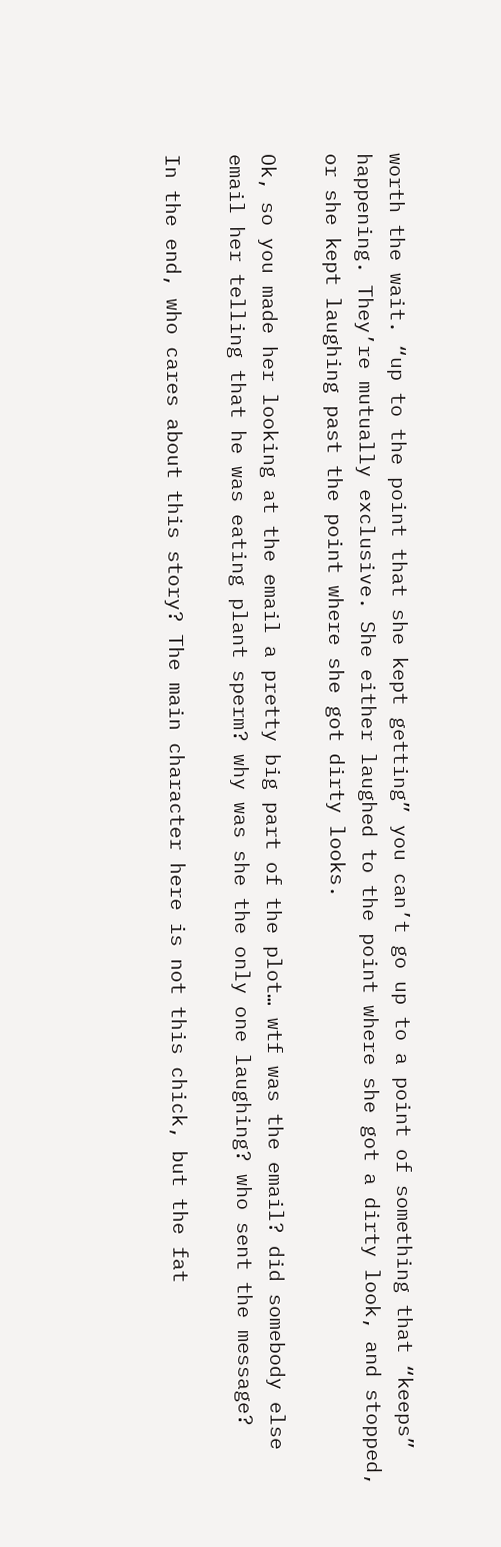worth the wait. “up to the point that she kept getting” you can’t go up to a point of something that “keeps” happening. They’re mutually exclusive. She either laughed to the point where she got a dirty look, and stopped, or she kept laughing past the point where she got dirty looks.

Ok, so you made her looking at the email a pretty big part of the plot… wtf was the email? did somebody else email her telling that he was eating plant sperm? why was she the only one laughing? who sent the message?

In the end, who cares about this story? The main character here is not this chick, but the fat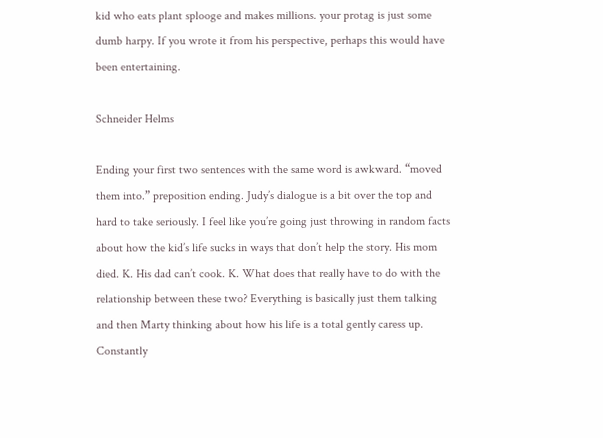kid who eats plant splooge and makes millions. your protag is just some dumb harpy. If you wrote it from his perspective, perhaps this would have been entertaining.

Schneider Helms

Ending your first two sentences with the same word is awkward. “moved them into.” preposition ending. Judy’s dialogue is a bit over the top and hard to take seriously. I feel like you’re going just throwing in random facts about how the kid’s life sucks in ways that don’t help the story. His mom died. K. His dad can’t cook. K. What does that really have to do with the relationship between these two? Everything is basically just them talking and then Marty thinking about how his life is a total gently caress up. Constantly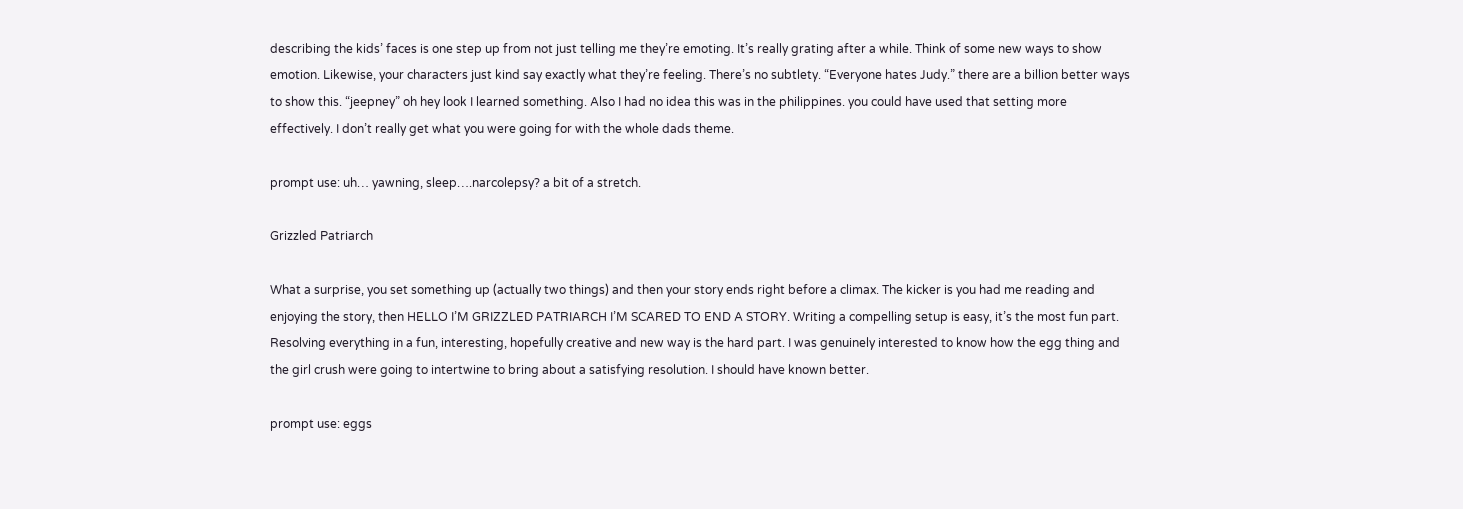describing the kids’ faces is one step up from not just telling me they’re emoting. It’s really grating after a while. Think of some new ways to show emotion. Likewise, your characters just kind say exactly what they’re feeling. There’s no subtlety. “Everyone hates Judy.” there are a billion better ways to show this. “jeepney” oh hey look I learned something. Also I had no idea this was in the philippines. you could have used that setting more effectively. I don’t really get what you were going for with the whole dads theme.

prompt use: uh… yawning, sleep….narcolepsy? a bit of a stretch.

Grizzled Patriarch

What a surprise, you set something up (actually two things) and then your story ends right before a climax. The kicker is you had me reading and enjoying the story, then HELLO I’M GRIZZLED PATRIARCH I’M SCARED TO END A STORY. Writing a compelling setup is easy, it’s the most fun part. Resolving everything in a fun, interesting, hopefully creative and new way is the hard part. I was genuinely interested to know how the egg thing and the girl crush were going to intertwine to bring about a satisfying resolution. I should have known better.

prompt use: eggs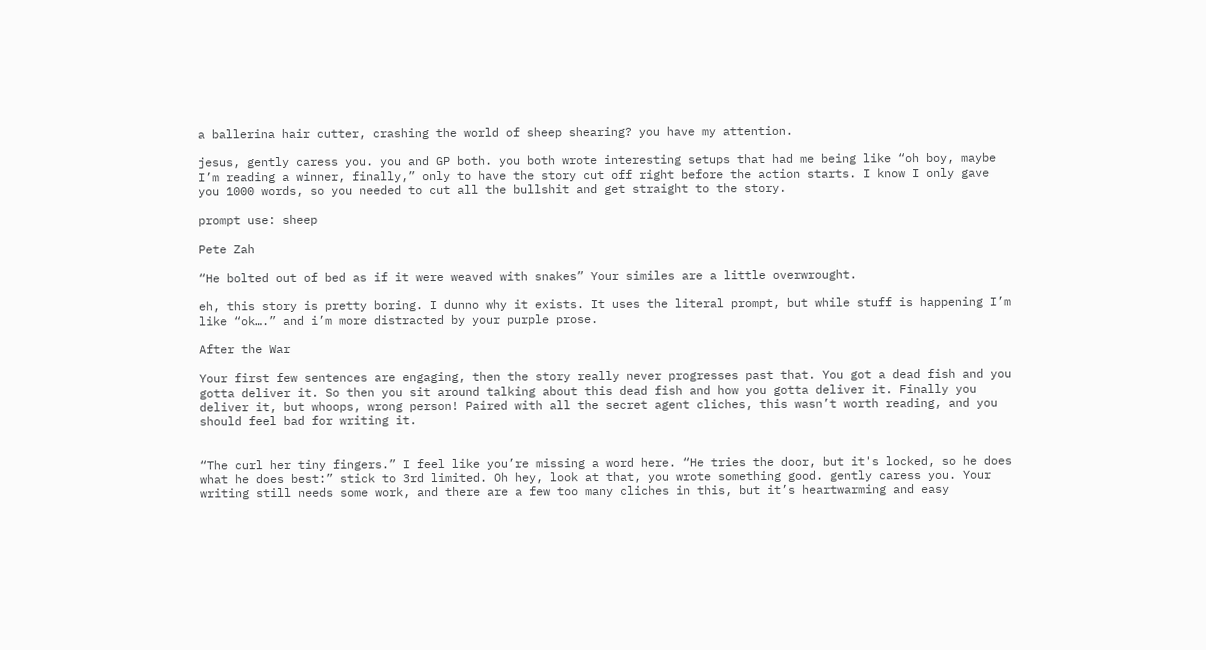a ballerina hair cutter, crashing the world of sheep shearing? you have my attention.

jesus, gently caress you. you and GP both. you both wrote interesting setups that had me being like “oh boy, maybe I’m reading a winner, finally,” only to have the story cut off right before the action starts. I know I only gave you 1000 words, so you needed to cut all the bullshit and get straight to the story.

prompt use: sheep

Pete Zah

“He bolted out of bed as if it were weaved with snakes” Your similes are a little overwrought.

eh, this story is pretty boring. I dunno why it exists. It uses the literal prompt, but while stuff is happening I’m like “ok….” and i’m more distracted by your purple prose.

After the War

Your first few sentences are engaging, then the story really never progresses past that. You got a dead fish and you gotta deliver it. So then you sit around talking about this dead fish and how you gotta deliver it. Finally you deliver it, but whoops, wrong person! Paired with all the secret agent cliches, this wasn’t worth reading, and you should feel bad for writing it.


“The curl her tiny fingers.” I feel like you’re missing a word here. “He tries the door, but it's locked, so he does what he does best:” stick to 3rd limited. Oh hey, look at that, you wrote something good. gently caress you. Your writing still needs some work, and there are a few too many cliches in this, but it’s heartwarming and easy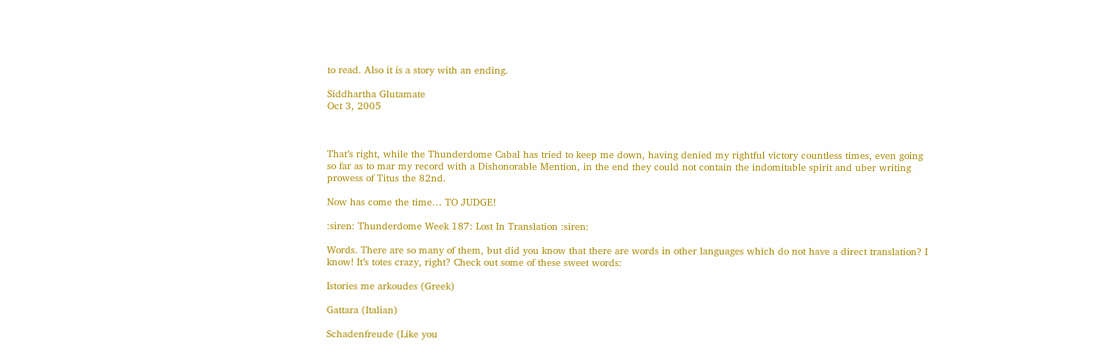to read. Also it is a story with an ending.

Siddhartha Glutamate
Oct 3, 2005



That’s right, while the Thunderdome Cabal has tried to keep me down, having denied my rightful victory countless times, even going so far as to mar my record with a Dishonorable Mention, in the end they could not contain the indomitable spirit and uber writing prowess of Titus the 82nd.

Now has come the time… TO JUDGE!

:siren: Thunderdome Week 187: Lost In Translation :siren:

Words. There are so many of them, but did you know that there are words in other languages which do not have a direct translation? I know! It’s totes crazy, right? Check out some of these sweet words:

Istories me arkoudes (Greek)

Gattara (Italian)

Schadenfreude (Like you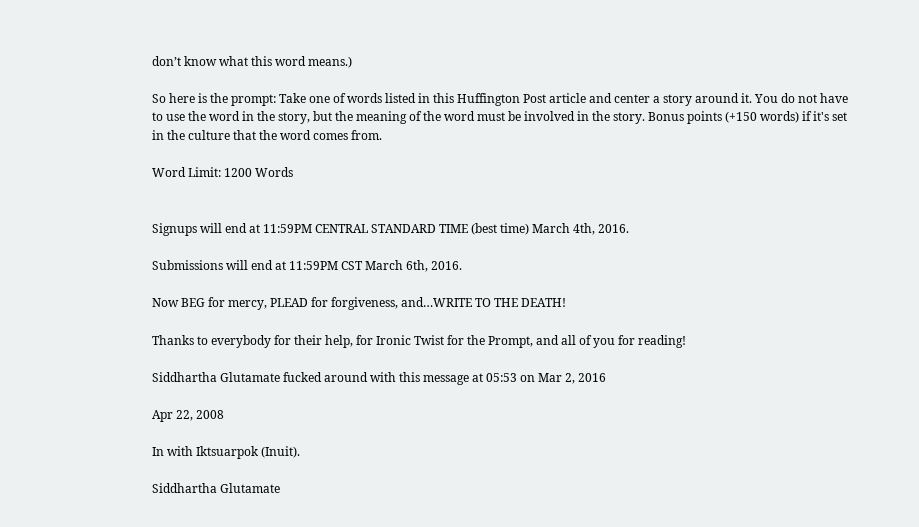don’t know what this word means.)

So here is the prompt: Take one of words listed in this Huffington Post article and center a story around it. You do not have to use the word in the story, but the meaning of the word must be involved in the story. Bonus points (+150 words) if it's set in the culture that the word comes from.

Word Limit: 1200 Words


Signups will end at 11:59PM CENTRAL STANDARD TIME (best time) March 4th, 2016.

Submissions will end at 11:59PM CST March 6th, 2016.

Now BEG for mercy, PLEAD for forgiveness, and…WRITE TO THE DEATH!

Thanks to everybody for their help, for Ironic Twist for the Prompt, and all of you for reading!

Siddhartha Glutamate fucked around with this message at 05:53 on Mar 2, 2016

Apr 22, 2008

In with Iktsuarpok (Inuit).

Siddhartha Glutamate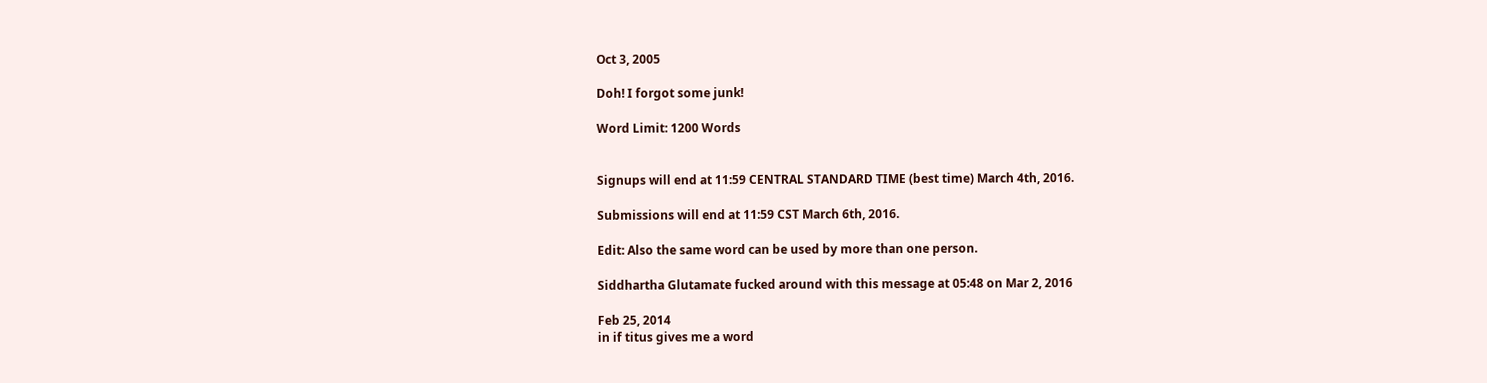Oct 3, 2005

Doh! I forgot some junk!

Word Limit: 1200 Words


Signups will end at 11:59 CENTRAL STANDARD TIME (best time) March 4th, 2016.

Submissions will end at 11:59 CST March 6th, 2016.

Edit: Also the same word can be used by more than one person.

Siddhartha Glutamate fucked around with this message at 05:48 on Mar 2, 2016

Feb 25, 2014
in if titus gives me a word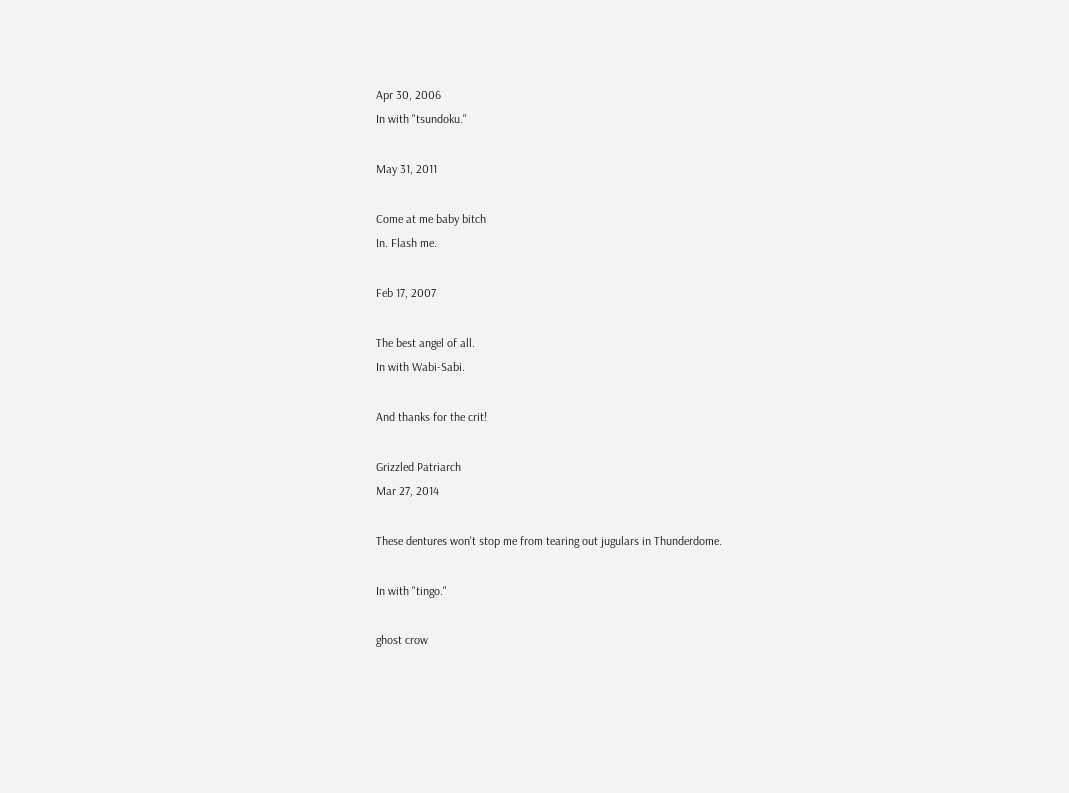Apr 30, 2006
In with "tsundoku."

May 31, 2011

Come at me baby bitch
In. Flash me.

Feb 17, 2007

The best angel of all.
In with Wabi-Sabi.

And thanks for the crit!

Grizzled Patriarch
Mar 27, 2014

These dentures won't stop me from tearing out jugulars in Thunderdome.

In with "tingo."

ghost crow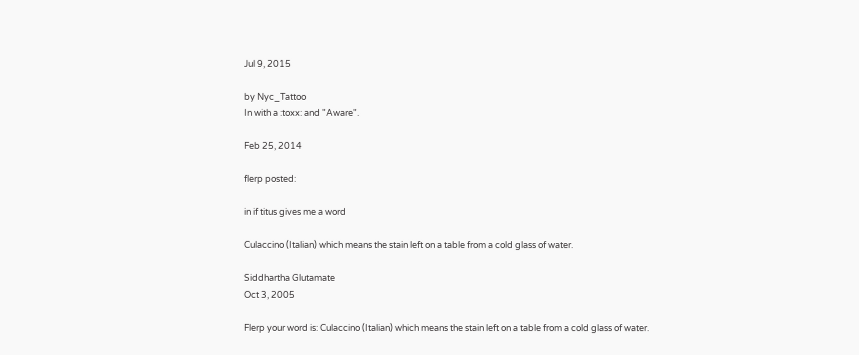Jul 9, 2015

by Nyc_Tattoo
In with a :toxx: and "Aware".

Feb 25, 2014

flerp posted:

in if titus gives me a word

Culaccino (Italian) which means the stain left on a table from a cold glass of water.

Siddhartha Glutamate
Oct 3, 2005

Flerp your word is: Culaccino (Italian) which means the stain left on a table from a cold glass of water.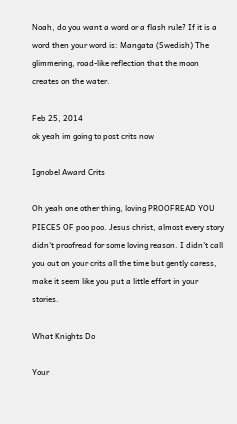Noah, do you want a word or a flash rule? If it is a word then your word is: Mangata (Swedish) The glimmering, road-like reflection that the moon creates on the water.

Feb 25, 2014
ok yeah im going to post crits now

Ignobel Award Crits

Oh yeah one other thing, loving PROOFREAD YOU PIECES OF poo poo. Jesus christ, almost every story didn't proofread for some loving reason. I didn't call you out on your crits all the time but gently caress, make it seem like you put a little effort in your stories.

What Knights Do

Your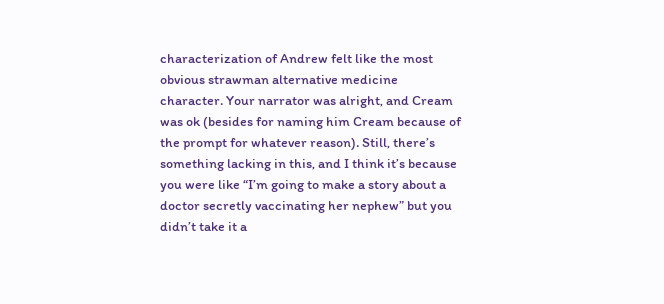characterization of Andrew felt like the most obvious strawman alternative medicine character. Your narrator was alright, and Cream was ok (besides for naming him Cream because of the prompt for whatever reason). Still, there’s something lacking in this, and I think it’s because you were like “I’m going to make a story about a doctor secretly vaccinating her nephew” but you didn’t take it a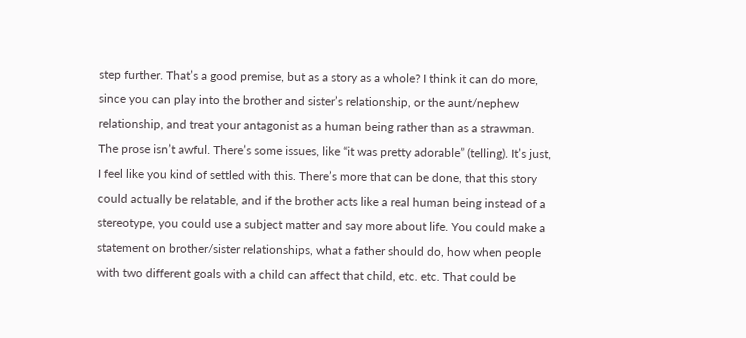step further. That’s a good premise, but as a story as a whole? I think it can do more, since you can play into the brother and sister’s relationship, or the aunt/nephew relationship, and treat your antagonist as a human being rather than as a strawman. The prose isn’t awful. There’s some issues, like “it was pretty adorable” (telling). It’s just, I feel like you kind of settled with this. There’s more that can be done, that this story could actually be relatable, and if the brother acts like a real human being instead of a stereotype, you could use a subject matter and say more about life. You could make a statement on brother/sister relationships, what a father should do, how when people with two different goals with a child can affect that child, etc. etc. That could be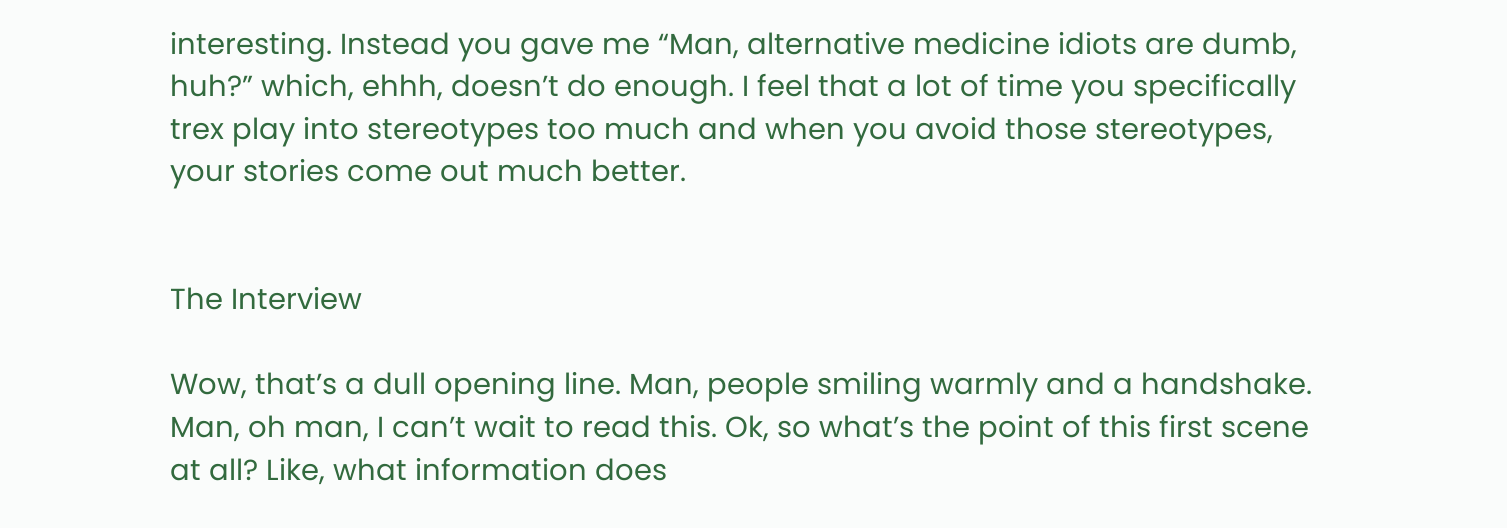interesting. Instead you gave me “Man, alternative medicine idiots are dumb, huh?” which, ehhh, doesn’t do enough. I feel that a lot of time you specifically trex play into stereotypes too much and when you avoid those stereotypes, your stories come out much better.


The Interview

Wow, that’s a dull opening line. Man, people smiling warmly and a handshake. Man, oh man, I can’t wait to read this. Ok, so what’s the point of this first scene at all? Like, what information does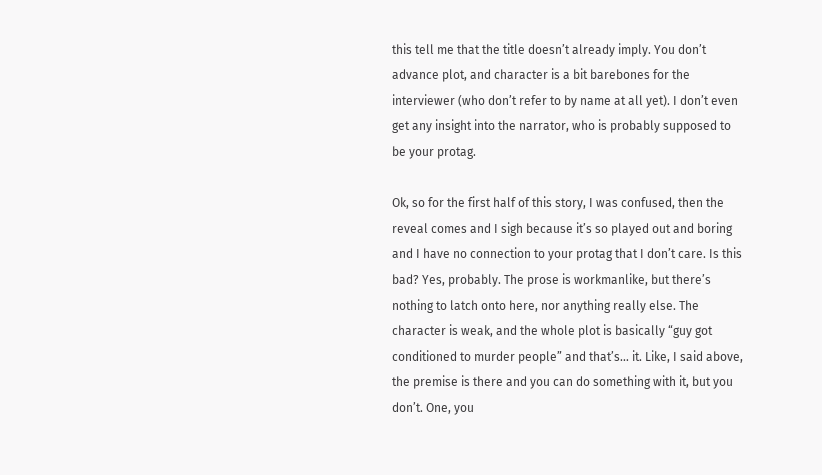this tell me that the title doesn’t already imply. You don’t advance plot, and character is a bit barebones for the interviewer (who don’t refer to by name at all yet). I don’t even get any insight into the narrator, who is probably supposed to be your protag.

Ok, so for the first half of this story, I was confused, then the reveal comes and I sigh because it’s so played out and boring and I have no connection to your protag that I don’t care. Is this bad? Yes, probably. The prose is workmanlike, but there’s nothing to latch onto here, nor anything really else. The character is weak, and the whole plot is basically “guy got conditioned to murder people” and that’s… it. Like, I said above, the premise is there and you can do something with it, but you don’t. One, you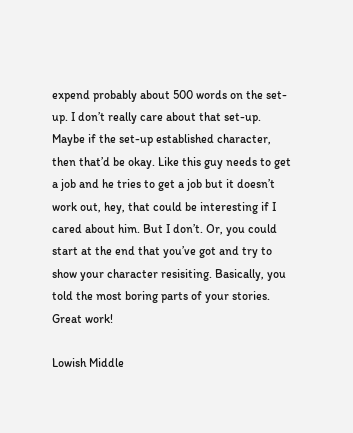expend probably about 500 words on the set-up. I don’t really care about that set-up. Maybe if the set-up established character, then that’d be okay. Like this guy needs to get a job and he tries to get a job but it doesn’t work out, hey, that could be interesting if I cared about him. But I don’t. Or, you could start at the end that you’ve got and try to show your character resisiting. Basically, you told the most boring parts of your stories. Great work!

Lowish Middle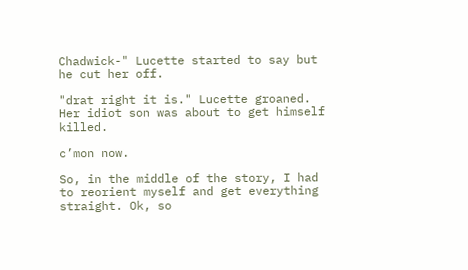Chadwick-" Lucette started to say but he cut her off.

"drat right it is." Lucette groaned. Her idiot son was about to get himself killed.

c’mon now.

So, in the middle of the story, I had to reorient myself and get everything straight. Ok, so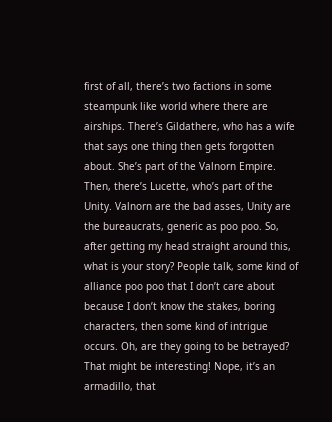first of all, there’s two factions in some steampunk like world where there are airships. There’s Gildathere, who has a wife that says one thing then gets forgotten about. She’s part of the Valnorn Empire. Then, there’s Lucette, who’s part of the Unity. Valnorn are the bad asses, Unity are the bureaucrats, generic as poo poo. So, after getting my head straight around this, what is your story? People talk, some kind of alliance poo poo that I don’t care about because I don’t know the stakes, boring characters, then some kind of intrigue occurs. Oh, are they going to be betrayed? That might be interesting! Nope, it’s an armadillo, that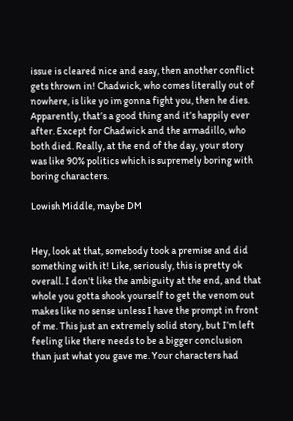issue is cleared nice and easy, then another conflict gets thrown in! Chadwick, who comes literally out of nowhere, is like yo im gonna fight you, then he dies. Apparently, that’s a good thing and it’s happily ever after. Except for Chadwick and the armadillo, who both died. Really, at the end of the day, your story was like 90% politics which is supremely boring with boring characters.

Lowish Middle, maybe DM


Hey, look at that, somebody took a premise and did something with it! Like, seriously, this is pretty ok overall. I don't like the ambiguity at the end, and that whole you gotta shook yourself to get the venom out makes like no sense unless I have the prompt in front of me. This just an extremely solid story, but I’m left feeling like there needs to be a bigger conclusion than just what you gave me. Your characters had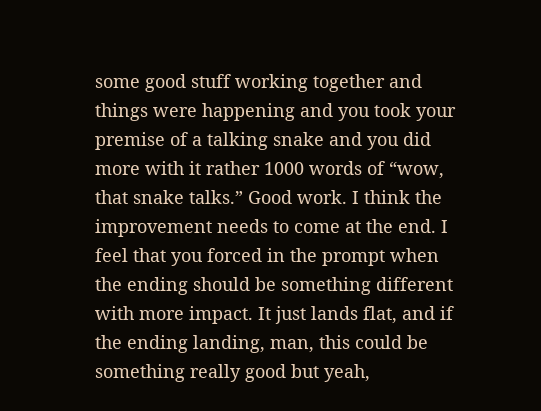some good stuff working together and things were happening and you took your premise of a talking snake and you did more with it rather 1000 words of “wow, that snake talks.” Good work. I think the improvement needs to come at the end. I feel that you forced in the prompt when the ending should be something different with more impact. It just lands flat, and if the ending landing, man, this could be something really good but yeah,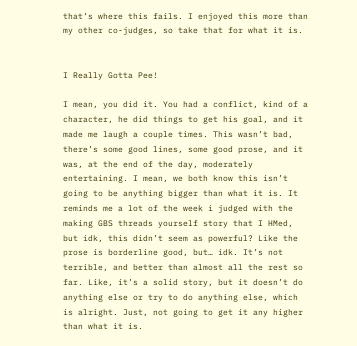that’s where this fails. I enjoyed this more than my other co-judges, so take that for what it is.


I Really Gotta Pee!

I mean, you did it. You had a conflict, kind of a character, he did things to get his goal, and it made me laugh a couple times. This wasn’t bad, there’s some good lines, some good prose, and it was, at the end of the day, moderately entertaining. I mean, we both know this isn’t going to be anything bigger than what it is. It reminds me a lot of the week i judged with the making GBS threads yourself story that I HMed, but idk, this didn’t seem as powerful? Like the prose is borderline good, but… idk. It’s not terrible, and better than almost all the rest so far. Like, it’s a solid story, but it doesn’t do anything else or try to do anything else, which is alright. Just, not going to get it any higher than what it is.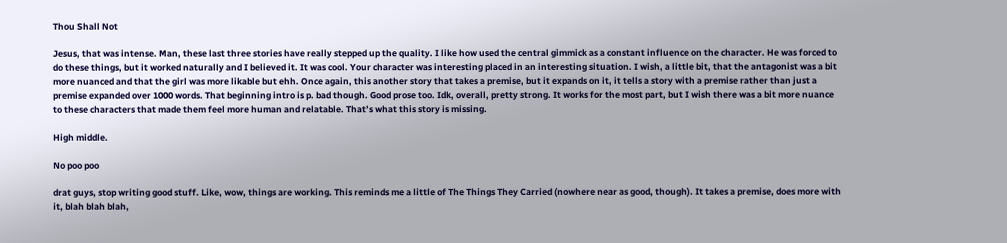Thou Shall Not

Jesus, that was intense. Man, these last three stories have really stepped up the quality. I like how used the central gimmick as a constant influence on the character. He was forced to do these things, but it worked naturally and I believed it. It was cool. Your character was interesting placed in an interesting situation. I wish, a little bit, that the antagonist was a bit more nuanced and that the girl was more likable but ehh. Once again, this another story that takes a premise, but it expands on it, it tells a story with a premise rather than just a premise expanded over 1000 words. That beginning intro is p. bad though. Good prose too. Idk, overall, pretty strong. It works for the most part, but I wish there was a bit more nuance to these characters that made them feel more human and relatable. That’s what this story is missing.

High middle.

No poo poo

drat guys, stop writing good stuff. Like, wow, things are working. This reminds me a little of The Things They Carried (nowhere near as good, though). It takes a premise, does more with it, blah blah blah,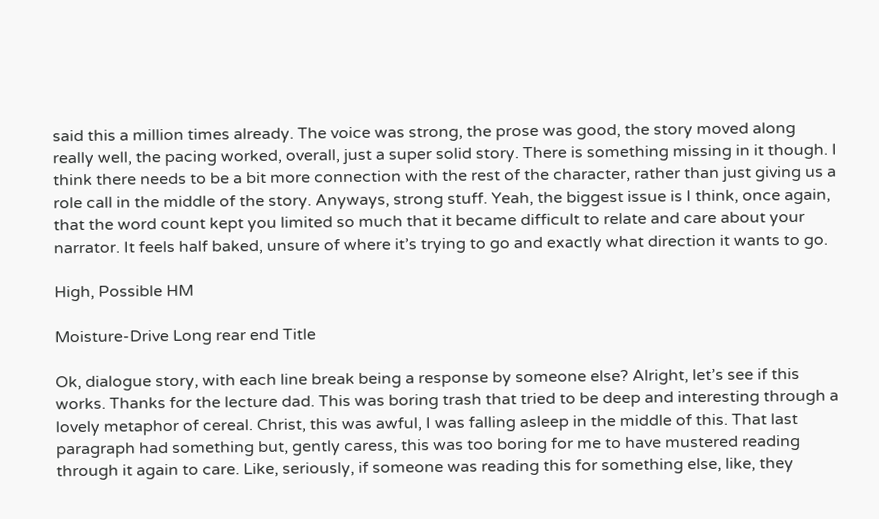said this a million times already. The voice was strong, the prose was good, the story moved along really well, the pacing worked, overall, just a super solid story. There is something missing in it though. I think there needs to be a bit more connection with the rest of the character, rather than just giving us a role call in the middle of the story. Anyways, strong stuff. Yeah, the biggest issue is I think, once again, that the word count kept you limited so much that it became difficult to relate and care about your narrator. It feels half baked, unsure of where it’s trying to go and exactly what direction it wants to go.

High, Possible HM

Moisture-Drive Long rear end Title

Ok, dialogue story, with each line break being a response by someone else? Alright, let’s see if this works. Thanks for the lecture dad. This was boring trash that tried to be deep and interesting through a lovely metaphor of cereal. Christ, this was awful, I was falling asleep in the middle of this. That last paragraph had something but, gently caress, this was too boring for me to have mustered reading through it again to care. Like, seriously, if someone was reading this for something else, like, they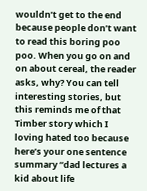wouldn’t get to the end because people don’t want to read this boring poo poo. When you go on and on about cereal, the reader asks, why? You can tell interesting stories, but this reminds me of that Timber story which I loving hated too because here’s your one sentence summary “dad lectures a kid about life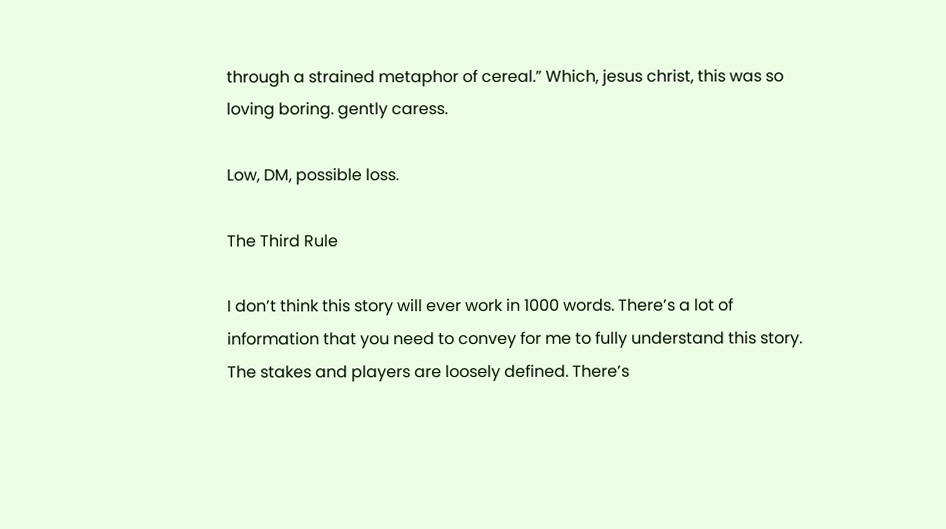through a strained metaphor of cereal.” Which, jesus christ, this was so loving boring. gently caress.

Low, DM, possible loss.

The Third Rule

I don’t think this story will ever work in 1000 words. There’s a lot of information that you need to convey for me to fully understand this story. The stakes and players are loosely defined. There’s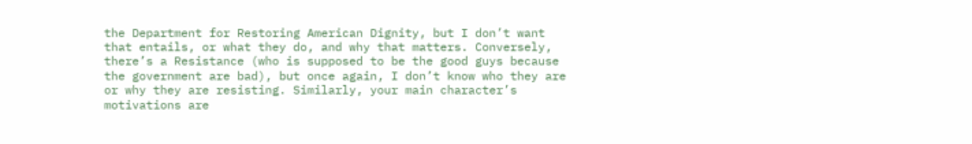the Department for Restoring American Dignity, but I don’t want that entails, or what they do, and why that matters. Conversely, there’s a Resistance (who is supposed to be the good guys because the government are bad), but once again, I don’t know who they are or why they are resisting. Similarly, your main character’s motivations are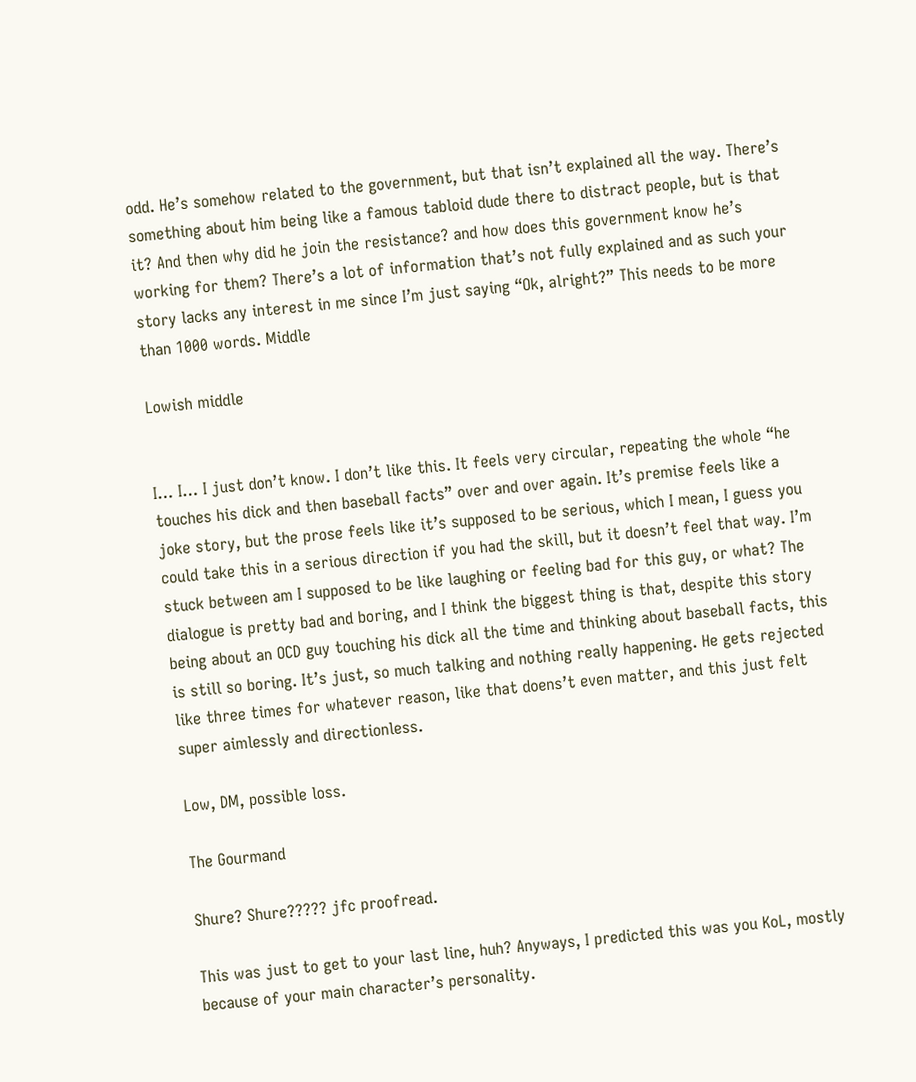odd. He’s somehow related to the government, but that isn’t explained all the way. There’s something about him being like a famous tabloid dude there to distract people, but is that it? And then why did he join the resistance? and how does this government know he’s working for them? There’s a lot of information that’s not fully explained and as such your story lacks any interest in me since I’m just saying “Ok, alright?” This needs to be more than 1000 words. Middle

Lowish middle


I… I… I just don’t know. I don’t like this. It feels very circular, repeating the whole “he touches his dick and then baseball facts” over and over again. It’s premise feels like a joke story, but the prose feels like it’s supposed to be serious, which I mean, I guess you could take this in a serious direction if you had the skill, but it doesn’t feel that way. I’m stuck between am I supposed to be like laughing or feeling bad for this guy, or what? The dialogue is pretty bad and boring, and I think the biggest thing is that, despite this story being about an OCD guy touching his dick all the time and thinking about baseball facts, this is still so boring. It’s just, so much talking and nothing really happening. He gets rejected like three times for whatever reason, like that doens’t even matter, and this just felt super aimlessly and directionless.

Low, DM, possible loss.

The Gourmand

Shure? Shure????? jfc proofread.

This was just to get to your last line, huh? Anyways, I predicted this was you KoL, mostly because of your main character’s personality.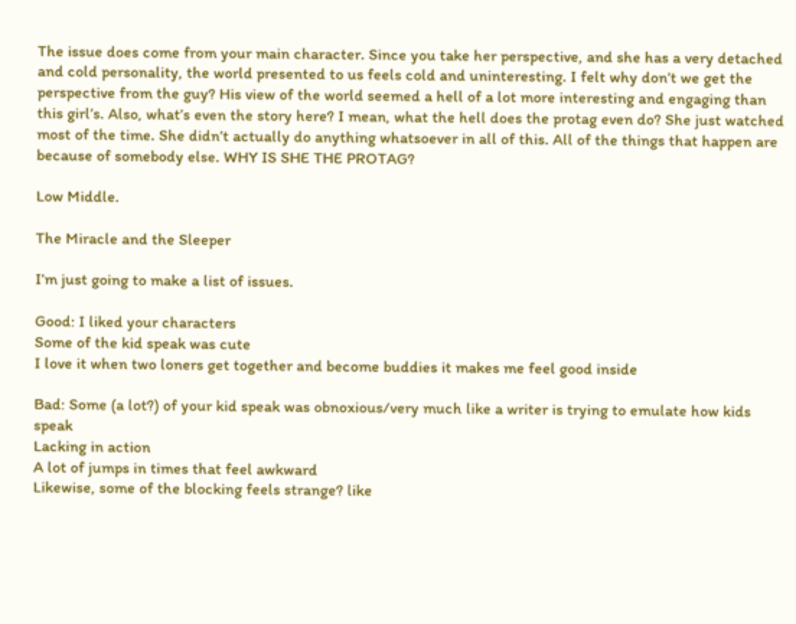The issue does come from your main character. Since you take her perspective, and she has a very detached and cold personality, the world presented to us feels cold and uninteresting. I felt why don’t we get the perspective from the guy? His view of the world seemed a hell of a lot more interesting and engaging than this girl’s. Also, what’s even the story here? I mean, what the hell does the protag even do? She just watched most of the time. She didn’t actually do anything whatsoever in all of this. All of the things that happen are because of somebody else. WHY IS SHE THE PROTAG?

Low Middle.

The Miracle and the Sleeper

I’m just going to make a list of issues.

Good: I liked your characters
Some of the kid speak was cute
I love it when two loners get together and become buddies it makes me feel good inside

Bad: Some (a lot?) of your kid speak was obnoxious/very much like a writer is trying to emulate how kids speak
Lacking in action
A lot of jumps in times that feel awkward
Likewise, some of the blocking feels strange? like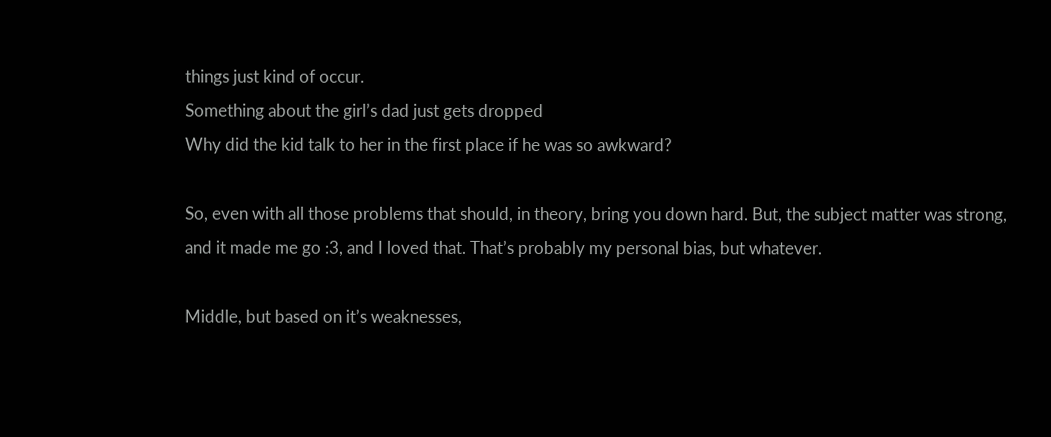things just kind of occur.
Something about the girl’s dad just gets dropped
Why did the kid talk to her in the first place if he was so awkward?

So, even with all those problems that should, in theory, bring you down hard. But, the subject matter was strong, and it made me go :3, and I loved that. That’s probably my personal bias, but whatever.

Middle, but based on it’s weaknesses,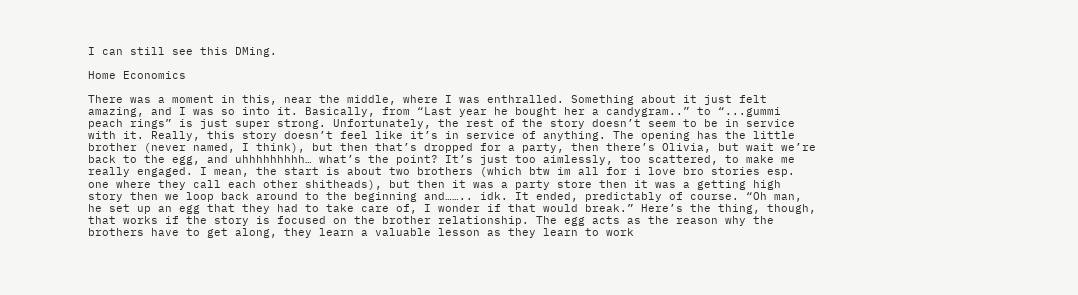I can still see this DMing.

Home Economics

There was a moment in this, near the middle, where I was enthralled. Something about it just felt amazing, and I was so into it. Basically, from “Last year he bought her a candygram..” to “...gummi peach rings” is just super strong. Unfortunately, the rest of the story doesn’t seem to be in service with it. Really, this story doesn’t feel like it’s in service of anything. The opening has the little brother (never named, I think), but then that’s dropped for a party, then there’s Olivia, but wait we’re back to the egg, and uhhhhhhhhh… what’s the point? It’s just too aimlessly, too scattered, to make me really engaged. I mean, the start is about two brothers (which btw im all for i love bro stories esp. one where they call each other shitheads), but then it was a party store then it was a getting high story then we loop back around to the beginning and…….. idk. It ended, predictably of course. “Oh man, he set up an egg that they had to take care of, I wonder if that would break.” Here’s the thing, though, that works if the story is focused on the brother relationship. The egg acts as the reason why the brothers have to get along, they learn a valuable lesson as they learn to work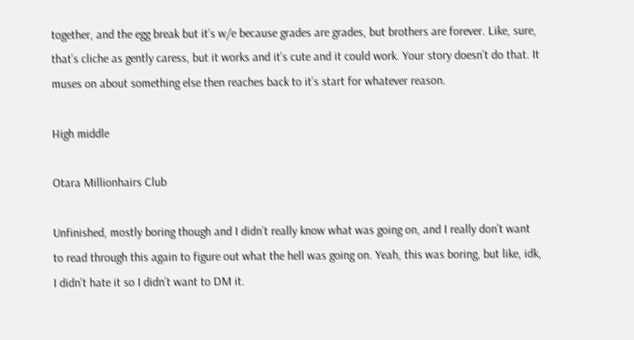together, and the egg break but it’s w/e because grades are grades, but brothers are forever. Like, sure, that’s cliche as gently caress, but it works and it’s cute and it could work. Your story doesn’t do that. It muses on about something else then reaches back to it’s start for whatever reason.

High middle

Otara Millionhairs Club

Unfinished, mostly boring though and I didn’t really know what was going on, and I really don’t want to read through this again to figure out what the hell was going on. Yeah, this was boring, but like, idk, I didn’t hate it so I didn’t want to DM it.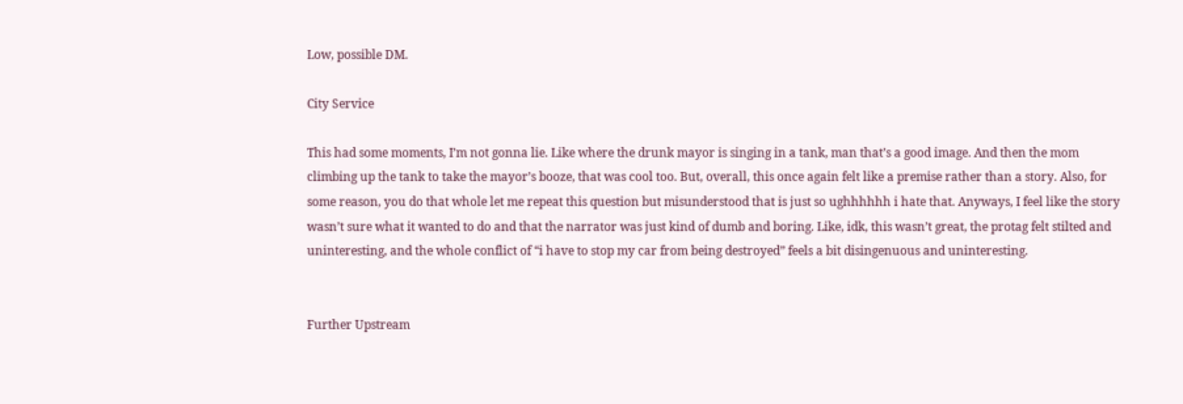Low, possible DM.

City Service

This had some moments, I’m not gonna lie. Like where the drunk mayor is singing in a tank, man that’s a good image. And then the mom climbing up the tank to take the mayor’s booze, that was cool too. But, overall, this once again felt like a premise rather than a story. Also, for some reason, you do that whole let me repeat this question but misunderstood that is just so ughhhhhh i hate that. Anyways, I feel like the story wasn’t sure what it wanted to do and that the narrator was just kind of dumb and boring. Like, idk, this wasn’t great, the protag felt stilted and uninteresting, and the whole conflict of “i have to stop my car from being destroyed” feels a bit disingenuous and uninteresting.


Further Upstream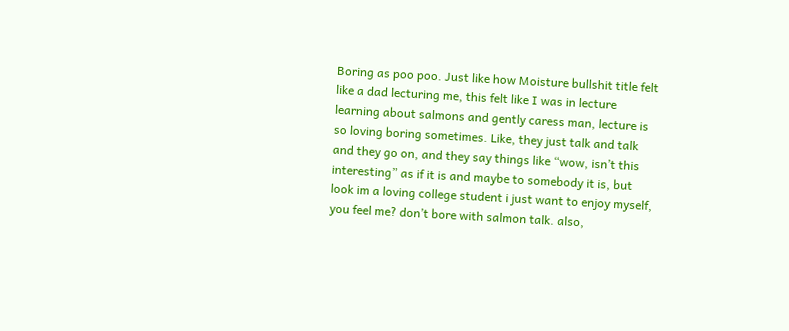Boring as poo poo. Just like how Moisture bullshit title felt like a dad lecturing me, this felt like I was in lecture learning about salmons and gently caress man, lecture is so loving boring sometimes. Like, they just talk and talk and they go on, and they say things like “wow, isn’t this interesting” as if it is and maybe to somebody it is, but look im a loving college student i just want to enjoy myself, you feel me? don’t bore with salmon talk. also,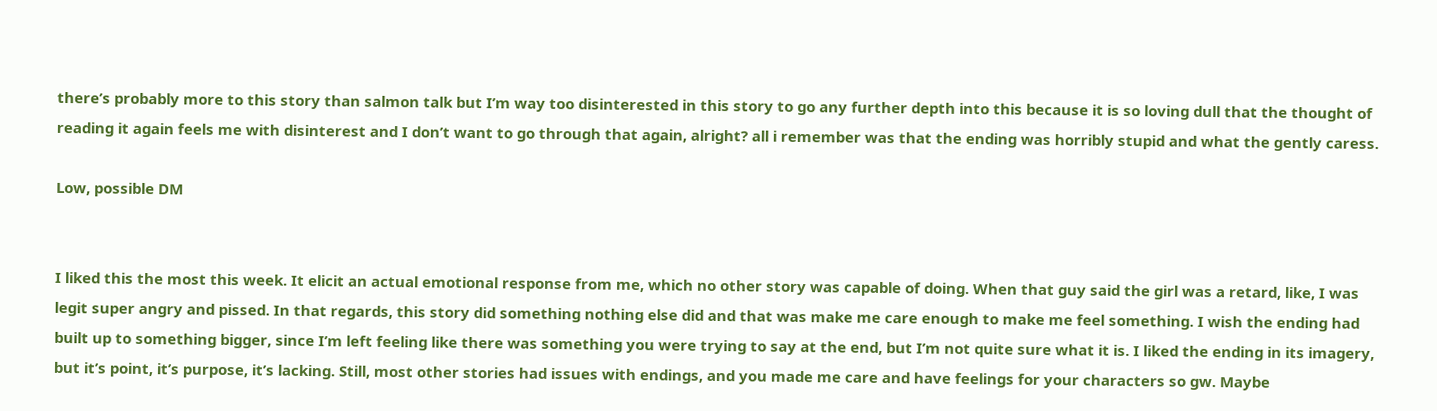there’s probably more to this story than salmon talk but I’m way too disinterested in this story to go any further depth into this because it is so loving dull that the thought of reading it again feels me with disinterest and I don’t want to go through that again, alright? all i remember was that the ending was horribly stupid and what the gently caress.

Low, possible DM


I liked this the most this week. It elicit an actual emotional response from me, which no other story was capable of doing. When that guy said the girl was a retard, like, I was legit super angry and pissed. In that regards, this story did something nothing else did and that was make me care enough to make me feel something. I wish the ending had built up to something bigger, since I’m left feeling like there was something you were trying to say at the end, but I’m not quite sure what it is. I liked the ending in its imagery, but it’s point, it’s purpose, it’s lacking. Still, most other stories had issues with endings, and you made me care and have feelings for your characters so gw. Maybe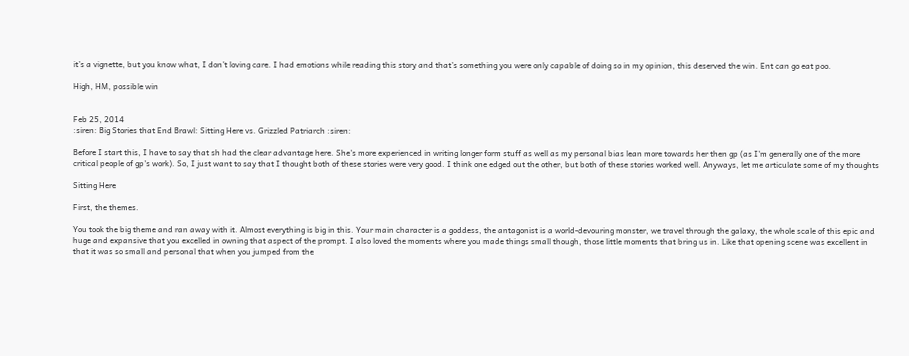it’s a vignette, but you know what, I don’t loving care. I had emotions while reading this story and that’s something you were only capable of doing so in my opinion, this deserved the win. Ent can go eat poo.

High, HM, possible win


Feb 25, 2014
:siren: Big Stories that End Brawl: Sitting Here vs. Grizzled Patriarch :siren:

Before I start this, I have to say that sh had the clear advantage here. She's more experienced in writing longer form stuff as well as my personal bias lean more towards her then gp (as I'm generally one of the more critical people of gp's work). So, I just want to say that I thought both of these stories were very good. I think one edged out the other, but both of these stories worked well. Anyways, let me articulate some of my thoughts

Sitting Here

First, the themes.

You took the big theme and ran away with it. Almost everything is big in this. Your main character is a goddess, the antagonist is a world-devouring monster, we travel through the galaxy, the whole scale of this epic and huge and expansive that you excelled in owning that aspect of the prompt. I also loved the moments where you made things small though, those little moments that bring us in. Like that opening scene was excellent in that it was so small and personal that when you jumped from the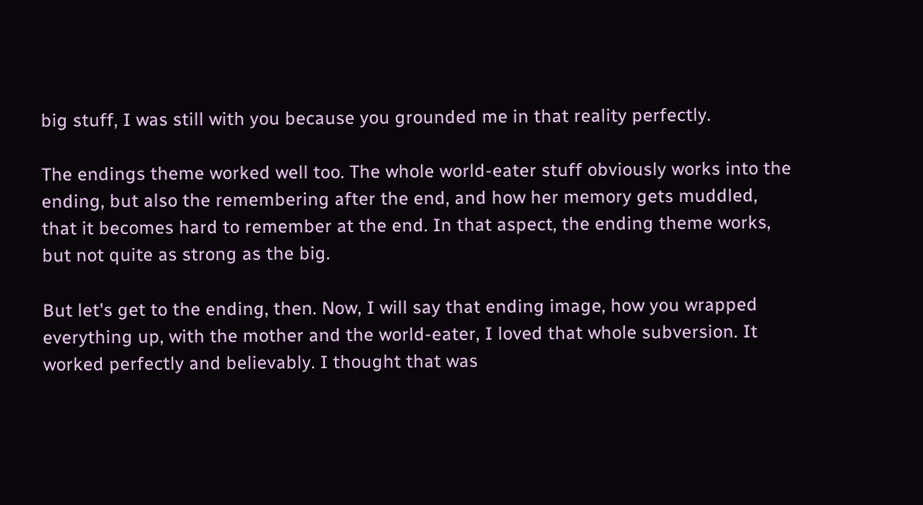big stuff, I was still with you because you grounded me in that reality perfectly.

The endings theme worked well too. The whole world-eater stuff obviously works into the ending, but also the remembering after the end, and how her memory gets muddled, that it becomes hard to remember at the end. In that aspect, the ending theme works, but not quite as strong as the big.

But let's get to the ending, then. Now, I will say that ending image, how you wrapped everything up, with the mother and the world-eater, I loved that whole subversion. It worked perfectly and believably. I thought that was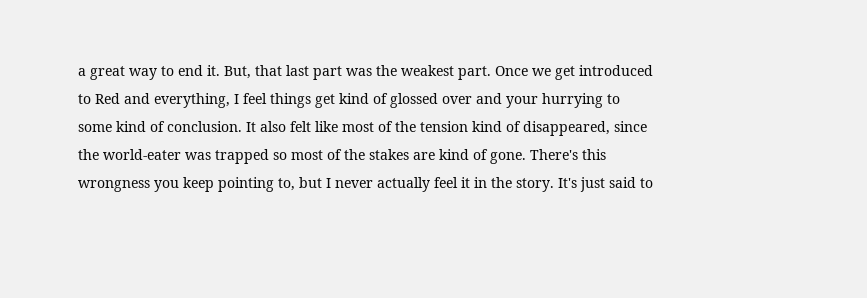a great way to end it. But, that last part was the weakest part. Once we get introduced to Red and everything, I feel things get kind of glossed over and your hurrying to some kind of conclusion. It also felt like most of the tension kind of disappeared, since the world-eater was trapped so most of the stakes are kind of gone. There's this wrongness you keep pointing to, but I never actually feel it in the story. It's just said to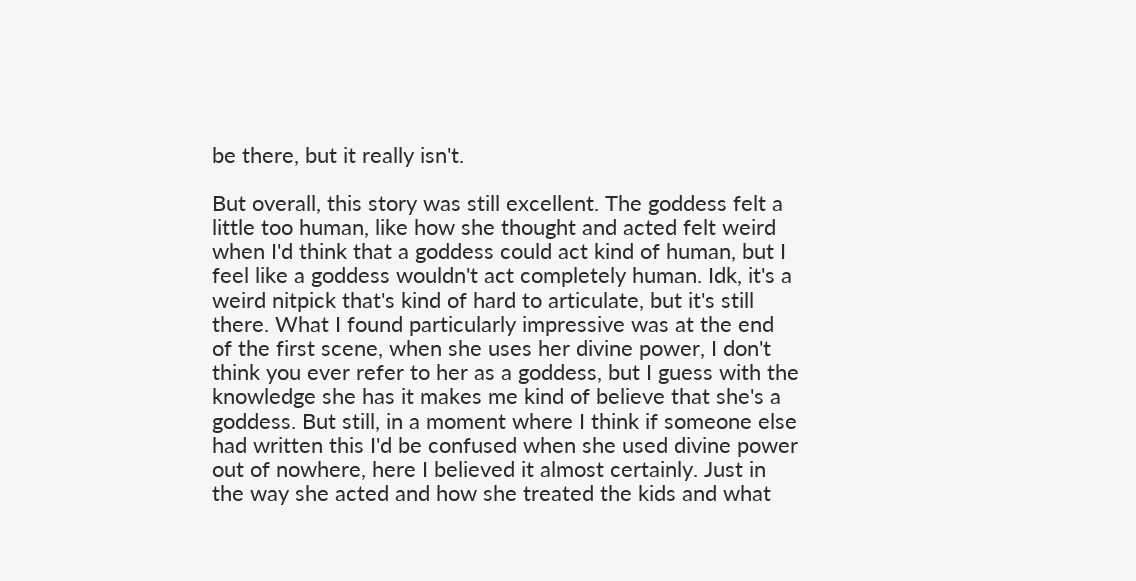be there, but it really isn't.

But overall, this story was still excellent. The goddess felt a little too human, like how she thought and acted felt weird when I'd think that a goddess could act kind of human, but I feel like a goddess wouldn't act completely human. Idk, it's a weird nitpick that's kind of hard to articulate, but it's still there. What I found particularly impressive was at the end of the first scene, when she uses her divine power, I don't think you ever refer to her as a goddess, but I guess with the knowledge she has it makes me kind of believe that she's a goddess. But still, in a moment where I think if someone else had written this I'd be confused when she used divine power out of nowhere, here I believed it almost certainly. Just in the way she acted and how she treated the kids and what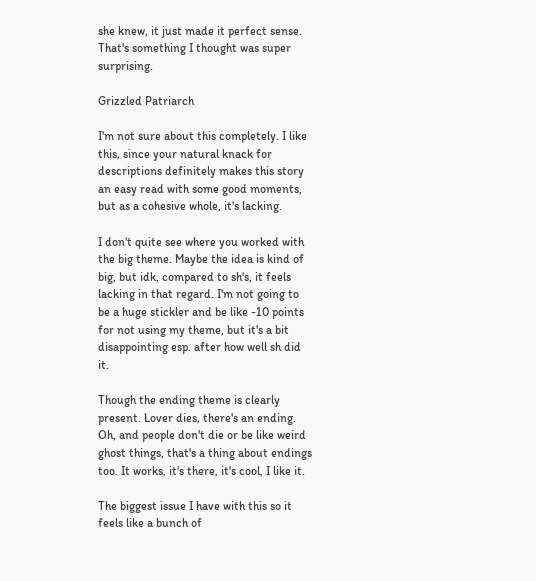she knew, it just made it perfect sense. That's something I thought was super surprising.

Grizzled Patriarch

I'm not sure about this completely. I like this, since your natural knack for descriptions definitely makes this story an easy read with some good moments, but as a cohesive whole, it's lacking.

I don't quite see where you worked with the big theme. Maybe the idea is kind of big, but idk, compared to sh's, it feels lacking in that regard. I'm not going to be a huge stickler and be like -10 points for not using my theme, but it's a bit disappointing esp. after how well sh did it.

Though the ending theme is clearly present. Lover dies, there's an ending. Oh, and people don't die or be like weird ghost things, that's a thing about endings too. It works, it's there, it's cool, I like it.

The biggest issue I have with this so it feels like a bunch of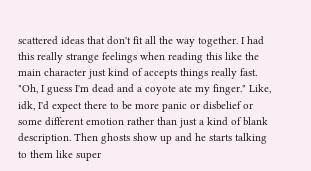scattered ideas that don't fit all the way together. I had this really strange feelings when reading this like the main character just kind of accepts things really fast. "Oh, I guess I'm dead and a coyote ate my finger." Like, idk, I'd expect there to be more panic or disbelief or some different emotion rather than just a kind of blank description. Then ghosts show up and he starts talking to them like super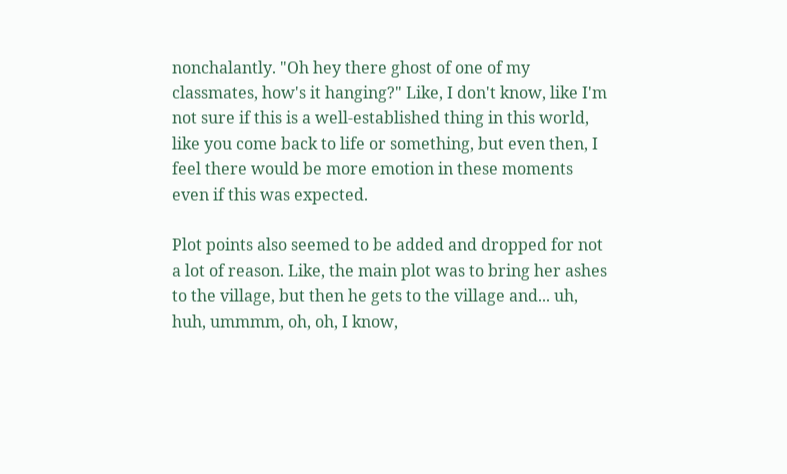nonchalantly. "Oh hey there ghost of one of my classmates, how's it hanging?" Like, I don't know, like I'm not sure if this is a well-established thing in this world, like you come back to life or something, but even then, I feel there would be more emotion in these moments even if this was expected.

Plot points also seemed to be added and dropped for not a lot of reason. Like, the main plot was to bring her ashes to the village, but then he gets to the village and... uh, huh, ummmm, oh, oh, I know,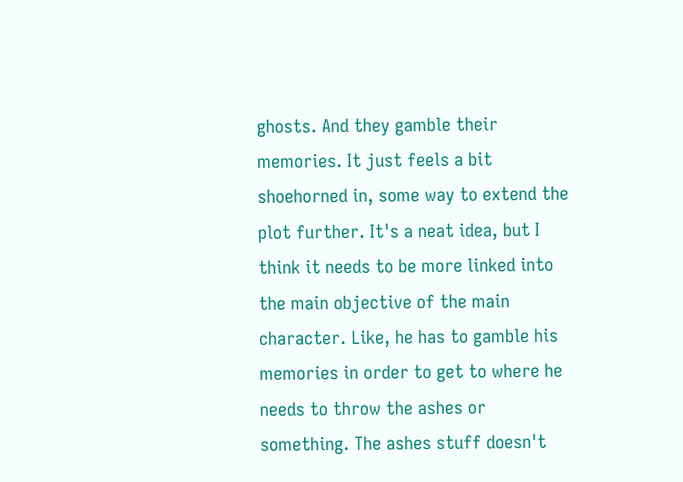ghosts. And they gamble their memories. It just feels a bit shoehorned in, some way to extend the plot further. It's a neat idea, but I think it needs to be more linked into the main objective of the main character. Like, he has to gamble his memories in order to get to where he needs to throw the ashes or something. The ashes stuff doesn't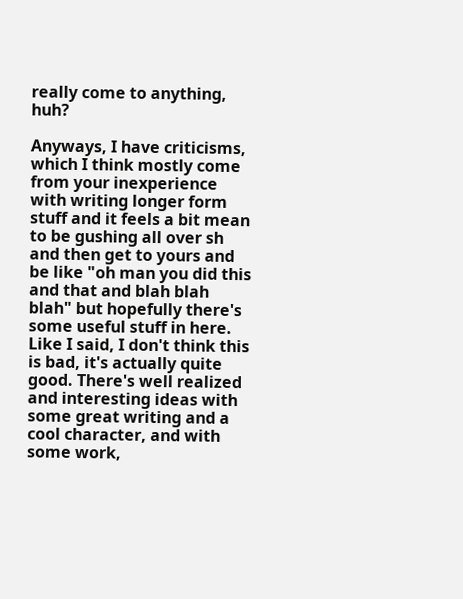really come to anything, huh?

Anyways, I have criticisms, which I think mostly come from your inexperience with writing longer form stuff and it feels a bit mean to be gushing all over sh and then get to yours and be like "oh man you did this and that and blah blah blah" but hopefully there's some useful stuff in here. Like I said, I don't think this is bad, it's actually quite good. There's well realized and interesting ideas with some great writing and a cool character, and with some work,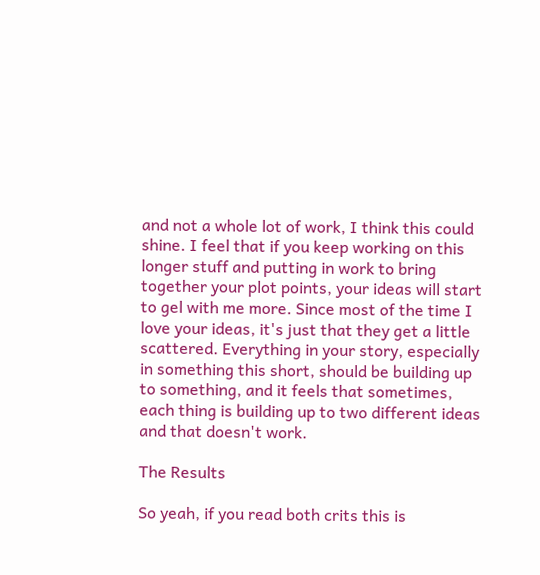and not a whole lot of work, I think this could shine. I feel that if you keep working on this longer stuff and putting in work to bring together your plot points, your ideas will start to gel with me more. Since most of the time I love your ideas, it's just that they get a little scattered. Everything in your story, especially in something this short, should be building up to something, and it feels that sometimes, each thing is building up to two different ideas and that doesn't work.

The Results

So yeah, if you read both crits this is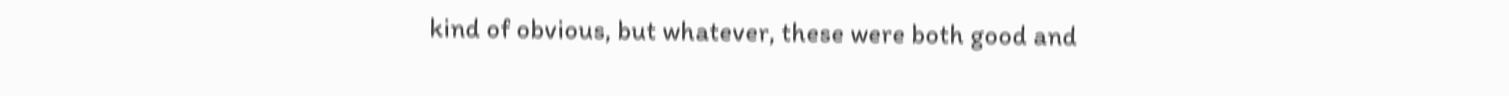kind of obvious, but whatever, these were both good and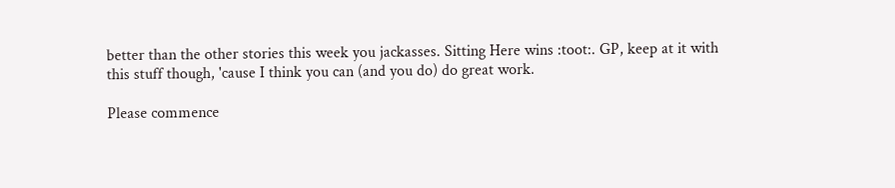better than the other stories this week you jackasses. Sitting Here wins :toot:. GP, keep at it with this stuff though, 'cause I think you can (and you do) do great work.

Please commence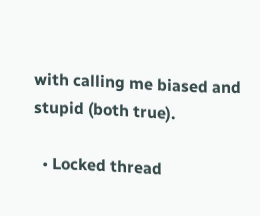with calling me biased and stupid (both true).

  • Locked thread